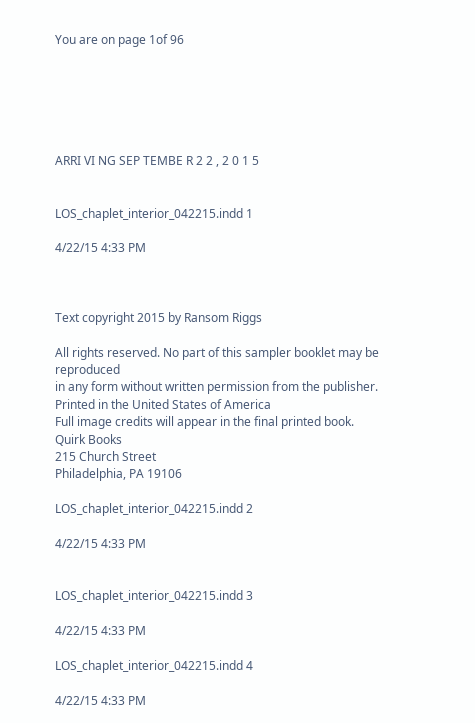You are on page 1of 96






ARRI VI NG SEP TEMBE R 2 2 , 2 0 1 5


LOS_chaplet_interior_042215.indd 1

4/22/15 4:33 PM



Text copyright 2015 by Ransom Riggs

All rights reserved. No part of this sampler booklet may be reproduced
in any form without written permission from the publisher.
Printed in the United States of America
Full image credits will appear in the final printed book.
Quirk Books
215 Church Street
Philadelphia, PA 19106

LOS_chaplet_interior_042215.indd 2

4/22/15 4:33 PM


LOS_chaplet_interior_042215.indd 3

4/22/15 4:33 PM

LOS_chaplet_interior_042215.indd 4

4/22/15 4:33 PM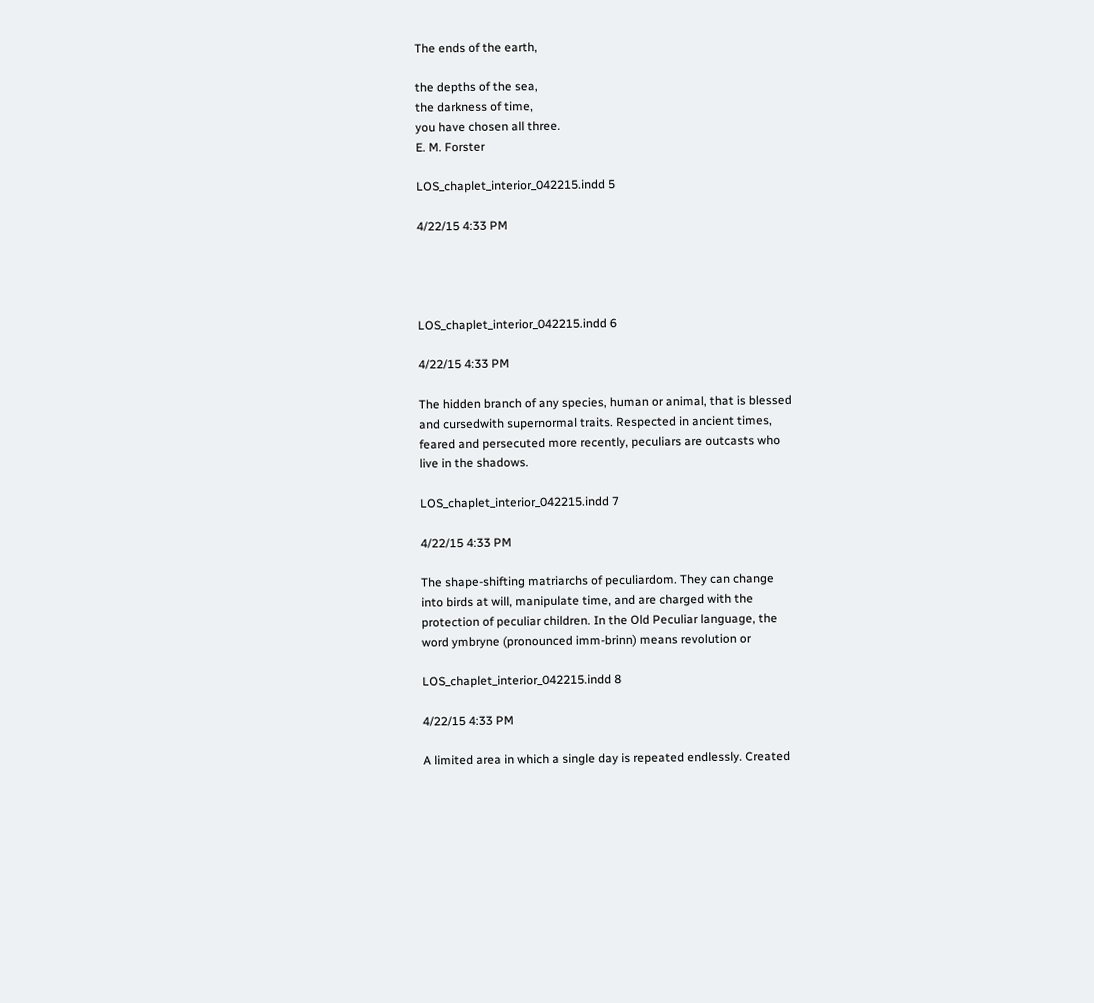The ends of the earth,

the depths of the sea,
the darkness of time,
you have chosen all three.
E. M. Forster

LOS_chaplet_interior_042215.indd 5

4/22/15 4:33 PM




LOS_chaplet_interior_042215.indd 6

4/22/15 4:33 PM

The hidden branch of any species, human or animal, that is blessed
and cursedwith supernormal traits. Respected in ancient times,
feared and persecuted more recently, peculiars are outcasts who
live in the shadows.

LOS_chaplet_interior_042215.indd 7

4/22/15 4:33 PM

The shape-shifting matriarchs of peculiardom. They can change
into birds at will, manipulate time, and are charged with the
protection of peculiar children. In the Old Peculiar language, the
word ymbryne (pronounced imm-brinn) means revolution or

LOS_chaplet_interior_042215.indd 8

4/22/15 4:33 PM

A limited area in which a single day is repeated endlessly. Created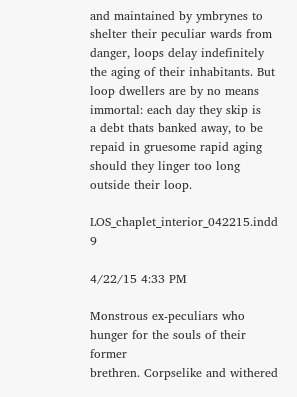and maintained by ymbrynes to shelter their peculiar wards from
danger, loops delay indefinitely the aging of their inhabitants. But
loop dwellers are by no means immortal: each day they skip is
a debt thats banked away, to be repaid in gruesome rapid aging
should they linger too long outside their loop.

LOS_chaplet_interior_042215.indd 9

4/22/15 4:33 PM

Monstrous ex-peculiars who hunger for the souls of their former
brethren. Corpselike and withered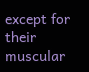except for their muscular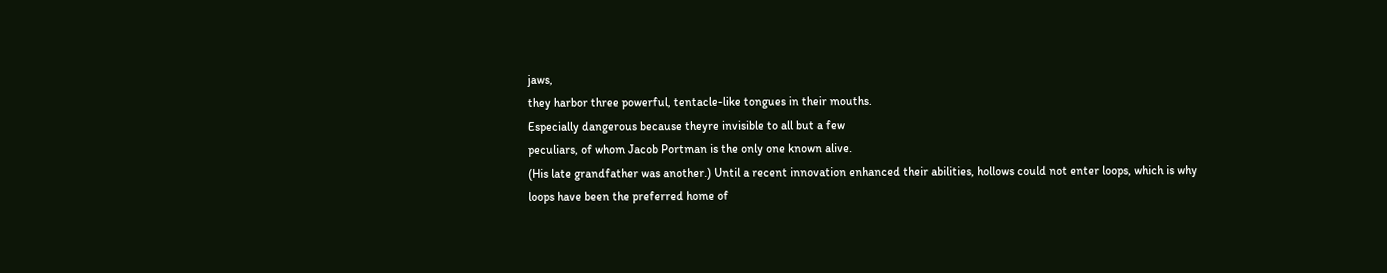jaws,
they harbor three powerful, tentacle-like tongues in their mouths.
Especially dangerous because theyre invisible to all but a few
peculiars, of whom Jacob Portman is the only one known alive.
(His late grandfather was another.) Until a recent innovation enhanced their abilities, hollows could not enter loops, which is why
loops have been the preferred home of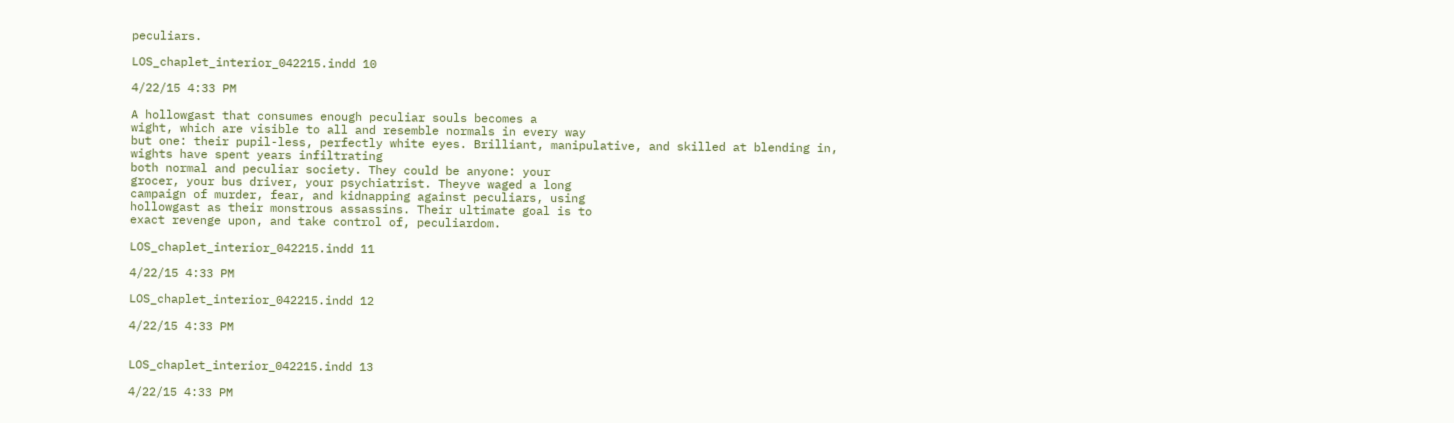peculiars.

LOS_chaplet_interior_042215.indd 10

4/22/15 4:33 PM

A hollowgast that consumes enough peculiar souls becomes a
wight, which are visible to all and resemble normals in every way
but one: their pupil-less, perfectly white eyes. Brilliant, manipulative, and skilled at blending in, wights have spent years infiltrating
both normal and peculiar society. They could be anyone: your
grocer, your bus driver, your psychiatrist. Theyve waged a long
campaign of murder, fear, and kidnapping against peculiars, using
hollowgast as their monstrous assassins. Their ultimate goal is to
exact revenge upon, and take control of, peculiardom.

LOS_chaplet_interior_042215.indd 11

4/22/15 4:33 PM

LOS_chaplet_interior_042215.indd 12

4/22/15 4:33 PM


LOS_chaplet_interior_042215.indd 13

4/22/15 4:33 PM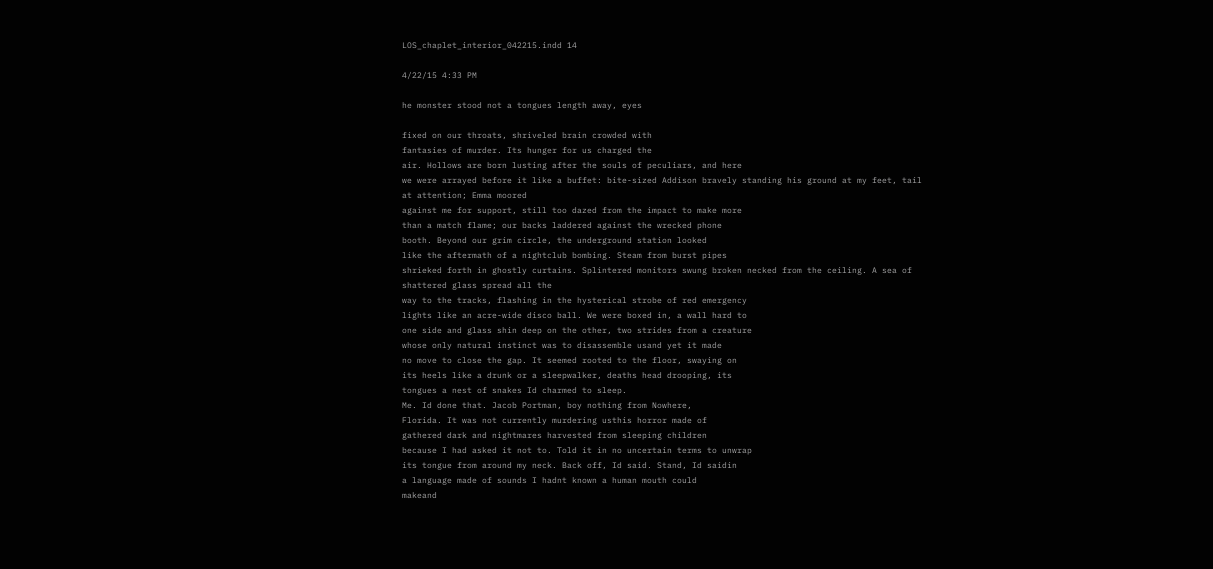LOS_chaplet_interior_042215.indd 14

4/22/15 4:33 PM

he monster stood not a tongues length away, eyes

fixed on our throats, shriveled brain crowded with
fantasies of murder. Its hunger for us charged the
air. Hollows are born lusting after the souls of peculiars, and here
we were arrayed before it like a buffet: bite-sized Addison bravely standing his ground at my feet, tail at attention; Emma moored
against me for support, still too dazed from the impact to make more
than a match flame; our backs laddered against the wrecked phone
booth. Beyond our grim circle, the underground station looked
like the aftermath of a nightclub bombing. Steam from burst pipes
shrieked forth in ghostly curtains. Splintered monitors swung broken necked from the ceiling. A sea of shattered glass spread all the
way to the tracks, flashing in the hysterical strobe of red emergency
lights like an acre-wide disco ball. We were boxed in, a wall hard to
one side and glass shin deep on the other, two strides from a creature
whose only natural instinct was to disassemble usand yet it made
no move to close the gap. It seemed rooted to the floor, swaying on
its heels like a drunk or a sleepwalker, deaths head drooping, its
tongues a nest of snakes Id charmed to sleep.
Me. Id done that. Jacob Portman, boy nothing from Nowhere,
Florida. It was not currently murdering usthis horror made of
gathered dark and nightmares harvested from sleeping children
because I had asked it not to. Told it in no uncertain terms to unwrap
its tongue from around my neck. Back off, Id said. Stand, Id saidin
a language made of sounds I hadnt known a human mouth could
makeand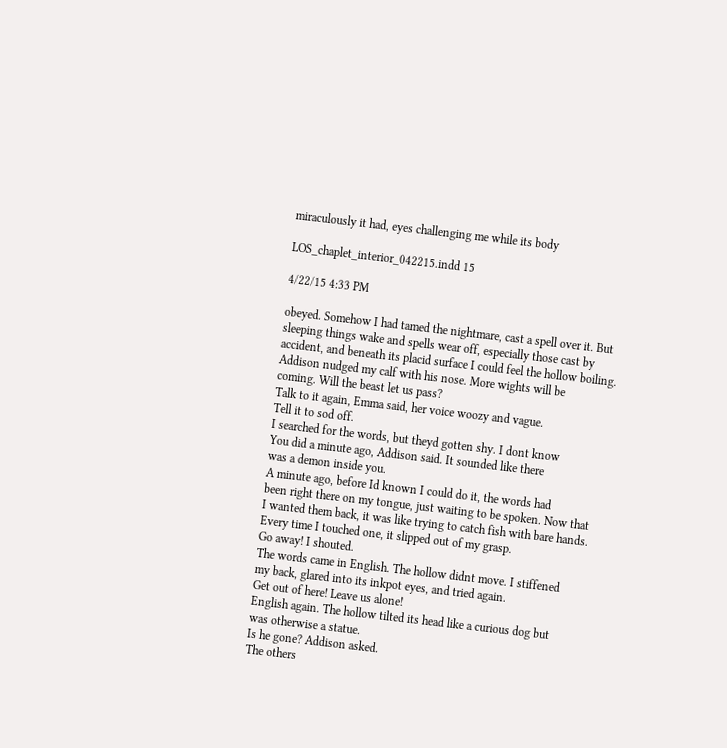miraculously it had, eyes challenging me while its body

LOS_chaplet_interior_042215.indd 15

4/22/15 4:33 PM

obeyed. Somehow I had tamed the nightmare, cast a spell over it. But
sleeping things wake and spells wear off, especially those cast by accident, and beneath its placid surface I could feel the hollow boiling.
Addison nudged my calf with his nose. More wights will be
coming. Will the beast let us pass?
Talk to it again, Emma said, her voice woozy and vague.
Tell it to sod off.
I searched for the words, but theyd gotten shy. I dont know
You did a minute ago, Addison said. It sounded like there
was a demon inside you.
A minute ago, before Id known I could do it, the words had
been right there on my tongue, just waiting to be spoken. Now that
I wanted them back, it was like trying to catch fish with bare hands.
Every time I touched one, it slipped out of my grasp.
Go away! I shouted.
The words came in English. The hollow didnt move. I stiffened
my back, glared into its inkpot eyes, and tried again.
Get out of here! Leave us alone!
English again. The hollow tilted its head like a curious dog but
was otherwise a statue.
Is he gone? Addison asked.
The others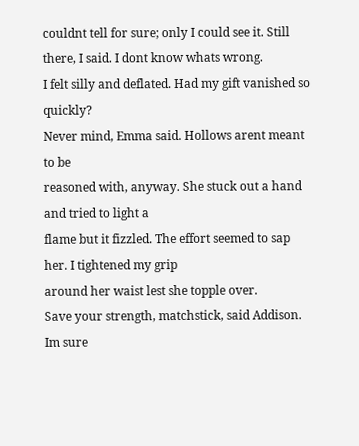couldnt tell for sure; only I could see it. Still
there, I said. I dont know whats wrong.
I felt silly and deflated. Had my gift vanished so quickly?
Never mind, Emma said. Hollows arent meant to be
reasoned with, anyway. She stuck out a hand and tried to light a
flame but it fizzled. The effort seemed to sap her. I tightened my grip
around her waist lest she topple over.
Save your strength, matchstick, said Addison. Im sure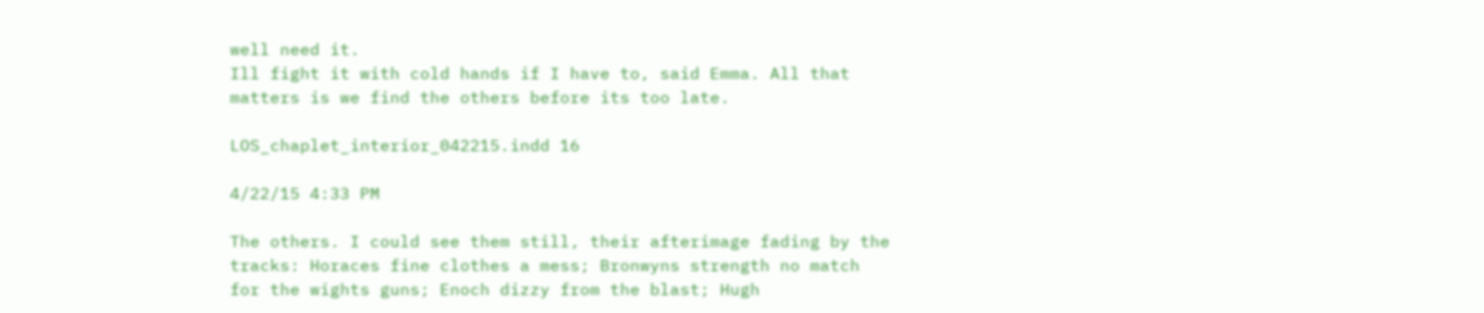well need it.
Ill fight it with cold hands if I have to, said Emma. All that
matters is we find the others before its too late.

LOS_chaplet_interior_042215.indd 16

4/22/15 4:33 PM

The others. I could see them still, their afterimage fading by the
tracks: Horaces fine clothes a mess; Bronwyns strength no match
for the wights guns; Enoch dizzy from the blast; Hugh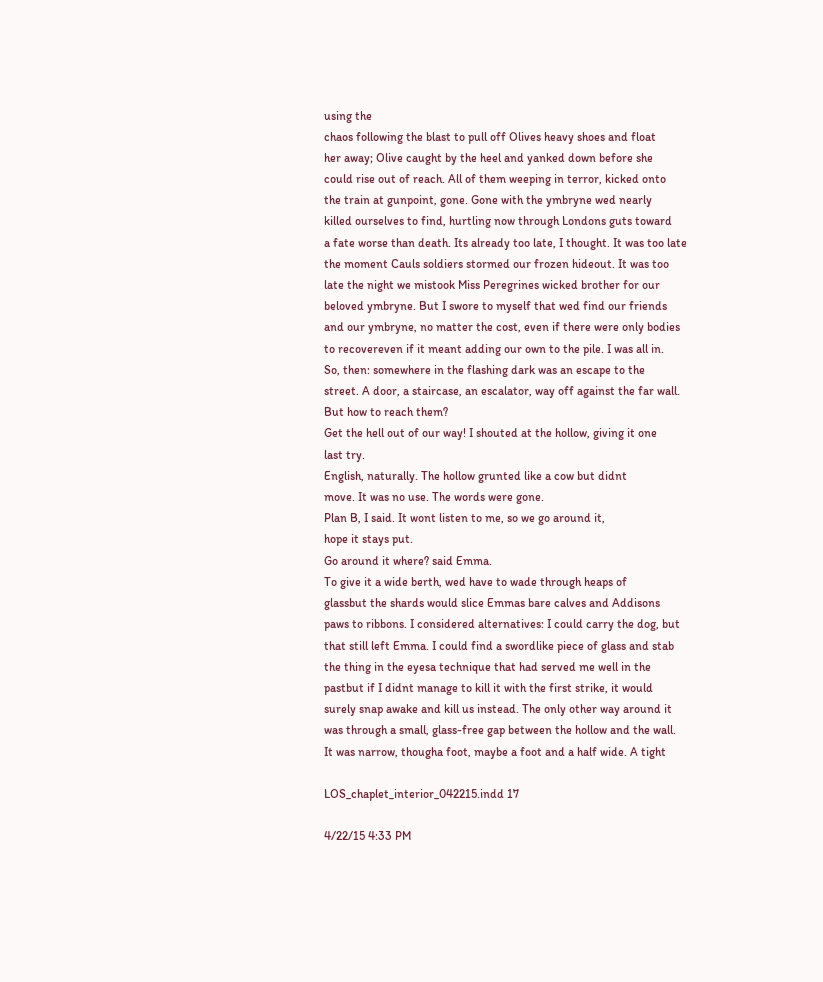using the
chaos following the blast to pull off Olives heavy shoes and float
her away; Olive caught by the heel and yanked down before she
could rise out of reach. All of them weeping in terror, kicked onto
the train at gunpoint, gone. Gone with the ymbryne wed nearly
killed ourselves to find, hurtling now through Londons guts toward
a fate worse than death. Its already too late, I thought. It was too late
the moment Cauls soldiers stormed our frozen hideout. It was too
late the night we mistook Miss Peregrines wicked brother for our
beloved ymbryne. But I swore to myself that wed find our friends
and our ymbryne, no matter the cost, even if there were only bodies
to recovereven if it meant adding our own to the pile. I was all in.
So, then: somewhere in the flashing dark was an escape to the
street. A door, a staircase, an escalator, way off against the far wall.
But how to reach them?
Get the hell out of our way! I shouted at the hollow, giving it one
last try.
English, naturally. The hollow grunted like a cow but didnt
move. It was no use. The words were gone.
Plan B, I said. It wont listen to me, so we go around it,
hope it stays put.
Go around it where? said Emma.
To give it a wide berth, wed have to wade through heaps of
glassbut the shards would slice Emmas bare calves and Addisons
paws to ribbons. I considered alternatives: I could carry the dog, but
that still left Emma. I could find a swordlike piece of glass and stab
the thing in the eyesa technique that had served me well in the
pastbut if I didnt manage to kill it with the first strike, it would
surely snap awake and kill us instead. The only other way around it
was through a small, glass-free gap between the hollow and the wall.
It was narrow, thougha foot, maybe a foot and a half wide. A tight

LOS_chaplet_interior_042215.indd 17

4/22/15 4:33 PM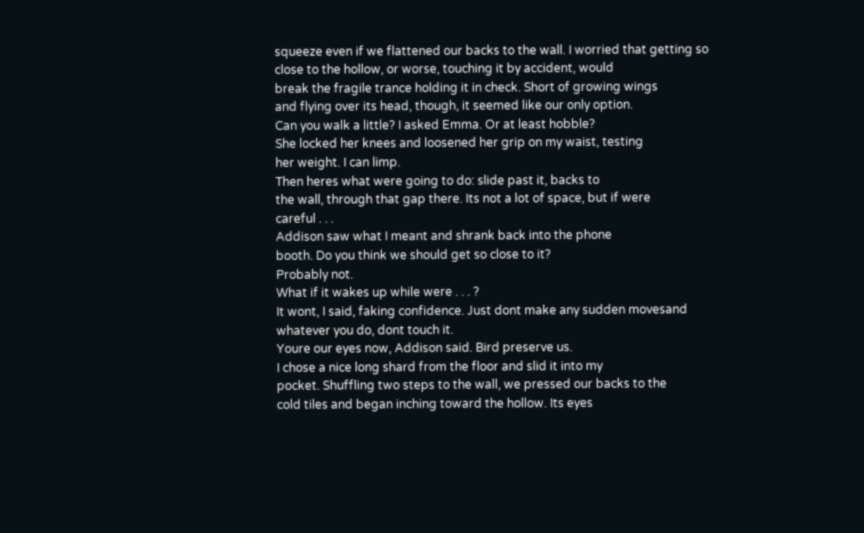squeeze even if we flattened our backs to the wall. I worried that getting so close to the hollow, or worse, touching it by accident, would
break the fragile trance holding it in check. Short of growing wings
and flying over its head, though, it seemed like our only option.
Can you walk a little? I asked Emma. Or at least hobble?
She locked her knees and loosened her grip on my waist, testing
her weight. I can limp.
Then heres what were going to do: slide past it, backs to
the wall, through that gap there. Its not a lot of space, but if were
careful . . .
Addison saw what I meant and shrank back into the phone
booth. Do you think we should get so close to it?
Probably not.
What if it wakes up while were . . . ?
It wont, I said, faking confidence. Just dont make any sudden movesand whatever you do, dont touch it.
Youre our eyes now, Addison said. Bird preserve us.
I chose a nice long shard from the floor and slid it into my
pocket. Shuffling two steps to the wall, we pressed our backs to the
cold tiles and began inching toward the hollow. Its eyes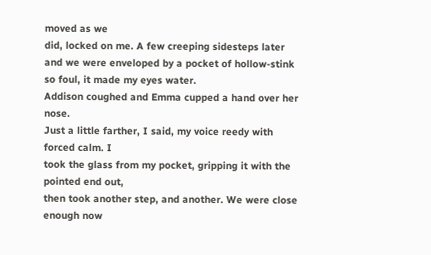moved as we
did, locked on me. A few creeping sidesteps later and we were enveloped by a pocket of hollow-stink so foul, it made my eyes water.
Addison coughed and Emma cupped a hand over her nose.
Just a little farther, I said, my voice reedy with forced calm. I
took the glass from my pocket, gripping it with the pointed end out,
then took another step, and another. We were close enough now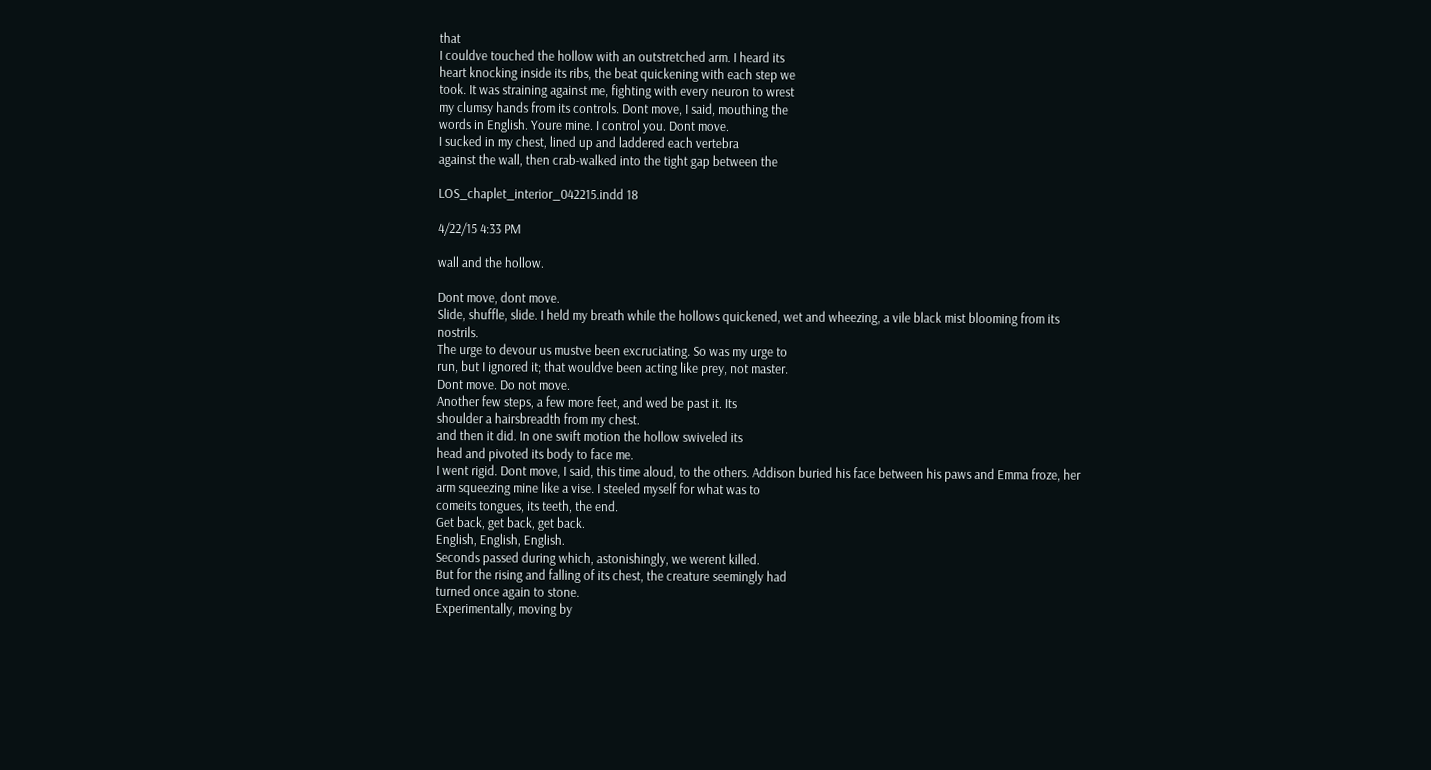that
I couldve touched the hollow with an outstretched arm. I heard its
heart knocking inside its ribs, the beat quickening with each step we
took. It was straining against me, fighting with every neuron to wrest
my clumsy hands from its controls. Dont move, I said, mouthing the
words in English. Youre mine. I control you. Dont move.
I sucked in my chest, lined up and laddered each vertebra
against the wall, then crab-walked into the tight gap between the

LOS_chaplet_interior_042215.indd 18

4/22/15 4:33 PM

wall and the hollow.

Dont move, dont move.
Slide, shuffle, slide. I held my breath while the hollows quickened, wet and wheezing, a vile black mist blooming from its nostrils.
The urge to devour us mustve been excruciating. So was my urge to
run, but I ignored it; that wouldve been acting like prey, not master.
Dont move. Do not move.
Another few steps, a few more feet, and wed be past it. Its
shoulder a hairsbreadth from my chest.
and then it did. In one swift motion the hollow swiveled its
head and pivoted its body to face me.
I went rigid. Dont move, I said, this time aloud, to the others. Addison buried his face between his paws and Emma froze, her
arm squeezing mine like a vise. I steeled myself for what was to
comeits tongues, its teeth, the end.
Get back, get back, get back.
English, English, English.
Seconds passed during which, astonishingly, we werent killed.
But for the rising and falling of its chest, the creature seemingly had
turned once again to stone.
Experimentally, moving by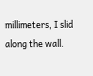millimeters, I slid along the wall.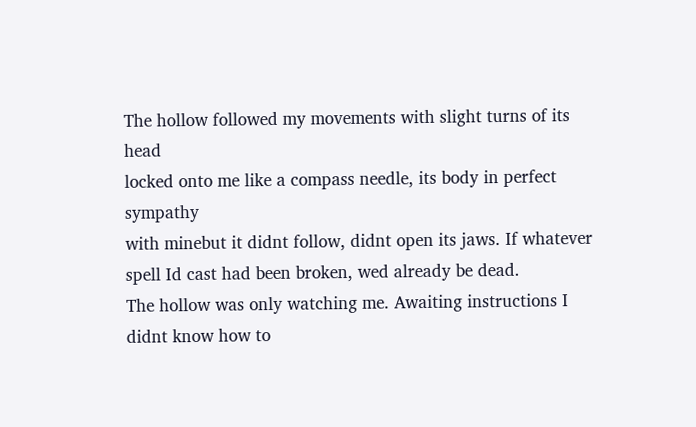The hollow followed my movements with slight turns of its head
locked onto me like a compass needle, its body in perfect sympathy
with minebut it didnt follow, didnt open its jaws. If whatever
spell Id cast had been broken, wed already be dead.
The hollow was only watching me. Awaiting instructions I
didnt know how to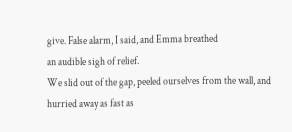give. False alarm, I said, and Emma breathed
an audible sigh of relief.
We slid out of the gap, peeled ourselves from the wall, and
hurried away as fast as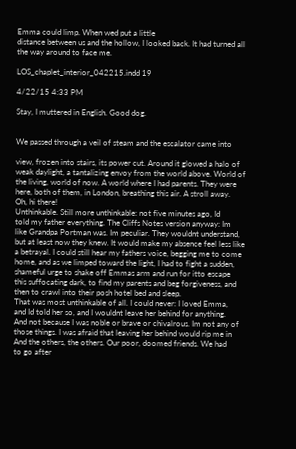Emma could limp. When wed put a little
distance between us and the hollow, I looked back. It had turned all
the way around to face me.

LOS_chaplet_interior_042215.indd 19

4/22/15 4:33 PM

Stay, I muttered in English. Good dog.


We passed through a veil of steam and the escalator came into

view, frozen into stairs, its power cut. Around it glowed a halo of
weak daylight, a tantalizing envoy from the world above. World of
the living, world of now. A world where I had parents. They were
here, both of them, in London, breathing this air. A stroll away.
Oh, hi there!
Unthinkable. Still more unthinkable: not five minutes ago, Id
told my father everything. The Cliffs Notes version anyway: Im
like Grandpa Portman was. Im peculiar. They wouldnt understand,
but at least now they knew. It would make my absence feel less like
a betrayal. I could still hear my fathers voice, begging me to come
home, and as we limped toward the light, I had to fight a sudden,
shameful urge to shake off Emmas arm and run for itto escape
this suffocating dark, to find my parents and beg forgiveness, and
then to crawl into their posh hotel bed and sleep.
That was most unthinkable of all. I could never: I loved Emma,
and Id told her so, and I wouldnt leave her behind for anything.
And not because I was noble or brave or chivalrous. Im not any of
those things. I was afraid that leaving her behind would rip me in
And the others, the others. Our poor, doomed friends. We had
to go after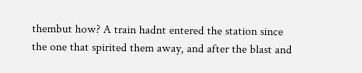thembut how? A train hadnt entered the station since
the one that spirited them away, and after the blast and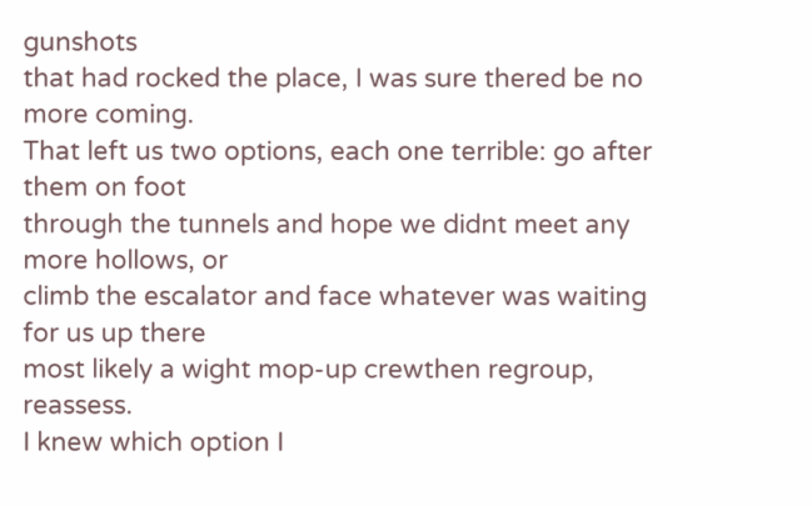gunshots
that had rocked the place, I was sure thered be no more coming.
That left us two options, each one terrible: go after them on foot
through the tunnels and hope we didnt meet any more hollows, or
climb the escalator and face whatever was waiting for us up there
most likely a wight mop-up crewthen regroup, reassess.
I knew which option I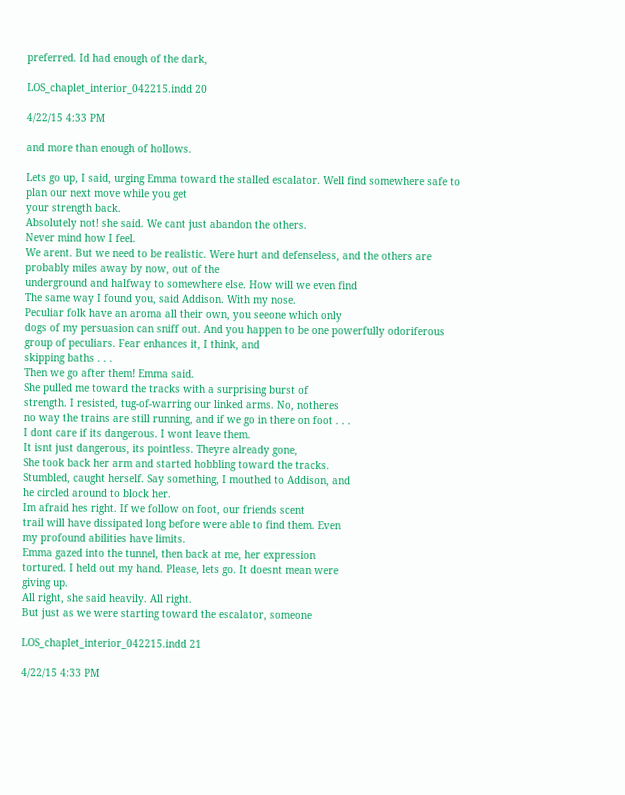preferred. Id had enough of the dark,

LOS_chaplet_interior_042215.indd 20

4/22/15 4:33 PM

and more than enough of hollows.

Lets go up, I said, urging Emma toward the stalled escalator. Well find somewhere safe to plan our next move while you get
your strength back.
Absolutely not! she said. We cant just abandon the others.
Never mind how I feel.
We arent. But we need to be realistic. Were hurt and defenseless, and the others are probably miles away by now, out of the
underground and halfway to somewhere else. How will we even find
The same way I found you, said Addison. With my nose.
Peculiar folk have an aroma all their own, you seeone which only
dogs of my persuasion can sniff out. And you happen to be one powerfully odoriferous group of peculiars. Fear enhances it, I think, and
skipping baths . . .
Then we go after them! Emma said.
She pulled me toward the tracks with a surprising burst of
strength. I resisted, tug-of-warring our linked arms. No, notheres
no way the trains are still running, and if we go in there on foot . . .
I dont care if its dangerous. I wont leave them.
It isnt just dangerous, its pointless. Theyre already gone,
She took back her arm and started hobbling toward the tracks.
Stumbled, caught herself. Say something, I mouthed to Addison, and
he circled around to block her.
Im afraid hes right. If we follow on foot, our friends scent
trail will have dissipated long before were able to find them. Even
my profound abilities have limits.
Emma gazed into the tunnel, then back at me, her expression
tortured. I held out my hand. Please, lets go. It doesnt mean were
giving up.
All right, she said heavily. All right.
But just as we were starting toward the escalator, someone

LOS_chaplet_interior_042215.indd 21

4/22/15 4:33 PM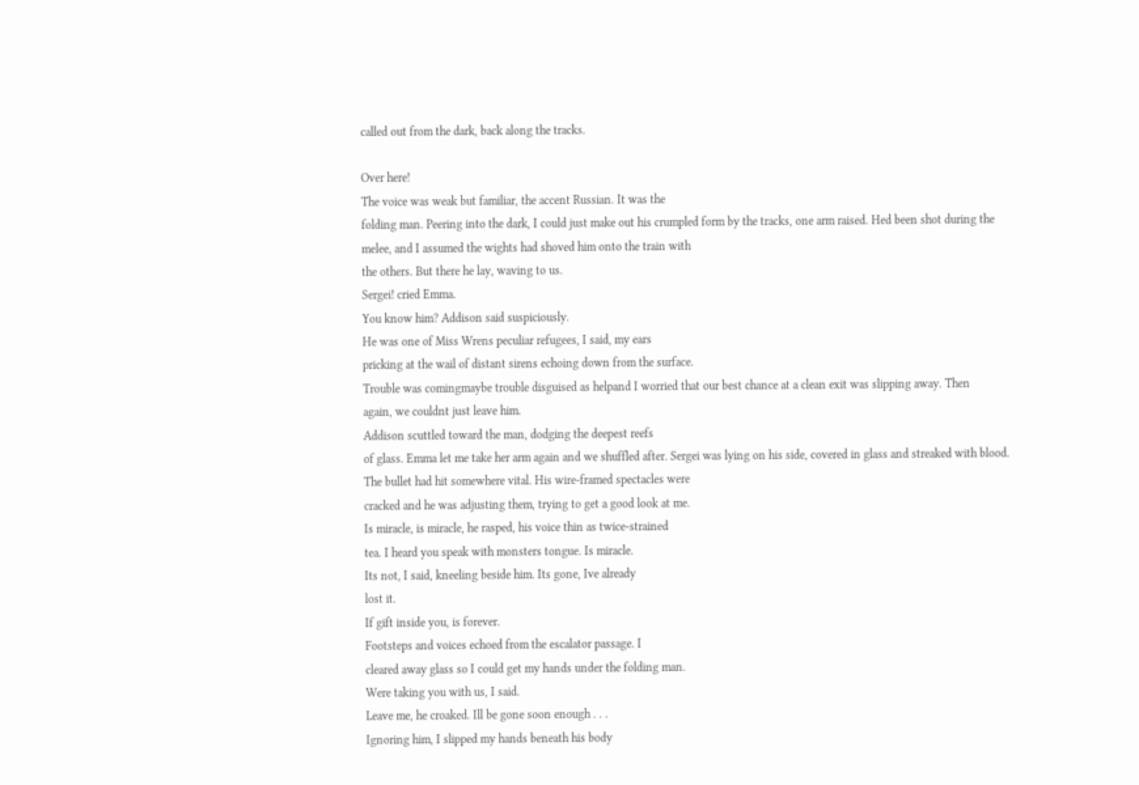called out from the dark, back along the tracks.

Over here!
The voice was weak but familiar, the accent Russian. It was the
folding man. Peering into the dark, I could just make out his crumpled form by the tracks, one arm raised. Hed been shot during the
melee, and I assumed the wights had shoved him onto the train with
the others. But there he lay, waving to us.
Sergei! cried Emma.
You know him? Addison said suspiciously.
He was one of Miss Wrens peculiar refugees, I said, my ears
pricking at the wail of distant sirens echoing down from the surface.
Trouble was comingmaybe trouble disguised as helpand I worried that our best chance at a clean exit was slipping away. Then
again, we couldnt just leave him.
Addison scuttled toward the man, dodging the deepest reefs
of glass. Emma let me take her arm again and we shuffled after. Sergei was lying on his side, covered in glass and streaked with blood.
The bullet had hit somewhere vital. His wire-framed spectacles were
cracked and he was adjusting them, trying to get a good look at me.
Is miracle, is miracle, he rasped, his voice thin as twice-strained
tea. I heard you speak with monsters tongue. Is miracle.
Its not, I said, kneeling beside him. Its gone, Ive already
lost it.
If gift inside you, is forever.
Footsteps and voices echoed from the escalator passage. I
cleared away glass so I could get my hands under the folding man.
Were taking you with us, I said.
Leave me, he croaked. Ill be gone soon enough . . .
Ignoring him, I slipped my hands beneath his body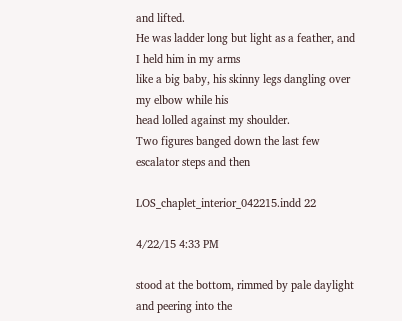and lifted.
He was ladder long but light as a feather, and I held him in my arms
like a big baby, his skinny legs dangling over my elbow while his
head lolled against my shoulder.
Two figures banged down the last few escalator steps and then

LOS_chaplet_interior_042215.indd 22

4/22/15 4:33 PM

stood at the bottom, rimmed by pale daylight and peering into the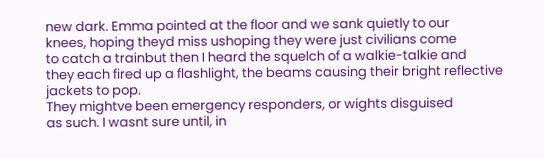new dark. Emma pointed at the floor and we sank quietly to our
knees, hoping theyd miss ushoping they were just civilians come
to catch a trainbut then I heard the squelch of a walkie-talkie and
they each fired up a flashlight, the beams causing their bright reflective jackets to pop.
They mightve been emergency responders, or wights disguised
as such. I wasnt sure until, in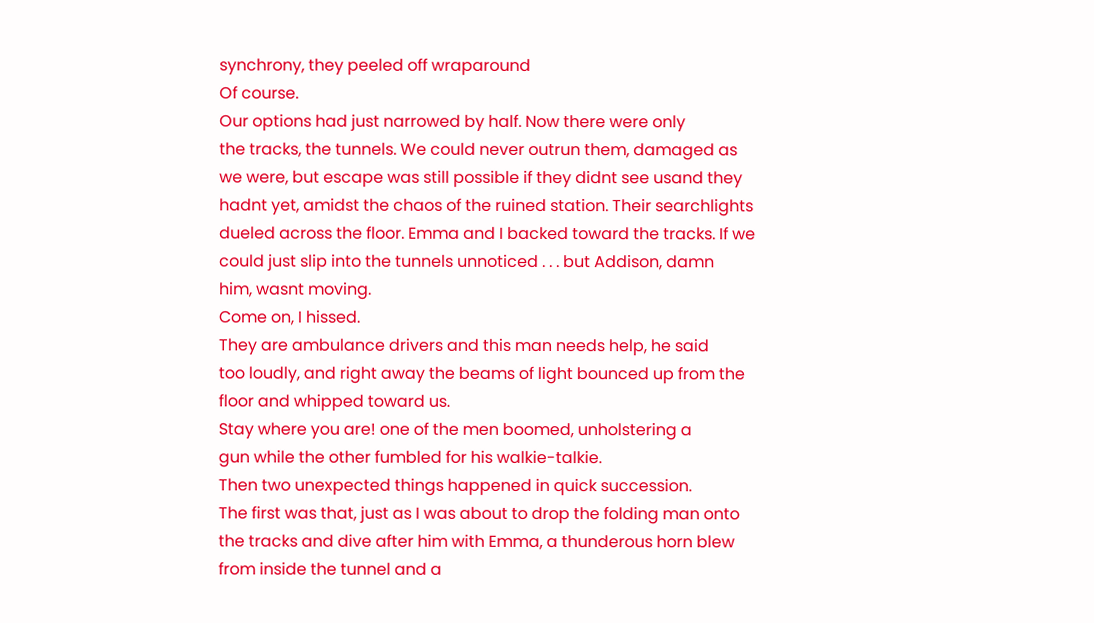synchrony, they peeled off wraparound
Of course.
Our options had just narrowed by half. Now there were only
the tracks, the tunnels. We could never outrun them, damaged as
we were, but escape was still possible if they didnt see usand they
hadnt yet, amidst the chaos of the ruined station. Their searchlights
dueled across the floor. Emma and I backed toward the tracks. If we
could just slip into the tunnels unnoticed . . . but Addison, damn
him, wasnt moving.
Come on, I hissed.
They are ambulance drivers and this man needs help, he said
too loudly, and right away the beams of light bounced up from the
floor and whipped toward us.
Stay where you are! one of the men boomed, unholstering a
gun while the other fumbled for his walkie-talkie.
Then two unexpected things happened in quick succession.
The first was that, just as I was about to drop the folding man onto
the tracks and dive after him with Emma, a thunderous horn blew
from inside the tunnel and a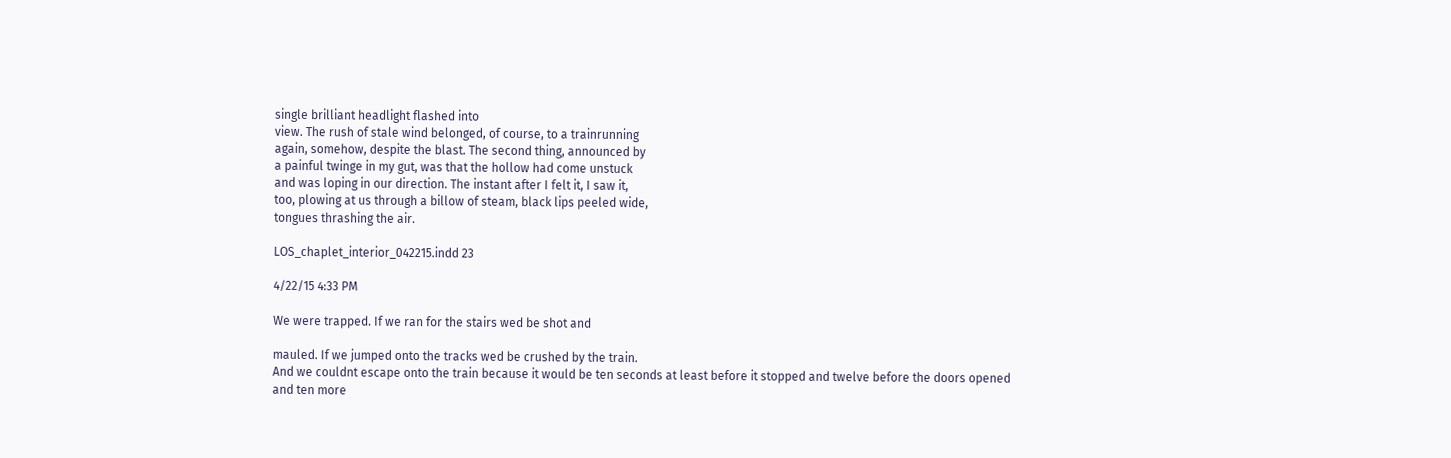single brilliant headlight flashed into
view. The rush of stale wind belonged, of course, to a trainrunning
again, somehow, despite the blast. The second thing, announced by
a painful twinge in my gut, was that the hollow had come unstuck
and was loping in our direction. The instant after I felt it, I saw it,
too, plowing at us through a billow of steam, black lips peeled wide,
tongues thrashing the air.

LOS_chaplet_interior_042215.indd 23

4/22/15 4:33 PM

We were trapped. If we ran for the stairs wed be shot and

mauled. If we jumped onto the tracks wed be crushed by the train.
And we couldnt escape onto the train because it would be ten seconds at least before it stopped and twelve before the doors opened
and ten more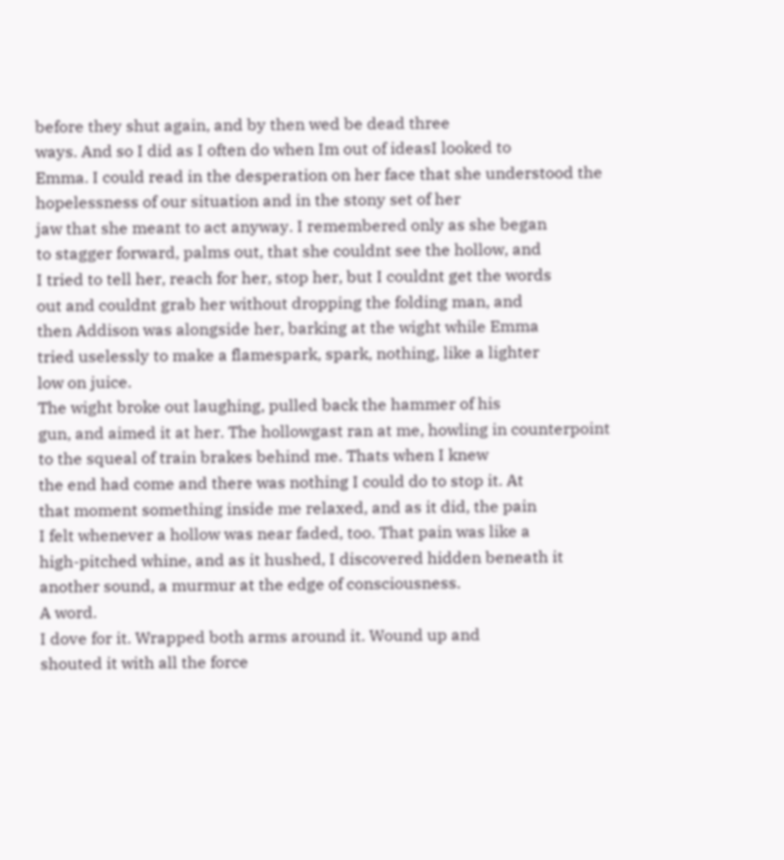before they shut again, and by then wed be dead three
ways. And so I did as I often do when Im out of ideasI looked to
Emma. I could read in the desperation on her face that she understood the hopelessness of our situation and in the stony set of her
jaw that she meant to act anyway. I remembered only as she began
to stagger forward, palms out, that she couldnt see the hollow, and
I tried to tell her, reach for her, stop her, but I couldnt get the words
out and couldnt grab her without dropping the folding man, and
then Addison was alongside her, barking at the wight while Emma
tried uselessly to make a flamespark, spark, nothing, like a lighter
low on juice.
The wight broke out laughing, pulled back the hammer of his
gun, and aimed it at her. The hollowgast ran at me, howling in counterpoint to the squeal of train brakes behind me. Thats when I knew
the end had come and there was nothing I could do to stop it. At
that moment something inside me relaxed, and as it did, the pain
I felt whenever a hollow was near faded, too. That pain was like a
high-pitched whine, and as it hushed, I discovered hidden beneath it
another sound, a murmur at the edge of consciousness.
A word.
I dove for it. Wrapped both arms around it. Wound up and
shouted it with all the force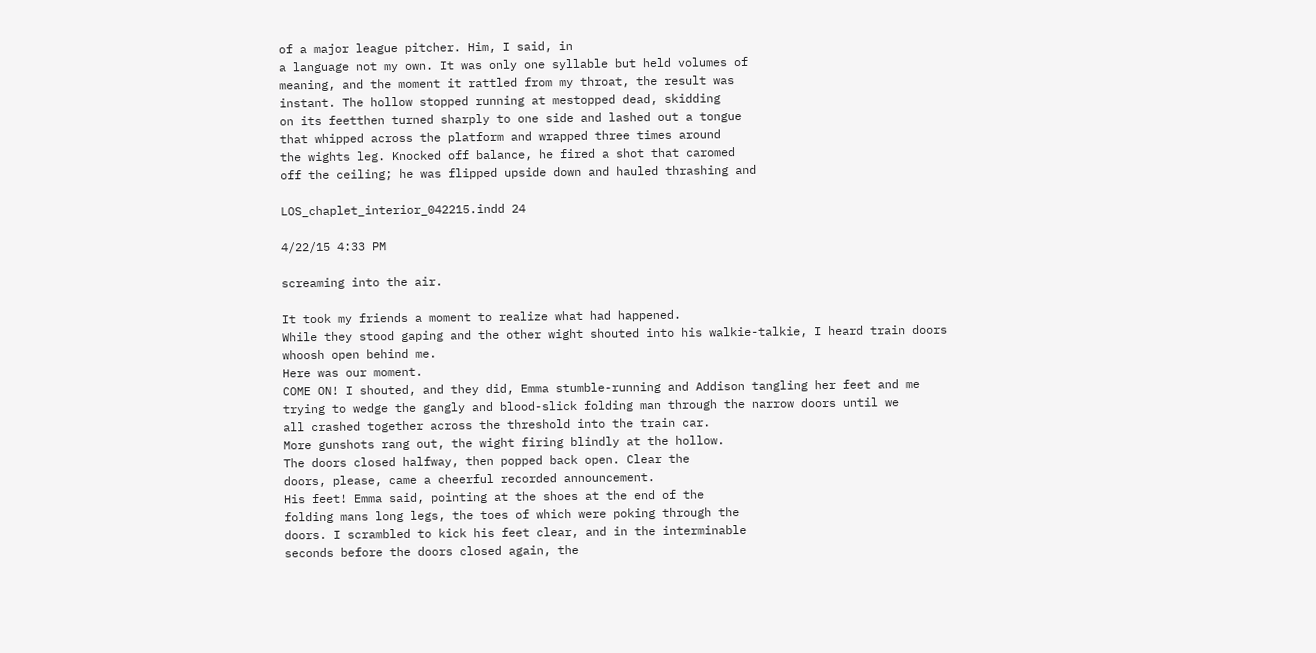of a major league pitcher. Him, I said, in
a language not my own. It was only one syllable but held volumes of
meaning, and the moment it rattled from my throat, the result was
instant. The hollow stopped running at mestopped dead, skidding
on its feetthen turned sharply to one side and lashed out a tongue
that whipped across the platform and wrapped three times around
the wights leg. Knocked off balance, he fired a shot that caromed
off the ceiling; he was flipped upside down and hauled thrashing and

LOS_chaplet_interior_042215.indd 24

4/22/15 4:33 PM

screaming into the air.

It took my friends a moment to realize what had happened.
While they stood gaping and the other wight shouted into his walkie-talkie, I heard train doors whoosh open behind me.
Here was our moment.
COME ON! I shouted, and they did, Emma stumble-running and Addison tangling her feet and me trying to wedge the gangly and blood-slick folding man through the narrow doors until we
all crashed together across the threshold into the train car.
More gunshots rang out, the wight firing blindly at the hollow.
The doors closed halfway, then popped back open. Clear the
doors, please, came a cheerful recorded announcement.
His feet! Emma said, pointing at the shoes at the end of the
folding mans long legs, the toes of which were poking through the
doors. I scrambled to kick his feet clear, and in the interminable
seconds before the doors closed again, the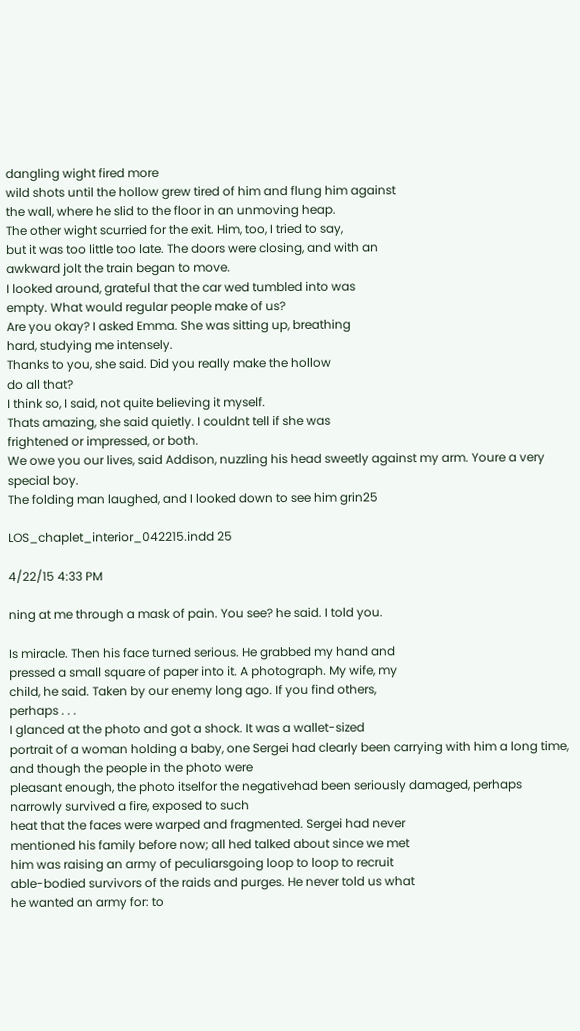dangling wight fired more
wild shots until the hollow grew tired of him and flung him against
the wall, where he slid to the floor in an unmoving heap.
The other wight scurried for the exit. Him, too, I tried to say,
but it was too little too late. The doors were closing, and with an
awkward jolt the train began to move.
I looked around, grateful that the car wed tumbled into was
empty. What would regular people make of us?
Are you okay? I asked Emma. She was sitting up, breathing
hard, studying me intensely.
Thanks to you, she said. Did you really make the hollow
do all that?
I think so, I said, not quite believing it myself.
Thats amazing, she said quietly. I couldnt tell if she was
frightened or impressed, or both.
We owe you our lives, said Addison, nuzzling his head sweetly against my arm. Youre a very special boy.
The folding man laughed, and I looked down to see him grin25

LOS_chaplet_interior_042215.indd 25

4/22/15 4:33 PM

ning at me through a mask of pain. You see? he said. I told you.

Is miracle. Then his face turned serious. He grabbed my hand and
pressed a small square of paper into it. A photograph. My wife, my
child, he said. Taken by our enemy long ago. If you find others,
perhaps . . .
I glanced at the photo and got a shock. It was a wallet-sized
portrait of a woman holding a baby, one Sergei had clearly been carrying with him a long time, and though the people in the photo were
pleasant enough, the photo itselfor the negativehad been seriously damaged, perhaps narrowly survived a fire, exposed to such
heat that the faces were warped and fragmented. Sergei had never
mentioned his family before now; all hed talked about since we met
him was raising an army of peculiarsgoing loop to loop to recruit
able-bodied survivors of the raids and purges. He never told us what
he wanted an army for: to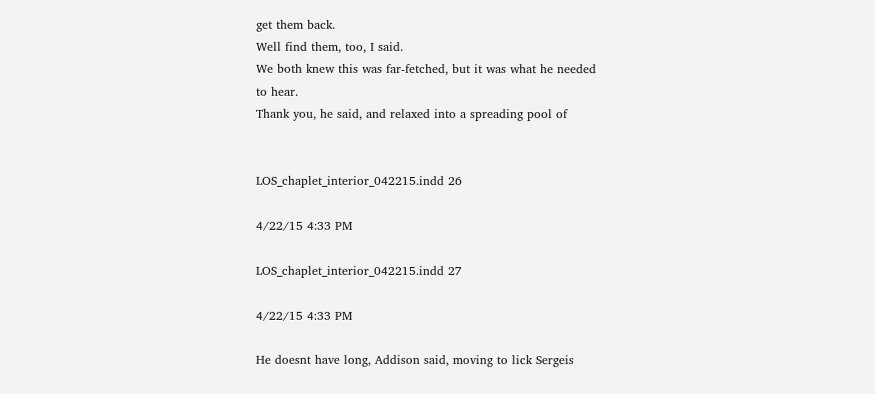get them back.
Well find them, too, I said.
We both knew this was far-fetched, but it was what he needed
to hear.
Thank you, he said, and relaxed into a spreading pool of


LOS_chaplet_interior_042215.indd 26

4/22/15 4:33 PM

LOS_chaplet_interior_042215.indd 27

4/22/15 4:33 PM

He doesnt have long, Addison said, moving to lick Sergeis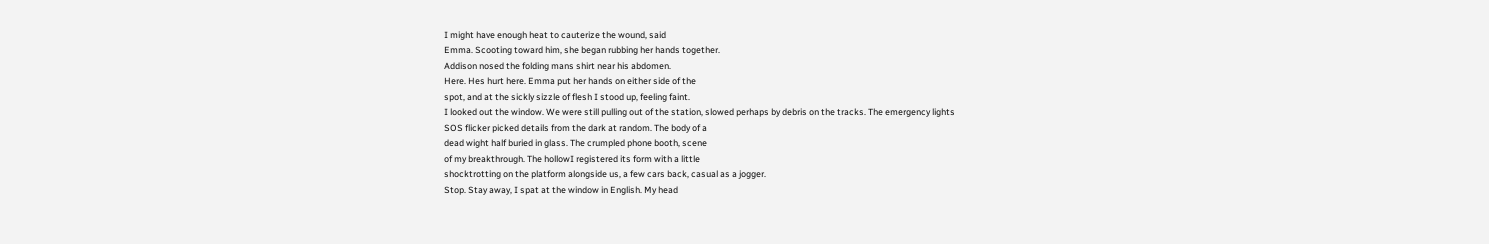I might have enough heat to cauterize the wound, said
Emma. Scooting toward him, she began rubbing her hands together.
Addison nosed the folding mans shirt near his abdomen.
Here. Hes hurt here. Emma put her hands on either side of the
spot, and at the sickly sizzle of flesh I stood up, feeling faint.
I looked out the window. We were still pulling out of the station, slowed perhaps by debris on the tracks. The emergency lights
SOS flicker picked details from the dark at random. The body of a
dead wight half buried in glass. The crumpled phone booth, scene
of my breakthrough. The hollowI registered its form with a little
shocktrotting on the platform alongside us, a few cars back, casual as a jogger.
Stop. Stay away, I spat at the window in English. My head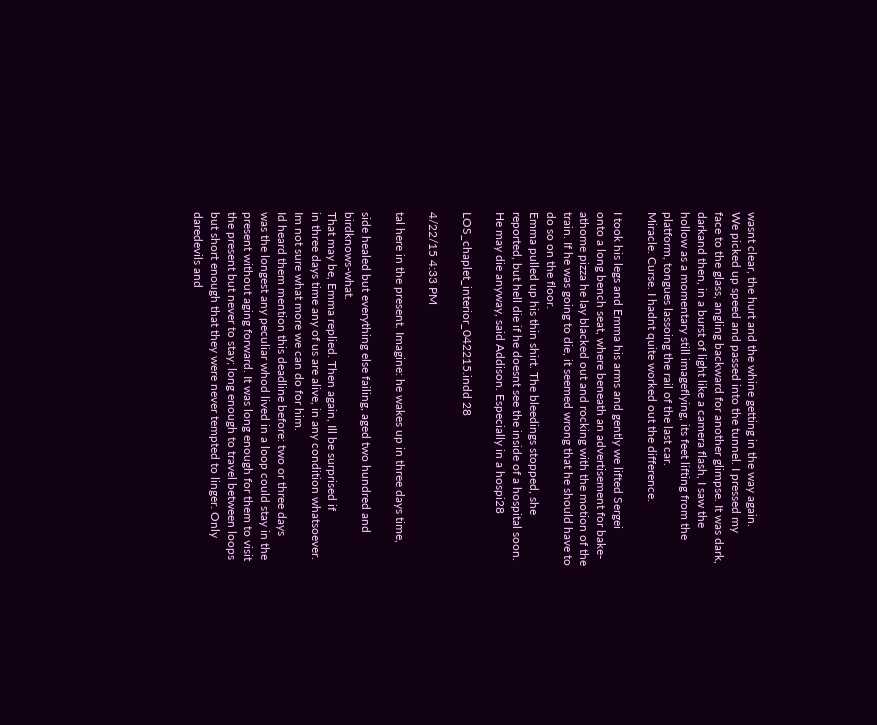wasnt clear, the hurt and the whine getting in the way again.
We picked up speed and passed into the tunnel. I pressed my
face to the glass, angling backward for another glimpse. It was dark,
darkand then, in a burst of light like a camera flash, I saw the
hollow as a momentary still imageflying, its feet lifting from the
platform, tongues lassoing the rail of the last car.
Miracle. Curse. I hadnt quite worked out the difference.

I took his legs and Emma his arms and gently we lifted Sergei
onto a long bench seat, where beneath an advertisement for bake-athome pizza he lay blacked out and rocking with the motion of the
train. If he was going to die, it seemed wrong that he should have to
do so on the floor.
Emma pulled up his thin shirt. The bleedings stopped, she
reported, but hell die if he doesnt see the inside of a hospital soon.
He may die anyway, said Addison. Especially in a hospi28

LOS_chaplet_interior_042215.indd 28

4/22/15 4:33 PM

tal here in the present. Imagine: he wakes up in three days time,

side healed but everything else failing, aged two hundred and birdknows-what.
That may be, Emma replied. Then again, Ill be surprised if
in three days time any of us are alive, in any condition whatsoever.
Im not sure what more we can do for him.
Id heard them mention this deadline before: two or three days
was the longest any peculiar whod lived in a loop could stay in the
present without aging forward. It was long enough for them to visit
the present but never to stay; long enough to travel between loops
but short enough that they were never tempted to linger. Only daredevils and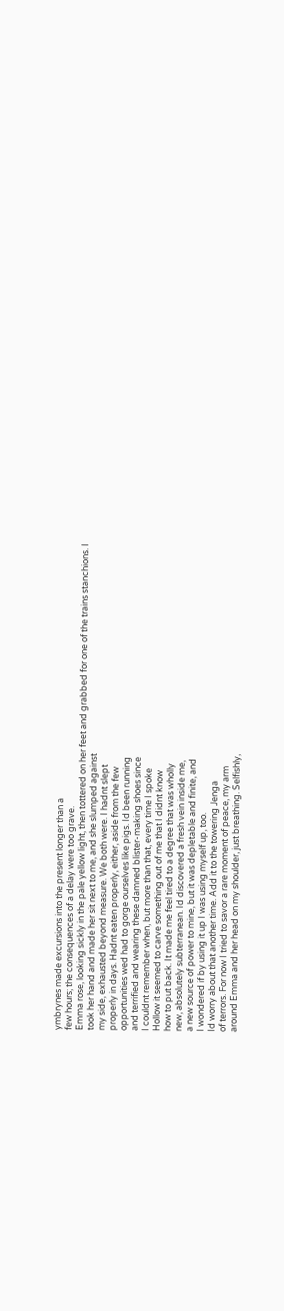ymbrynes made excursions into the present longer than a
few hours; the consequences of a delay were too grave.
Emma rose, looking sickly in the pale yellow light, then tottered on her feet and grabbed for one of the trains stanchions. I
took her hand and made her sit next to me, and she slumped against
my side, exhausted beyond measure. We both were. I hadnt slept
properly in days. Hadnt eaten properly, either, aside from the few
opportunities wed had to gorge ourselves like pigs. Id been running
and terrified and wearing these damned blister-making shoes since
I couldnt remember when, but more than that, every time I spoke
Hollow it seemed to carve something out of me that I didnt know
how to put back. It made me feel tired to a degree that was wholly
new, absolutely subterranean. Id discovered a fresh vein inside me,
a new source of power to mine, but it was depletable and finite, and
I wondered if by using it up I was using myself up, too.
Id worry about that another time. Add it to the towering Jenga
of terrors. For now I tried to savor a rare moment of peace, my arm
around Emma and her head on my shoulder, just breathing. Selfishly,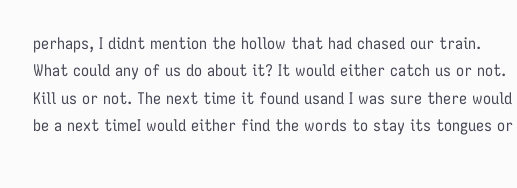perhaps, I didnt mention the hollow that had chased our train.
What could any of us do about it? It would either catch us or not.
Kill us or not. The next time it found usand I was sure there would
be a next timeI would either find the words to stay its tongues or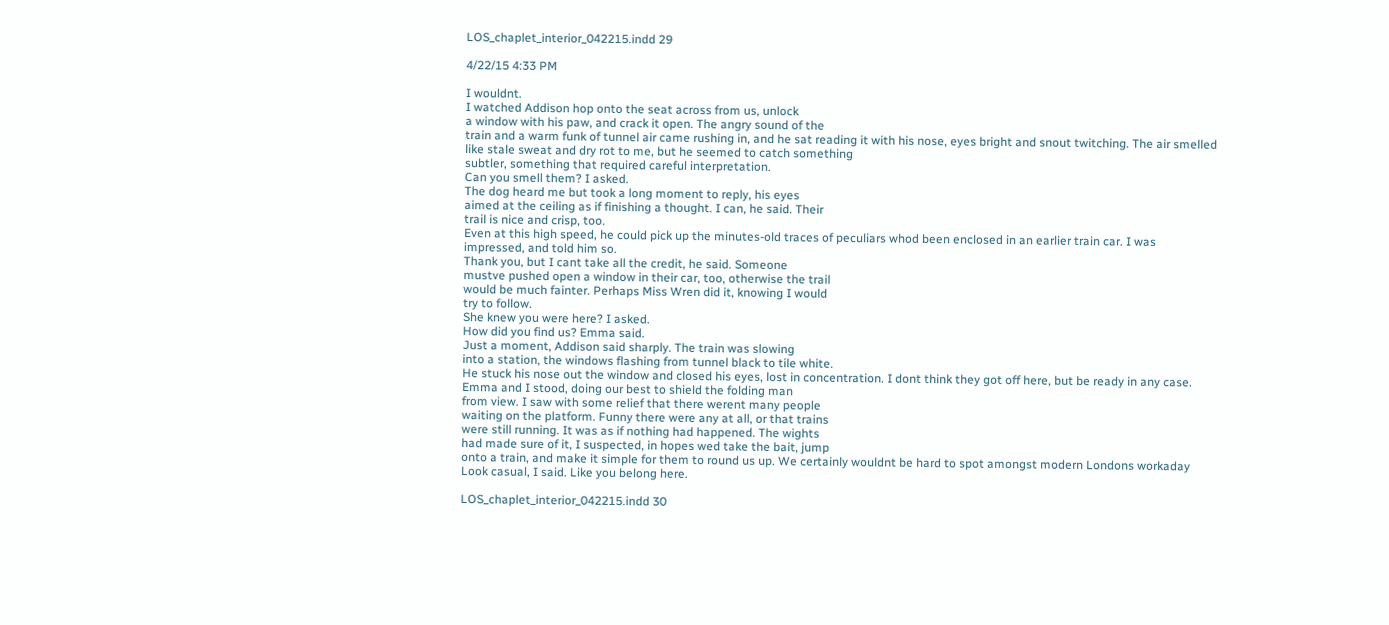LOS_chaplet_interior_042215.indd 29

4/22/15 4:33 PM

I wouldnt.
I watched Addison hop onto the seat across from us, unlock
a window with his paw, and crack it open. The angry sound of the
train and a warm funk of tunnel air came rushing in, and he sat reading it with his nose, eyes bright and snout twitching. The air smelled
like stale sweat and dry rot to me, but he seemed to catch something
subtler, something that required careful interpretation.
Can you smell them? I asked.
The dog heard me but took a long moment to reply, his eyes
aimed at the ceiling as if finishing a thought. I can, he said. Their
trail is nice and crisp, too.
Even at this high speed, he could pick up the minutes-old traces of peculiars whod been enclosed in an earlier train car. I was
impressed, and told him so.
Thank you, but I cant take all the credit, he said. Someone
mustve pushed open a window in their car, too, otherwise the trail
would be much fainter. Perhaps Miss Wren did it, knowing I would
try to follow.
She knew you were here? I asked.
How did you find us? Emma said.
Just a moment, Addison said sharply. The train was slowing
into a station, the windows flashing from tunnel black to tile white.
He stuck his nose out the window and closed his eyes, lost in concentration. I dont think they got off here, but be ready in any case.
Emma and I stood, doing our best to shield the folding man
from view. I saw with some relief that there werent many people
waiting on the platform. Funny there were any at all, or that trains
were still running. It was as if nothing had happened. The wights
had made sure of it, I suspected, in hopes wed take the bait, jump
onto a train, and make it simple for them to round us up. We certainly wouldnt be hard to spot amongst modern Londons workaday
Look casual, I said. Like you belong here.

LOS_chaplet_interior_042215.indd 30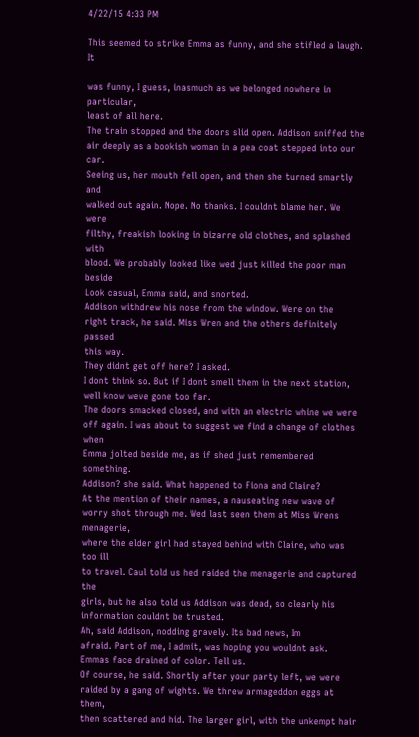4/22/15 4:33 PM

This seemed to strike Emma as funny, and she stifled a laugh. It

was funny, I guess, inasmuch as we belonged nowhere in particular,
least of all here.
The train stopped and the doors slid open. Addison sniffed the
air deeply as a bookish woman in a pea coat stepped into our car.
Seeing us, her mouth fell open, and then she turned smartly and
walked out again. Nope. No thanks. I couldnt blame her. We were
filthy, freakish looking in bizarre old clothes, and splashed with
blood. We probably looked like wed just killed the poor man beside
Look casual, Emma said, and snorted.
Addison withdrew his nose from the window. Were on the
right track, he said. Miss Wren and the others definitely passed
this way.
They didnt get off here? I asked.
I dont think so. But if I dont smell them in the next station,
well know weve gone too far.
The doors smacked closed, and with an electric whine we were
off again. I was about to suggest we find a change of clothes when
Emma jolted beside me, as if shed just remembered something.
Addison? she said. What happened to Fiona and Claire?
At the mention of their names, a nauseating new wave of worry shot through me. Wed last seen them at Miss Wrens menagerie,
where the elder girl had stayed behind with Claire, who was too ill
to travel. Caul told us hed raided the menagerie and captured the
girls, but he also told us Addison was dead, so clearly his information couldnt be trusted.
Ah, said Addison, nodding gravely. Its bad news, Im
afraid. Part of me, I admit, was hoping you wouldnt ask.
Emmas face drained of color. Tell us.
Of course, he said. Shortly after your party left, we were
raided by a gang of wights. We threw armageddon eggs at them,
then scattered and hid. The larger girl, with the unkempt hair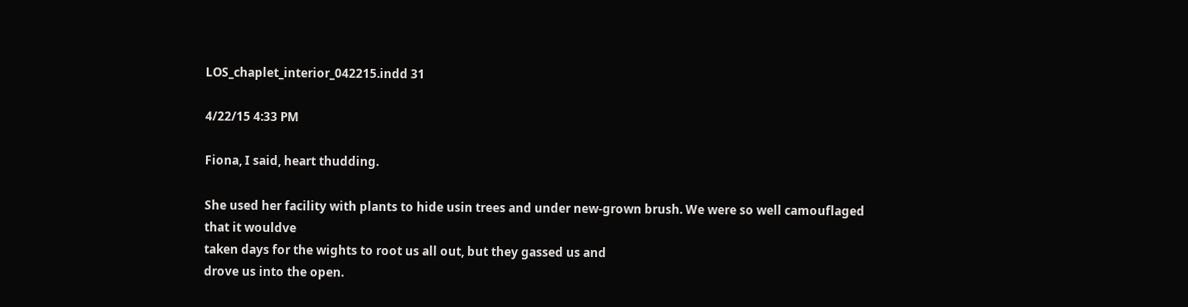LOS_chaplet_interior_042215.indd 31

4/22/15 4:33 PM

Fiona, I said, heart thudding.

She used her facility with plants to hide usin trees and under new-grown brush. We were so well camouflaged that it wouldve
taken days for the wights to root us all out, but they gassed us and
drove us into the open.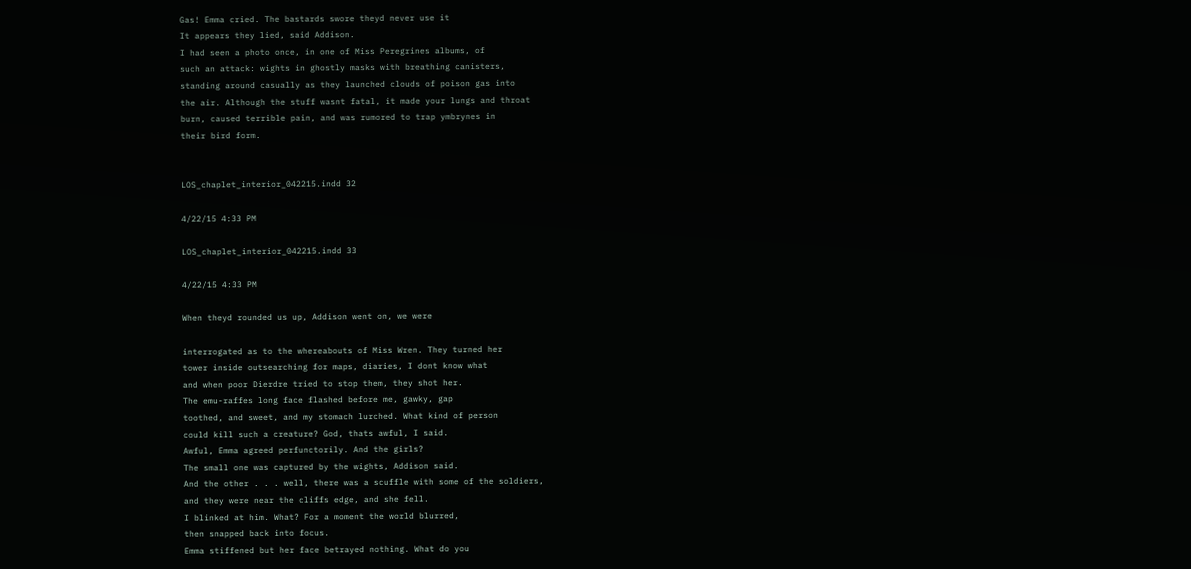Gas! Emma cried. The bastards swore theyd never use it
It appears they lied, said Addison.
I had seen a photo once, in one of Miss Peregrines albums, of
such an attack: wights in ghostly masks with breathing canisters,
standing around casually as they launched clouds of poison gas into
the air. Although the stuff wasnt fatal, it made your lungs and throat
burn, caused terrible pain, and was rumored to trap ymbrynes in
their bird form.


LOS_chaplet_interior_042215.indd 32

4/22/15 4:33 PM

LOS_chaplet_interior_042215.indd 33

4/22/15 4:33 PM

When theyd rounded us up, Addison went on, we were

interrogated as to the whereabouts of Miss Wren. They turned her
tower inside outsearching for maps, diaries, I dont know what
and when poor Dierdre tried to stop them, they shot her.
The emu-raffes long face flashed before me, gawky, gap
toothed, and sweet, and my stomach lurched. What kind of person
could kill such a creature? God, thats awful, I said.
Awful, Emma agreed perfunctorily. And the girls?
The small one was captured by the wights, Addison said.
And the other . . . well, there was a scuffle with some of the soldiers,
and they were near the cliffs edge, and she fell.
I blinked at him. What? For a moment the world blurred,
then snapped back into focus.
Emma stiffened but her face betrayed nothing. What do you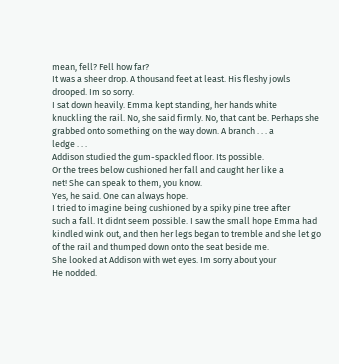mean, fell? Fell how far?
It was a sheer drop. A thousand feet at least. His fleshy jowls
drooped. Im so sorry.
I sat down heavily. Emma kept standing, her hands white
knuckling the rail. No, she said firmly. No, that cant be. Perhaps she grabbed onto something on the way down. A branch . . . a
ledge . . .
Addison studied the gum-spackled floor. Its possible.
Or the trees below cushioned her fall and caught her like a
net! She can speak to them, you know.
Yes, he said. One can always hope.
I tried to imagine being cushioned by a spiky pine tree after
such a fall. It didnt seem possible. I saw the small hope Emma had
kindled wink out, and then her legs began to tremble and she let go
of the rail and thumped down onto the seat beside me.
She looked at Addison with wet eyes. Im sorry about your
He nodded.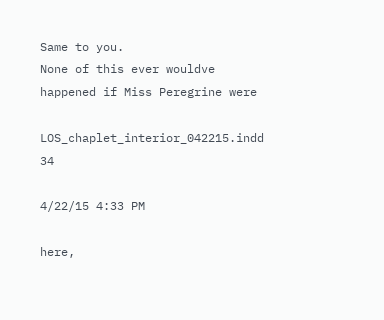Same to you.
None of this ever wouldve happened if Miss Peregrine were

LOS_chaplet_interior_042215.indd 34

4/22/15 4:33 PM

here,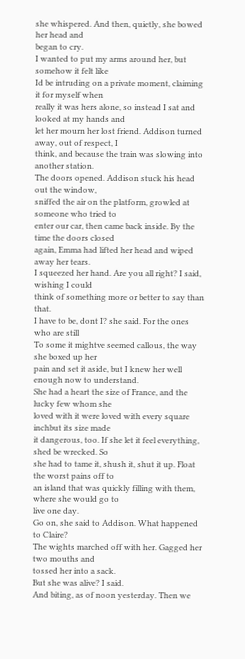she whispered. And then, quietly, she bowed her head and
began to cry.
I wanted to put my arms around her, but somehow it felt like
Id be intruding on a private moment, claiming it for myself when
really it was hers alone, so instead I sat and looked at my hands and
let her mourn her lost friend. Addison turned away, out of respect, I
think, and because the train was slowing into another station.
The doors opened. Addison stuck his head out the window,
sniffed the air on the platform, growled at someone who tried to
enter our car, then came back inside. By the time the doors closed
again, Emma had lifted her head and wiped away her tears.
I squeezed her hand. Are you all right? I said, wishing I could
think of something more or better to say than that.
I have to be, dont I? she said. For the ones who are still
To some it mightve seemed callous, the way she boxed up her
pain and set it aside, but I knew her well enough now to understand.
She had a heart the size of France, and the lucky few whom she
loved with it were loved with every square inchbut its size made
it dangerous, too. If she let it feel everything, shed be wrecked. So
she had to tame it, shush it, shut it up. Float the worst pains off to
an island that was quickly filling with them, where she would go to
live one day.
Go on, she said to Addison. What happened to Claire?
The wights marched off with her. Gagged her two mouths and
tossed her into a sack.
But she was alive? I said.
And biting, as of noon yesterday. Then we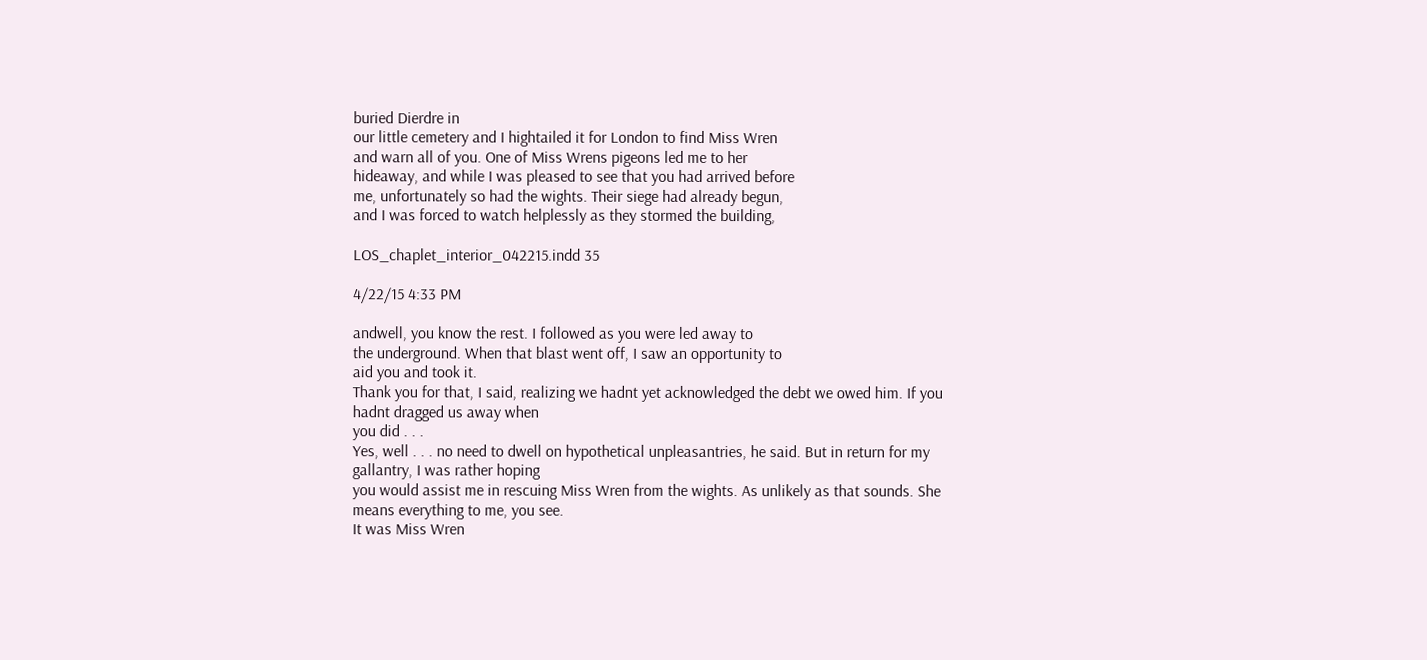buried Dierdre in
our little cemetery and I hightailed it for London to find Miss Wren
and warn all of you. One of Miss Wrens pigeons led me to her
hideaway, and while I was pleased to see that you had arrived before
me, unfortunately so had the wights. Their siege had already begun,
and I was forced to watch helplessly as they stormed the building,

LOS_chaplet_interior_042215.indd 35

4/22/15 4:33 PM

andwell, you know the rest. I followed as you were led away to
the underground. When that blast went off, I saw an opportunity to
aid you and took it.
Thank you for that, I said, realizing we hadnt yet acknowledged the debt we owed him. If you hadnt dragged us away when
you did . . .
Yes, well . . . no need to dwell on hypothetical unpleasantries, he said. But in return for my gallantry, I was rather hoping
you would assist me in rescuing Miss Wren from the wights. As unlikely as that sounds. She means everything to me, you see.
It was Miss Wren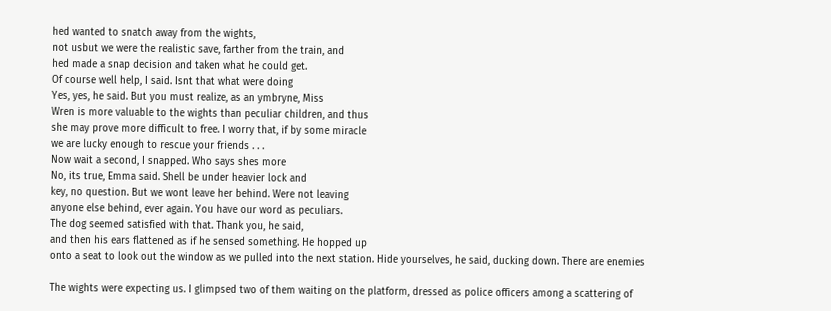hed wanted to snatch away from the wights,
not usbut we were the realistic save, farther from the train, and
hed made a snap decision and taken what he could get.
Of course well help, I said. Isnt that what were doing
Yes, yes, he said. But you must realize, as an ymbryne, Miss
Wren is more valuable to the wights than peculiar children, and thus
she may prove more difficult to free. I worry that, if by some miracle
we are lucky enough to rescue your friends . . .
Now wait a second, I snapped. Who says shes more
No, its true, Emma said. Shell be under heavier lock and
key, no question. But we wont leave her behind. Were not leaving
anyone else behind, ever again. You have our word as peculiars.
The dog seemed satisfied with that. Thank you, he said,
and then his ears flattened as if he sensed something. He hopped up
onto a seat to look out the window as we pulled into the next station. Hide yourselves, he said, ducking down. There are enemies

The wights were expecting us. I glimpsed two of them waiting on the platform, dressed as police officers among a scattering of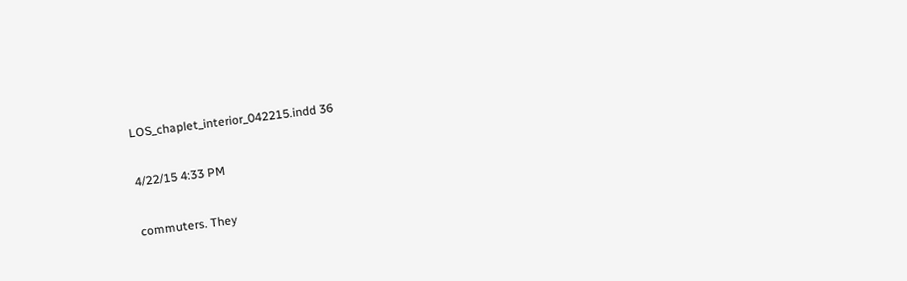LOS_chaplet_interior_042215.indd 36

4/22/15 4:33 PM

commuters. They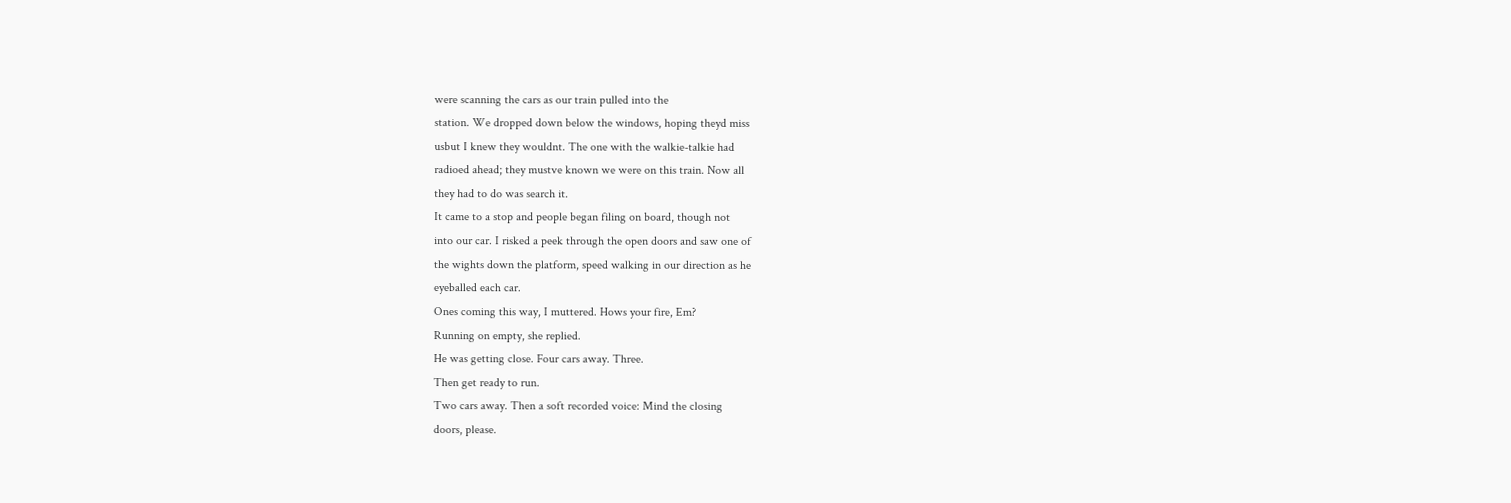were scanning the cars as our train pulled into the
station. We dropped down below the windows, hoping theyd miss
usbut I knew they wouldnt. The one with the walkie-talkie had
radioed ahead; they mustve known we were on this train. Now all
they had to do was search it.
It came to a stop and people began filing on board, though not
into our car. I risked a peek through the open doors and saw one of
the wights down the platform, speed walking in our direction as he
eyeballed each car.
Ones coming this way, I muttered. Hows your fire, Em?
Running on empty, she replied.
He was getting close. Four cars away. Three.
Then get ready to run.
Two cars away. Then a soft recorded voice: Mind the closing
doors, please.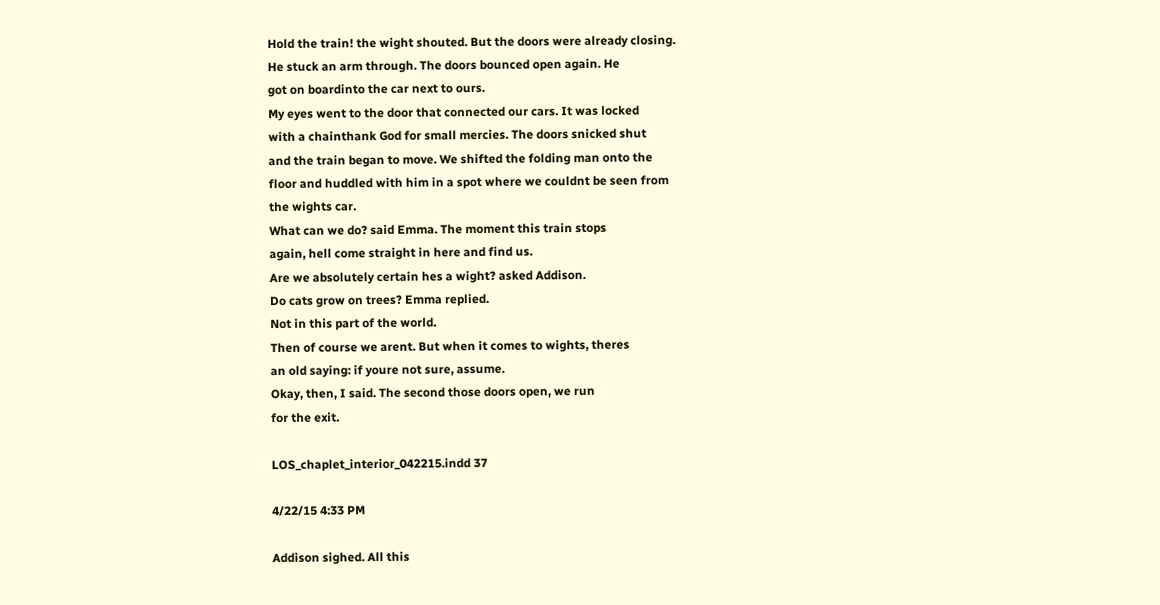Hold the train! the wight shouted. But the doors were already closing.
He stuck an arm through. The doors bounced open again. He
got on boardinto the car next to ours.
My eyes went to the door that connected our cars. It was locked
with a chainthank God for small mercies. The doors snicked shut
and the train began to move. We shifted the folding man onto the
floor and huddled with him in a spot where we couldnt be seen from
the wights car.
What can we do? said Emma. The moment this train stops
again, hell come straight in here and find us.
Are we absolutely certain hes a wight? asked Addison.
Do cats grow on trees? Emma replied.
Not in this part of the world.
Then of course we arent. But when it comes to wights, theres
an old saying: if youre not sure, assume.
Okay, then, I said. The second those doors open, we run
for the exit.

LOS_chaplet_interior_042215.indd 37

4/22/15 4:33 PM

Addison sighed. All this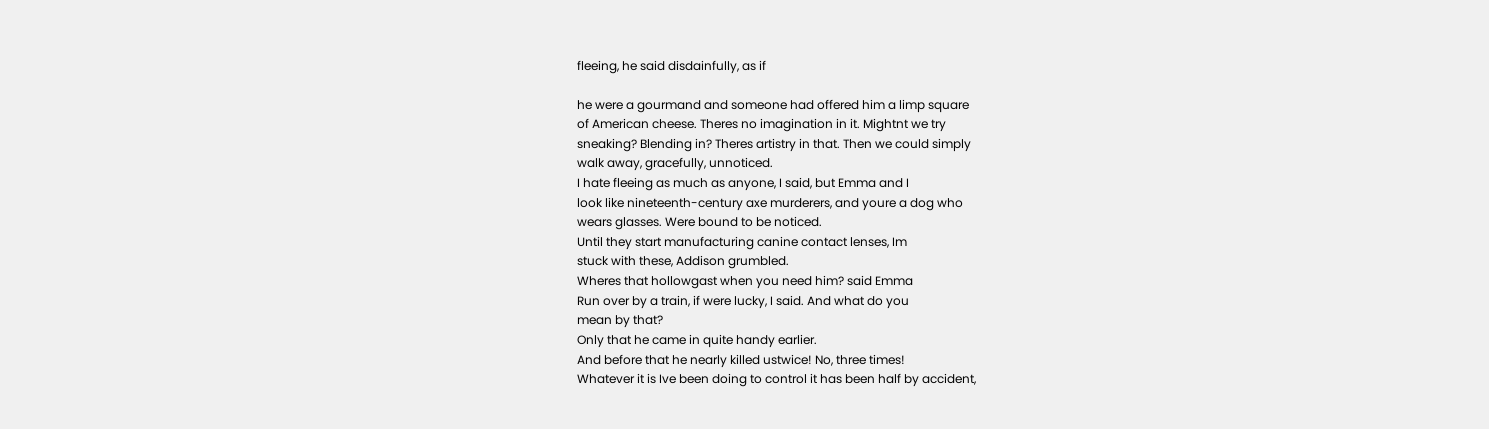fleeing, he said disdainfully, as if

he were a gourmand and someone had offered him a limp square
of American cheese. Theres no imagination in it. Mightnt we try
sneaking? Blending in? Theres artistry in that. Then we could simply
walk away, gracefully, unnoticed.
I hate fleeing as much as anyone, I said, but Emma and I
look like nineteenth-century axe murderers, and youre a dog who
wears glasses. Were bound to be noticed.
Until they start manufacturing canine contact lenses, Im
stuck with these, Addison grumbled.
Wheres that hollowgast when you need him? said Emma
Run over by a train, if were lucky, I said. And what do you
mean by that?
Only that he came in quite handy earlier.
And before that he nearly killed ustwice! No, three times!
Whatever it is Ive been doing to control it has been half by accident,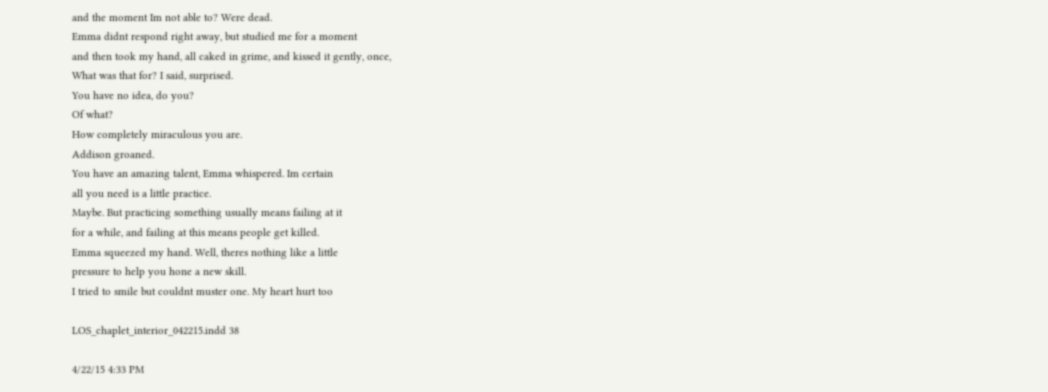and the moment Im not able to? Were dead.
Emma didnt respond right away, but studied me for a moment
and then took my hand, all caked in grime, and kissed it gently, once,
What was that for? I said, surprised.
You have no idea, do you?
Of what?
How completely miraculous you are.
Addison groaned.
You have an amazing talent, Emma whispered. Im certain
all you need is a little practice.
Maybe. But practicing something usually means failing at it
for a while, and failing at this means people get killed.
Emma squeezed my hand. Well, theres nothing like a little
pressure to help you hone a new skill.
I tried to smile but couldnt muster one. My heart hurt too

LOS_chaplet_interior_042215.indd 38

4/22/15 4:33 PM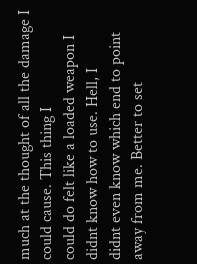much at the thought of all the damage I could cause. This thing I
could do felt like a loaded weapon I didnt know how to use. Hell, I
didnt even know which end to point away from me. Better to set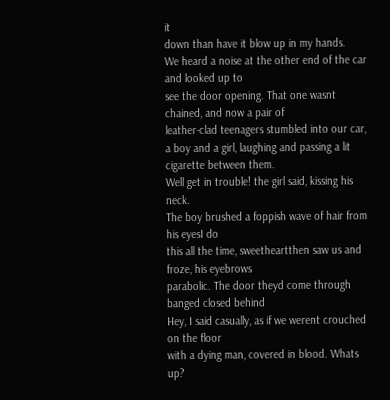it
down than have it blow up in my hands.
We heard a noise at the other end of the car and looked up to
see the door opening. That one wasnt chained, and now a pair of
leather-clad teenagers stumbled into our car, a boy and a girl, laughing and passing a lit cigarette between them.
Well get in trouble! the girl said, kissing his neck.
The boy brushed a foppish wave of hair from his eyesI do
this all the time, sweetheartthen saw us and froze, his eyebrows
parabolic. The door theyd come through banged closed behind
Hey, I said casually, as if we werent crouched on the floor
with a dying man, covered in blood. Whats up?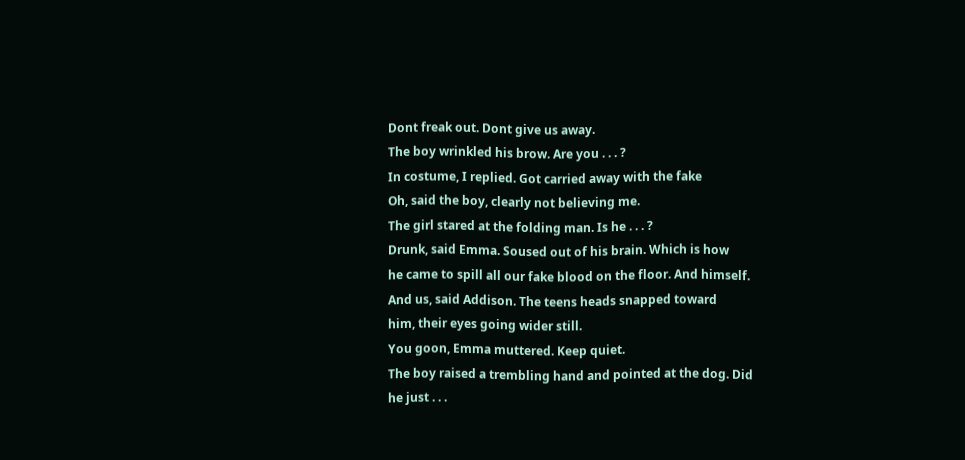Dont freak out. Dont give us away.
The boy wrinkled his brow. Are you . . . ?
In costume, I replied. Got carried away with the fake
Oh, said the boy, clearly not believing me.
The girl stared at the folding man. Is he . . . ?
Drunk, said Emma. Soused out of his brain. Which is how
he came to spill all our fake blood on the floor. And himself.
And us, said Addison. The teens heads snapped toward
him, their eyes going wider still.
You goon, Emma muttered. Keep quiet.
The boy raised a trembling hand and pointed at the dog. Did
he just . . .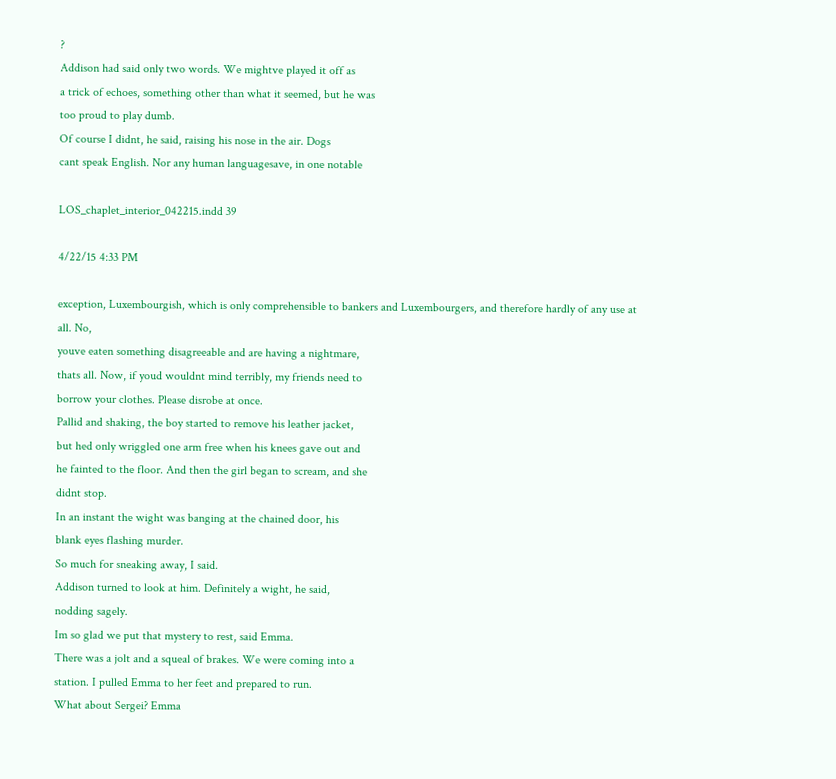?
Addison had said only two words. We mightve played it off as
a trick of echoes, something other than what it seemed, but he was
too proud to play dumb.
Of course I didnt, he said, raising his nose in the air. Dogs
cant speak English. Nor any human languagesave, in one notable

LOS_chaplet_interior_042215.indd 39

4/22/15 4:33 PM

exception, Luxembourgish, which is only comprehensible to bankers and Luxembourgers, and therefore hardly of any use at all. No,
youve eaten something disagreeable and are having a nightmare,
thats all. Now, if youd wouldnt mind terribly, my friends need to
borrow your clothes. Please disrobe at once.
Pallid and shaking, the boy started to remove his leather jacket,
but hed only wriggled one arm free when his knees gave out and
he fainted to the floor. And then the girl began to scream, and she
didnt stop.
In an instant the wight was banging at the chained door, his
blank eyes flashing murder.
So much for sneaking away, I said.
Addison turned to look at him. Definitely a wight, he said,
nodding sagely.
Im so glad we put that mystery to rest, said Emma.
There was a jolt and a squeal of brakes. We were coming into a
station. I pulled Emma to her feet and prepared to run.
What about Sergei? Emma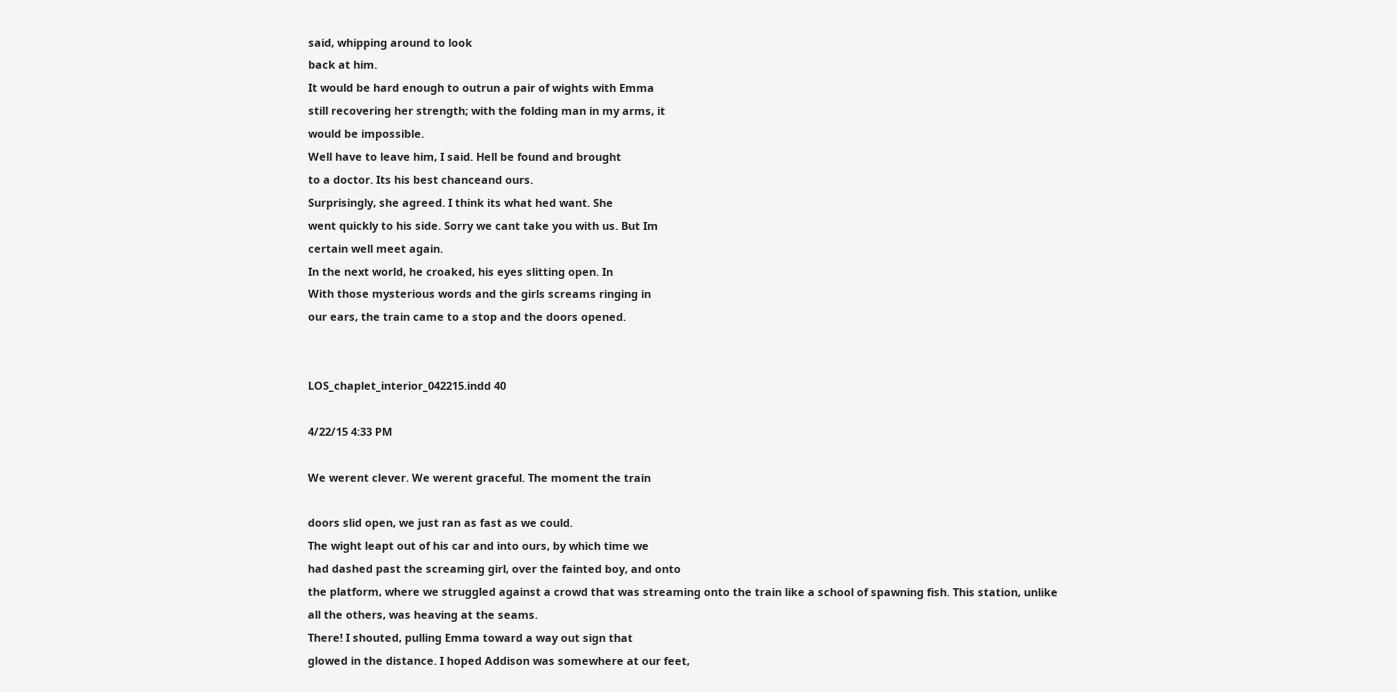said, whipping around to look
back at him.
It would be hard enough to outrun a pair of wights with Emma
still recovering her strength; with the folding man in my arms, it
would be impossible.
Well have to leave him, I said. Hell be found and brought
to a doctor. Its his best chanceand ours.
Surprisingly, she agreed. I think its what hed want. She
went quickly to his side. Sorry we cant take you with us. But Im
certain well meet again.
In the next world, he croaked, his eyes slitting open. In
With those mysterious words and the girls screams ringing in
our ears, the train came to a stop and the doors opened.


LOS_chaplet_interior_042215.indd 40

4/22/15 4:33 PM

We werent clever. We werent graceful. The moment the train

doors slid open, we just ran as fast as we could.
The wight leapt out of his car and into ours, by which time we
had dashed past the screaming girl, over the fainted boy, and onto
the platform, where we struggled against a crowd that was streaming onto the train like a school of spawning fish. This station, unlike
all the others, was heaving at the seams.
There! I shouted, pulling Emma toward a way out sign that
glowed in the distance. I hoped Addison was somewhere at our feet,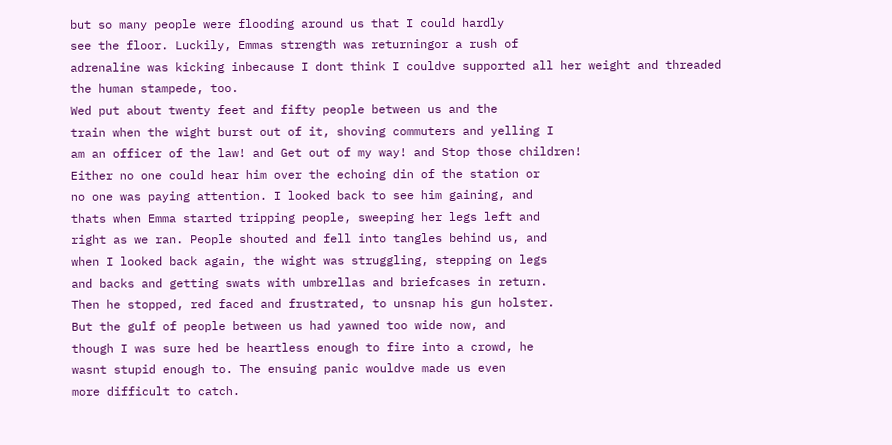but so many people were flooding around us that I could hardly
see the floor. Luckily, Emmas strength was returningor a rush of
adrenaline was kicking inbecause I dont think I couldve supported all her weight and threaded the human stampede, too.
Wed put about twenty feet and fifty people between us and the
train when the wight burst out of it, shoving commuters and yelling I
am an officer of the law! and Get out of my way! and Stop those children!
Either no one could hear him over the echoing din of the station or
no one was paying attention. I looked back to see him gaining, and
thats when Emma started tripping people, sweeping her legs left and
right as we ran. People shouted and fell into tangles behind us, and
when I looked back again, the wight was struggling, stepping on legs
and backs and getting swats with umbrellas and briefcases in return.
Then he stopped, red faced and frustrated, to unsnap his gun holster.
But the gulf of people between us had yawned too wide now, and
though I was sure hed be heartless enough to fire into a crowd, he
wasnt stupid enough to. The ensuing panic wouldve made us even
more difficult to catch.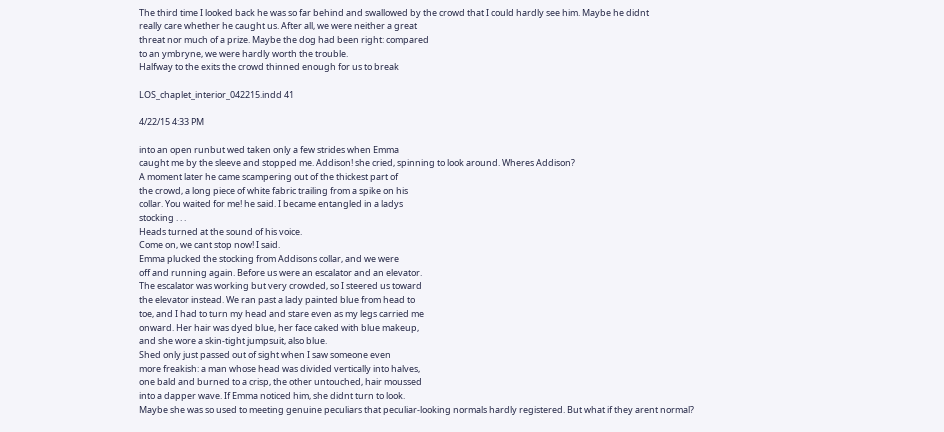The third time I looked back he was so far behind and swallowed by the crowd that I could hardly see him. Maybe he didnt
really care whether he caught us. After all, we were neither a great
threat nor much of a prize. Maybe the dog had been right: compared
to an ymbryne, we were hardly worth the trouble.
Halfway to the exits the crowd thinned enough for us to break

LOS_chaplet_interior_042215.indd 41

4/22/15 4:33 PM

into an open runbut wed taken only a few strides when Emma
caught me by the sleeve and stopped me. Addison! she cried, spinning to look around. Wheres Addison?
A moment later he came scampering out of the thickest part of
the crowd, a long piece of white fabric trailing from a spike on his
collar. You waited for me! he said. I became entangled in a ladys
stocking . . .
Heads turned at the sound of his voice.
Come on, we cant stop now! I said.
Emma plucked the stocking from Addisons collar, and we were
off and running again. Before us were an escalator and an elevator.
The escalator was working but very crowded, so I steered us toward
the elevator instead. We ran past a lady painted blue from head to
toe, and I had to turn my head and stare even as my legs carried me
onward. Her hair was dyed blue, her face caked with blue makeup,
and she wore a skin-tight jumpsuit, also blue.
Shed only just passed out of sight when I saw someone even
more freakish: a man whose head was divided vertically into halves,
one bald and burned to a crisp, the other untouched, hair moussed
into a dapper wave. If Emma noticed him, she didnt turn to look.
Maybe she was so used to meeting genuine peculiars that peculiar-looking normals hardly registered. But what if they arent normal?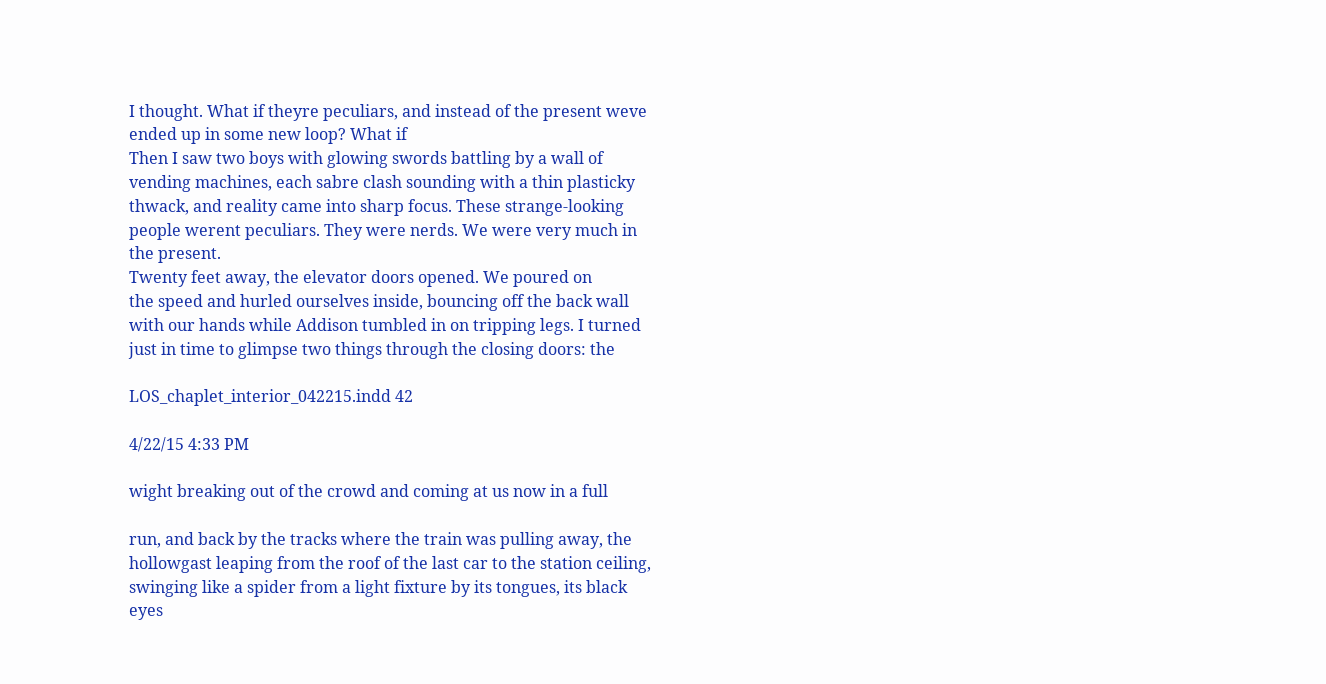I thought. What if theyre peculiars, and instead of the present weve
ended up in some new loop? What if
Then I saw two boys with glowing swords battling by a wall of
vending machines, each sabre clash sounding with a thin plasticky
thwack, and reality came into sharp focus. These strange-looking
people werent peculiars. They were nerds. We were very much in
the present.
Twenty feet away, the elevator doors opened. We poured on
the speed and hurled ourselves inside, bouncing off the back wall
with our hands while Addison tumbled in on tripping legs. I turned
just in time to glimpse two things through the closing doors: the

LOS_chaplet_interior_042215.indd 42

4/22/15 4:33 PM

wight breaking out of the crowd and coming at us now in a full

run, and back by the tracks where the train was pulling away, the
hollowgast leaping from the roof of the last car to the station ceiling,
swinging like a spider from a light fixture by its tongues, its black
eyes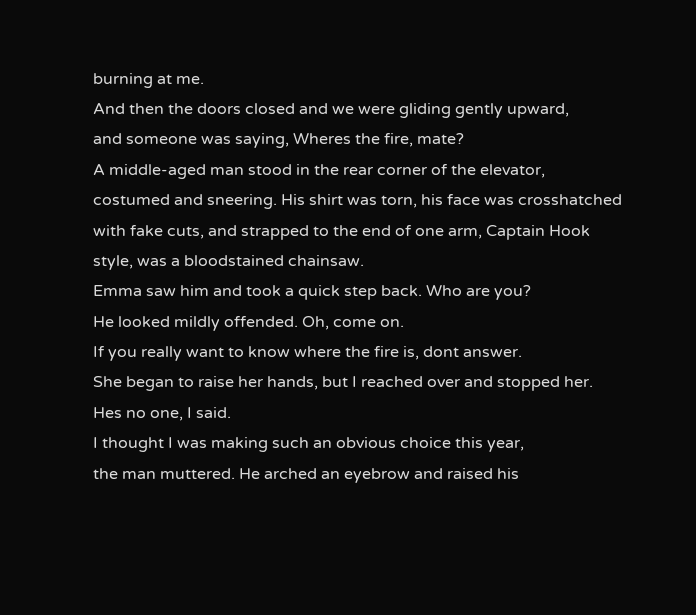burning at me.
And then the doors closed and we were gliding gently upward,
and someone was saying, Wheres the fire, mate?
A middle-aged man stood in the rear corner of the elevator,
costumed and sneering. His shirt was torn, his face was crosshatched
with fake cuts, and strapped to the end of one arm, Captain Hook
style, was a bloodstained chainsaw.
Emma saw him and took a quick step back. Who are you?
He looked mildly offended. Oh, come on.
If you really want to know where the fire is, dont answer.
She began to raise her hands, but I reached over and stopped her.
Hes no one, I said.
I thought I was making such an obvious choice this year,
the man muttered. He arched an eyebrow and raised his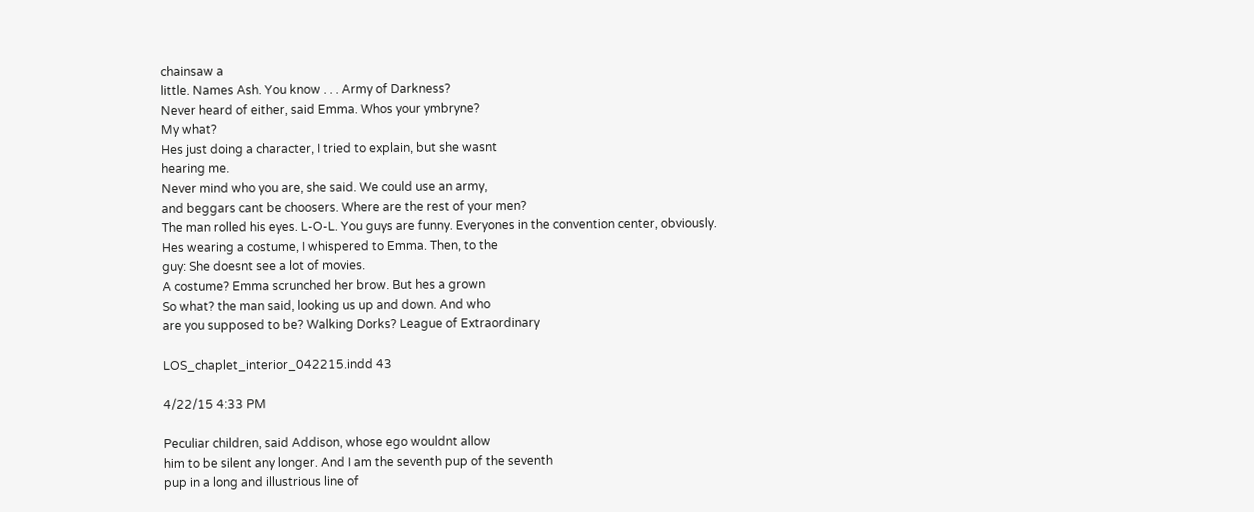chainsaw a
little. Names Ash. You know . . . Army of Darkness?
Never heard of either, said Emma. Whos your ymbryne?
My what?
Hes just doing a character, I tried to explain, but she wasnt
hearing me.
Never mind who you are, she said. We could use an army,
and beggars cant be choosers. Where are the rest of your men?
The man rolled his eyes. L-O-L. You guys are funny. Everyones in the convention center, obviously.
Hes wearing a costume, I whispered to Emma. Then, to the
guy: She doesnt see a lot of movies.
A costume? Emma scrunched her brow. But hes a grown
So what? the man said, looking us up and down. And who
are you supposed to be? Walking Dorks? League of Extraordinary

LOS_chaplet_interior_042215.indd 43

4/22/15 4:33 PM

Peculiar children, said Addison, whose ego wouldnt allow
him to be silent any longer. And I am the seventh pup of the seventh
pup in a long and illustrious line of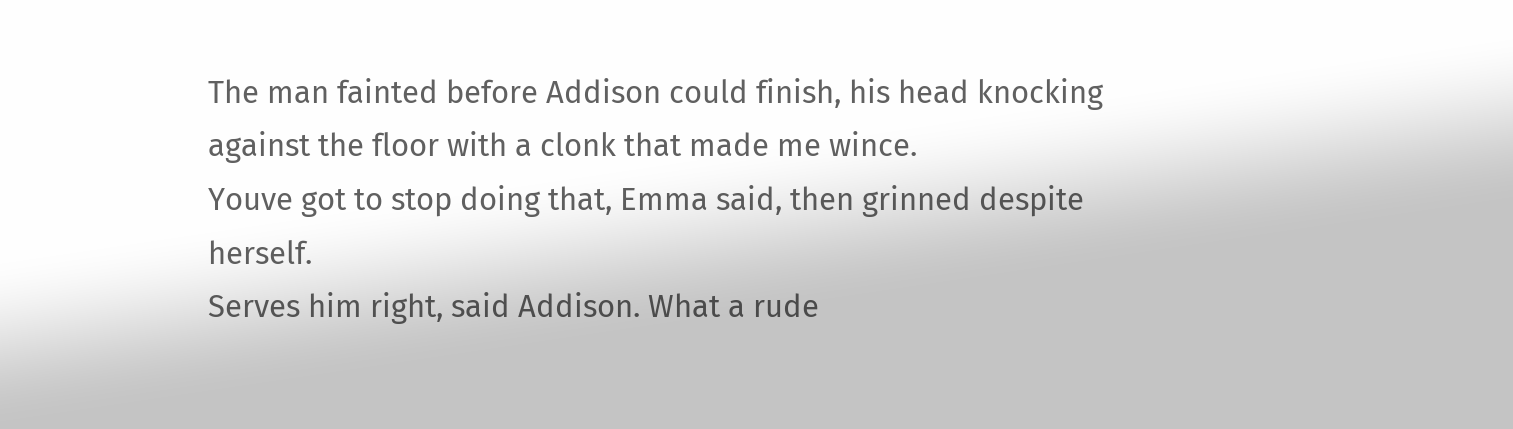The man fainted before Addison could finish, his head knocking against the floor with a clonk that made me wince.
Youve got to stop doing that, Emma said, then grinned despite herself.
Serves him right, said Addison. What a rude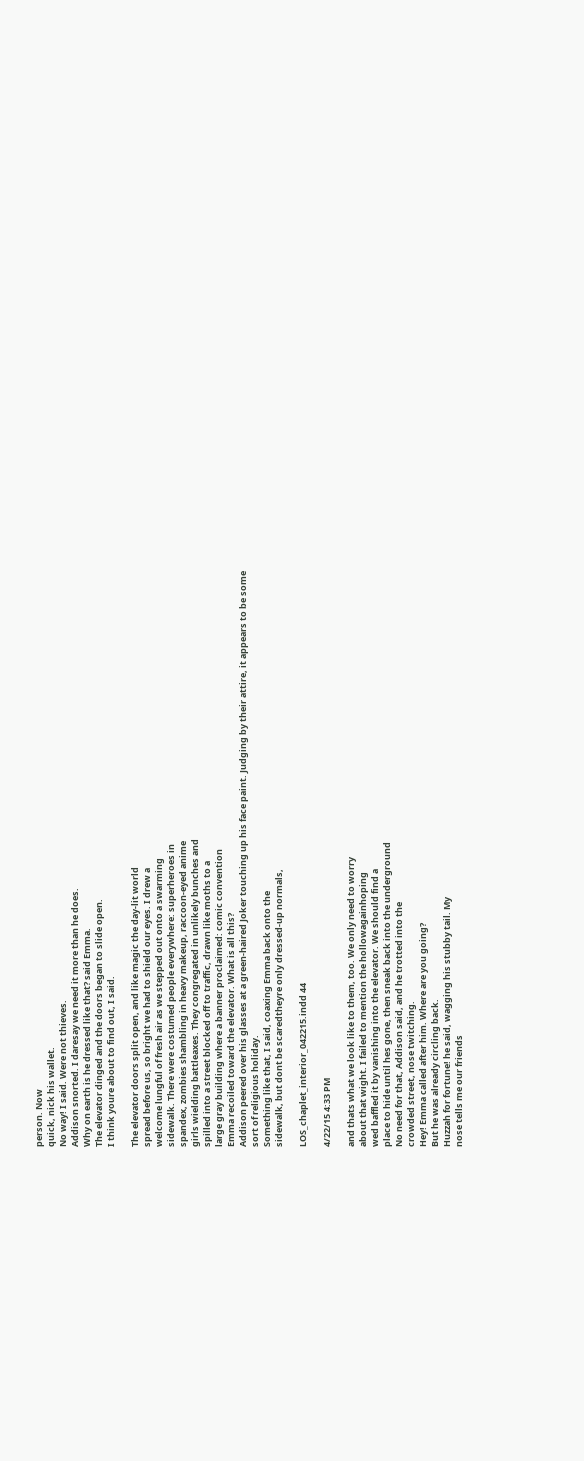person. Now
quick, nick his wallet.
No way! I said. Were not thieves.
Addison snorted. I daresay we need it more than he does.
Why on earth is he dressed like that? said Emma.
The elevator dinged and the doors began to slide open.
I think youre about to find out, I said.

The elevator doors split open, and like magic the day-lit world
spread before us, so bright we had to shield our eyes. I drew a
welcome lungful of fresh air as we stepped out onto a swarming
sidewalk. There were costumed people everywhere: superheroes in
spandex, zombies shambling in heavy makeup, raccoon-eyed anime
girls wielding battleaxes. They congregated in unlikely bunches and
spilled into a street blocked off to traffic, drawn like moths to a
large gray building where a banner proclaimed: comic convention
Emma recoiled toward the elevator. What is all this?
Addison peered over his glasses at a green-haired Joker touching up his face paint. Judging by their attire, it appears to be some
sort of religious holiday.
Something like that, I said, coaxing Emma back onto the
sidewalk, but dont be scaredtheyre only dressed-up normals,

LOS_chaplet_interior_042215.indd 44

4/22/15 4:33 PM

and thats what we look like to them, too. We only need to worry
about that wight. I failed to mention the hollowagainhoping
wed baffled it by vanishing into the elevator. We should find a
place to hide until hes gone, then sneak back into the underground
No need for that, Addison said, and he trotted into the
crowded street, nose twitching.
Hey! Emma called after him. Where are you going?
But he was already circling back.
Huzzah for fortune! he said, wagging his stubby tail. My
nose tells me our friends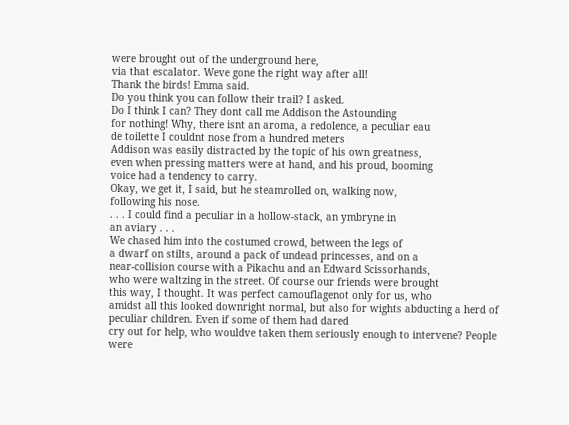were brought out of the underground here,
via that escalator. Weve gone the right way after all!
Thank the birds! Emma said.
Do you think you can follow their trail? I asked.
Do I think I can? They dont call me Addison the Astounding
for nothing! Why, there isnt an aroma, a redolence, a peculiar eau
de toilette I couldnt nose from a hundred meters
Addison was easily distracted by the topic of his own greatness,
even when pressing matters were at hand, and his proud, booming
voice had a tendency to carry.
Okay, we get it, I said, but he steamrolled on, walking now,
following his nose.
. . . I could find a peculiar in a hollow-stack, an ymbryne in
an aviary . . .
We chased him into the costumed crowd, between the legs of
a dwarf on stilts, around a pack of undead princesses, and on a
near-collision course with a Pikachu and an Edward Scissorhands,
who were waltzing in the street. Of course our friends were brought
this way, I thought. It was perfect camouflagenot only for us, who
amidst all this looked downright normal, but also for wights abducting a herd of peculiar children. Even if some of them had dared
cry out for help, who wouldve taken them seriously enough to intervene? People were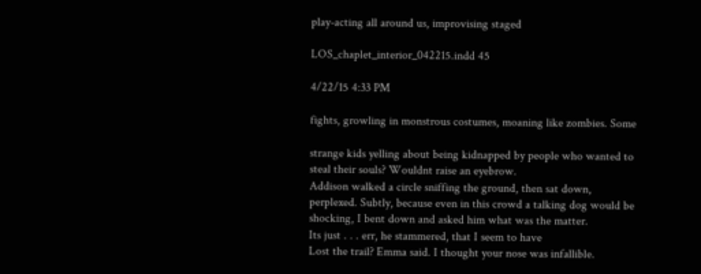play-acting all around us, improvising staged

LOS_chaplet_interior_042215.indd 45

4/22/15 4:33 PM

fights, growling in monstrous costumes, moaning like zombies. Some

strange kids yelling about being kidnapped by people who wanted to
steal their souls? Wouldnt raise an eyebrow.
Addison walked a circle sniffing the ground, then sat down,
perplexed. Subtly, because even in this crowd a talking dog would be
shocking, I bent down and asked him what was the matter.
Its just . . . err, he stammered, that I seem to have
Lost the trail? Emma said. I thought your nose was infallible.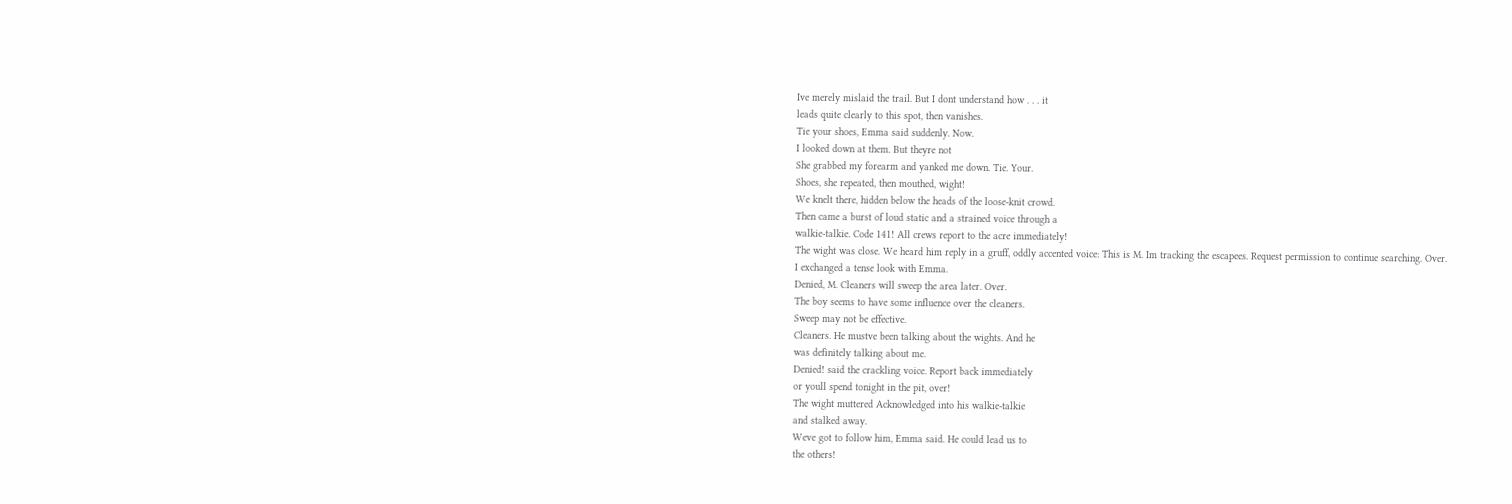Ive merely mislaid the trail. But I dont understand how . . . it
leads quite clearly to this spot, then vanishes.
Tie your shoes, Emma said suddenly. Now.
I looked down at them. But theyre not
She grabbed my forearm and yanked me down. Tie. Your.
Shoes, she repeated, then mouthed, wight!
We knelt there, hidden below the heads of the loose-knit crowd.
Then came a burst of loud static and a strained voice through a
walkie-talkie. Code 141! All crews report to the acre immediately!
The wight was close. We heard him reply in a gruff, oddly accented voice: This is M. Im tracking the escapees. Request permission to continue searching. Over.
I exchanged a tense look with Emma.
Denied, M. Cleaners will sweep the area later. Over.
The boy seems to have some influence over the cleaners.
Sweep may not be effective.
Cleaners. He mustve been talking about the wights. And he
was definitely talking about me.
Denied! said the crackling voice. Report back immediately
or youll spend tonight in the pit, over!
The wight muttered Acknowledged into his walkie-talkie
and stalked away.
Weve got to follow him, Emma said. He could lead us to
the others!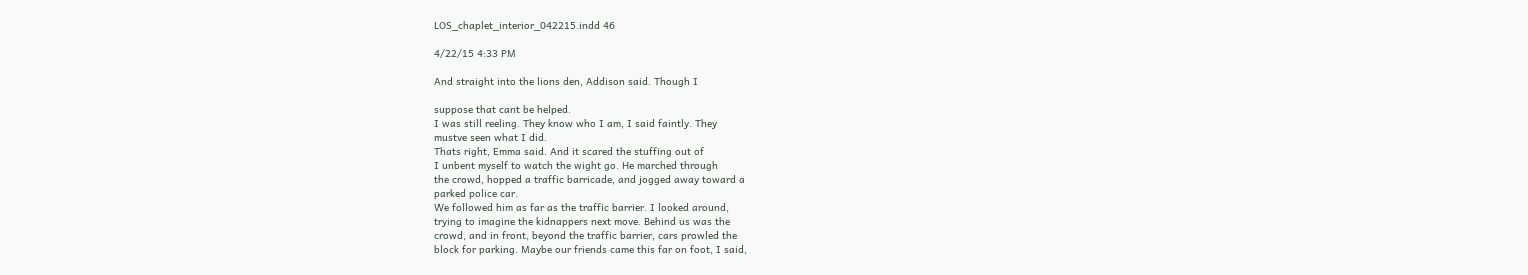LOS_chaplet_interior_042215.indd 46

4/22/15 4:33 PM

And straight into the lions den, Addison said. Though I

suppose that cant be helped.
I was still reeling. They know who I am, I said faintly. They
mustve seen what I did.
Thats right, Emma said. And it scared the stuffing out of
I unbent myself to watch the wight go. He marched through
the crowd, hopped a traffic barricade, and jogged away toward a
parked police car.
We followed him as far as the traffic barrier. I looked around,
trying to imagine the kidnappers next move. Behind us was the
crowd, and in front, beyond the traffic barrier, cars prowled the
block for parking. Maybe our friends came this far on foot, I said,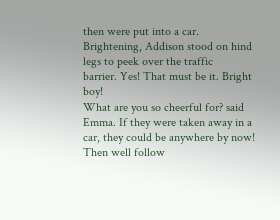then were put into a car.
Brightening, Addison stood on hind legs to peek over the traffic
barrier. Yes! That must be it. Bright boy!
What are you so cheerful for? said Emma. If they were taken away in a car, they could be anywhere by now!
Then well follow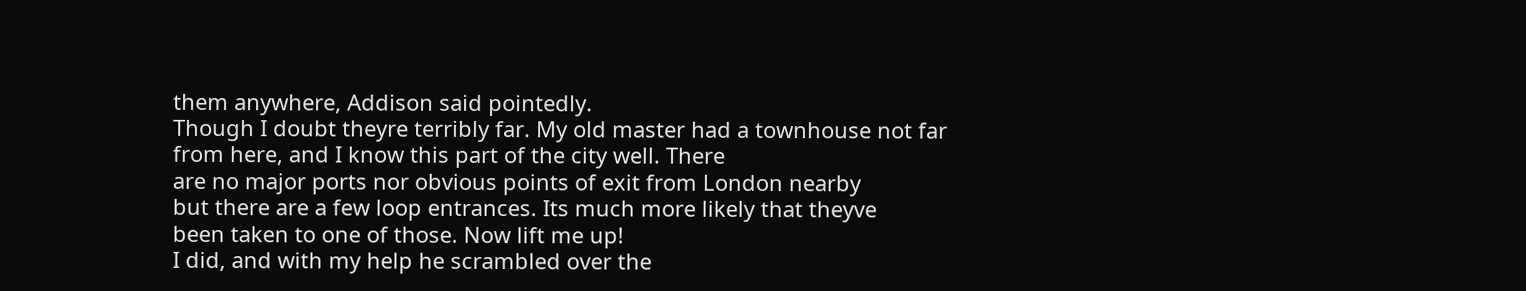them anywhere, Addison said pointedly.
Though I doubt theyre terribly far. My old master had a townhouse not far from here, and I know this part of the city well. There
are no major ports nor obvious points of exit from London nearby
but there are a few loop entrances. Its much more likely that theyve
been taken to one of those. Now lift me up!
I did, and with my help he scrambled over the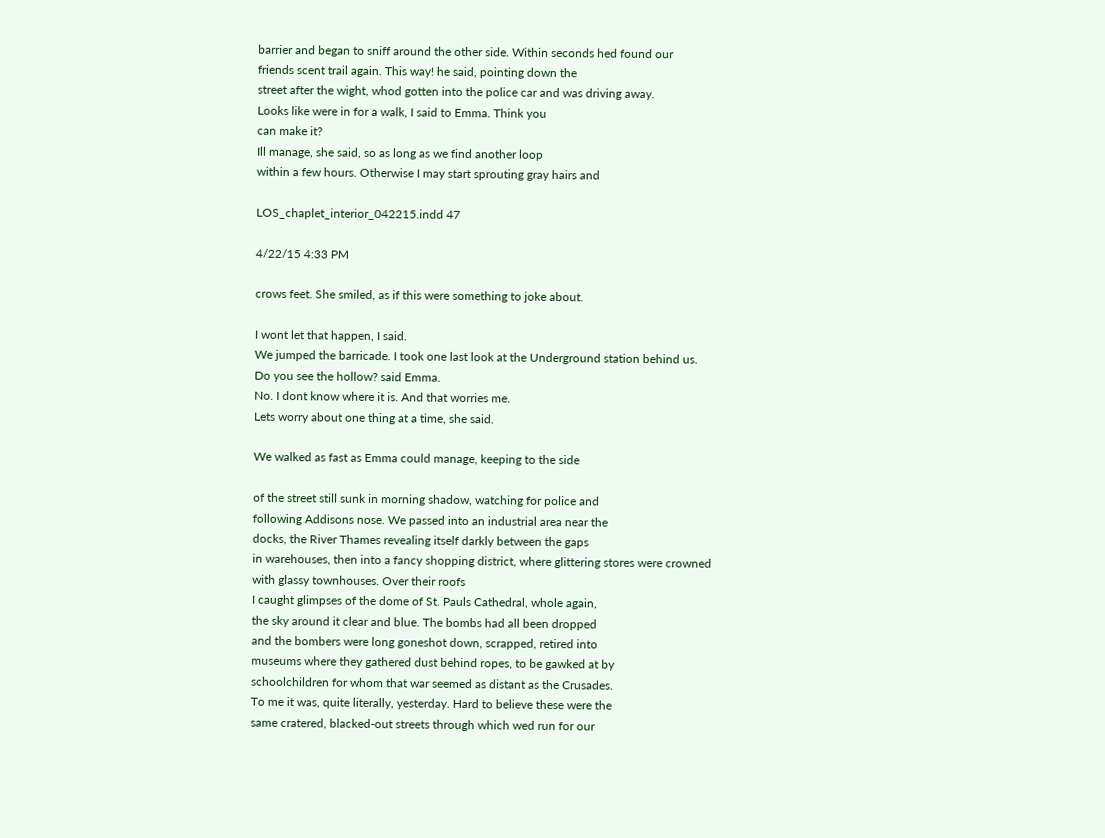barrier and began to sniff around the other side. Within seconds hed found our
friends scent trail again. This way! he said, pointing down the
street after the wight, whod gotten into the police car and was driving away.
Looks like were in for a walk, I said to Emma. Think you
can make it?
Ill manage, she said, so as long as we find another loop
within a few hours. Otherwise I may start sprouting gray hairs and

LOS_chaplet_interior_042215.indd 47

4/22/15 4:33 PM

crows feet. She smiled, as if this were something to joke about.

I wont let that happen, I said.
We jumped the barricade. I took one last look at the Underground station behind us.
Do you see the hollow? said Emma.
No. I dont know where it is. And that worries me.
Lets worry about one thing at a time, she said.

We walked as fast as Emma could manage, keeping to the side

of the street still sunk in morning shadow, watching for police and
following Addisons nose. We passed into an industrial area near the
docks, the River Thames revealing itself darkly between the gaps
in warehouses, then into a fancy shopping district, where glittering stores were crowned with glassy townhouses. Over their roofs
I caught glimpses of the dome of St. Pauls Cathedral, whole again,
the sky around it clear and blue. The bombs had all been dropped
and the bombers were long goneshot down, scrapped, retired into
museums where they gathered dust behind ropes, to be gawked at by
schoolchildren for whom that war seemed as distant as the Crusades.
To me it was, quite literally, yesterday. Hard to believe these were the
same cratered, blacked-out streets through which wed run for our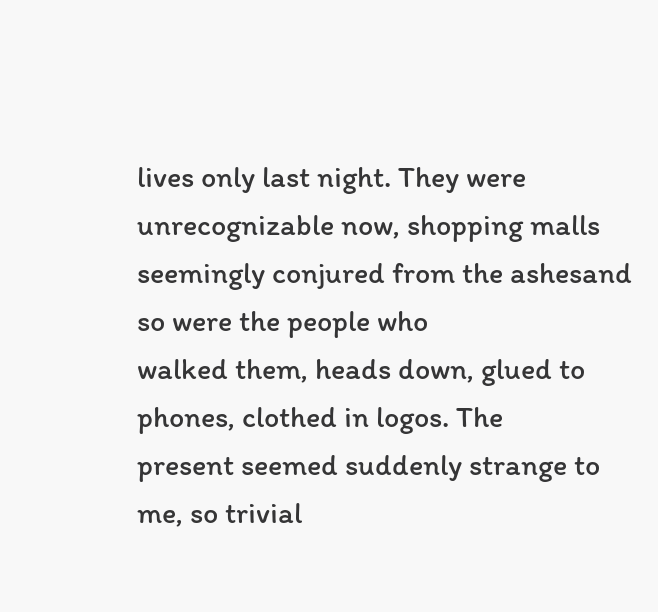lives only last night. They were unrecognizable now, shopping malls
seemingly conjured from the ashesand so were the people who
walked them, heads down, glued to phones, clothed in logos. The
present seemed suddenly strange to me, so trivial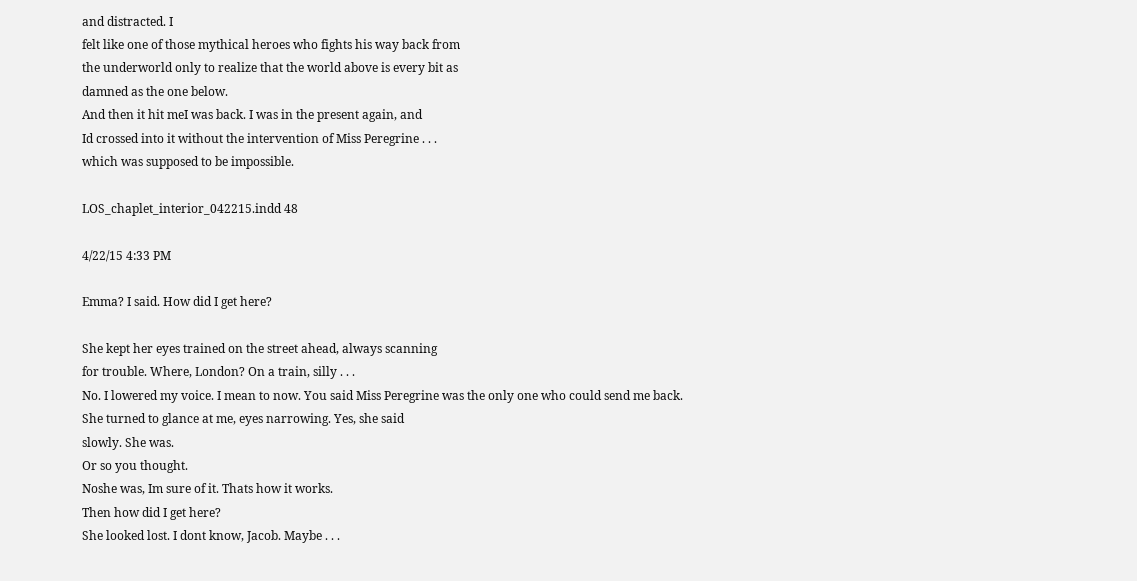and distracted. I
felt like one of those mythical heroes who fights his way back from
the underworld only to realize that the world above is every bit as
damned as the one below.
And then it hit meI was back. I was in the present again, and
Id crossed into it without the intervention of Miss Peregrine . . .
which was supposed to be impossible.

LOS_chaplet_interior_042215.indd 48

4/22/15 4:33 PM

Emma? I said. How did I get here?

She kept her eyes trained on the street ahead, always scanning
for trouble. Where, London? On a train, silly . . .
No. I lowered my voice. I mean to now. You said Miss Peregrine was the only one who could send me back.
She turned to glance at me, eyes narrowing. Yes, she said
slowly. She was.
Or so you thought.
Noshe was, Im sure of it. Thats how it works.
Then how did I get here?
She looked lost. I dont know, Jacob. Maybe . . .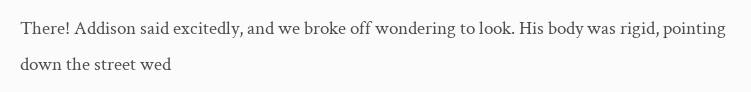There! Addison said excitedly, and we broke off wondering to look. His body was rigid, pointing down the street wed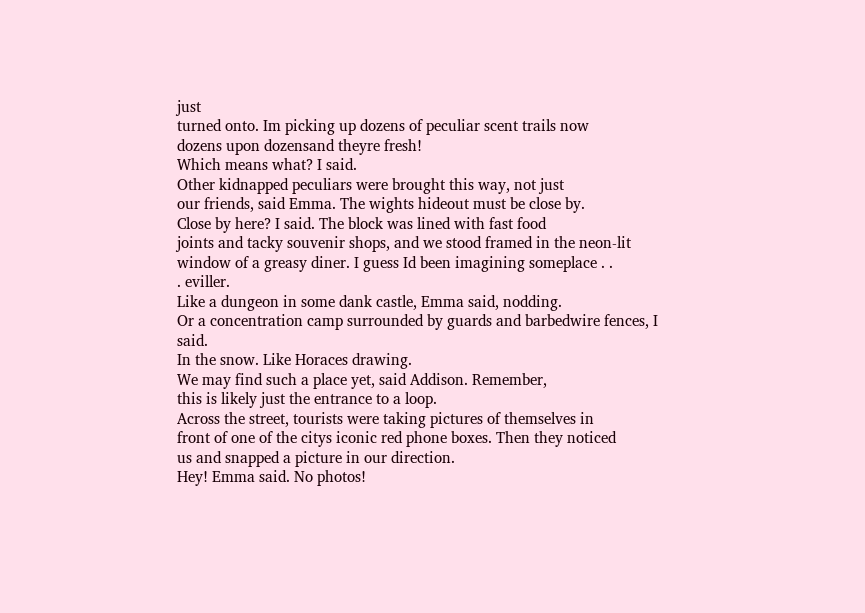just
turned onto. Im picking up dozens of peculiar scent trails now
dozens upon dozensand theyre fresh!
Which means what? I said.
Other kidnapped peculiars were brought this way, not just
our friends, said Emma. The wights hideout must be close by.
Close by here? I said. The block was lined with fast food
joints and tacky souvenir shops, and we stood framed in the neon-lit
window of a greasy diner. I guess Id been imagining someplace . .
. eviller.
Like a dungeon in some dank castle, Emma said, nodding.
Or a concentration camp surrounded by guards and barbedwire fences, I said.
In the snow. Like Horaces drawing.
We may find such a place yet, said Addison. Remember,
this is likely just the entrance to a loop.
Across the street, tourists were taking pictures of themselves in
front of one of the citys iconic red phone boxes. Then they noticed
us and snapped a picture in our direction.
Hey! Emma said. No photos!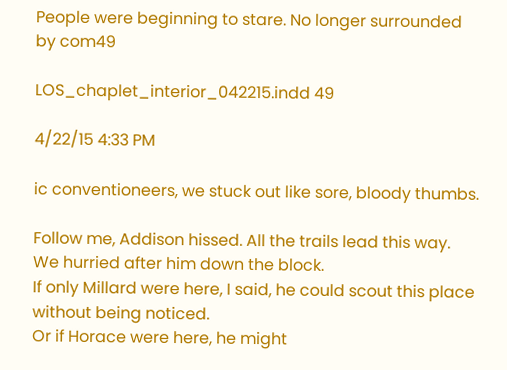People were beginning to stare. No longer surrounded by com49

LOS_chaplet_interior_042215.indd 49

4/22/15 4:33 PM

ic conventioneers, we stuck out like sore, bloody thumbs.

Follow me, Addison hissed. All the trails lead this way.
We hurried after him down the block.
If only Millard were here, I said, he could scout this place
without being noticed.
Or if Horace were here, he might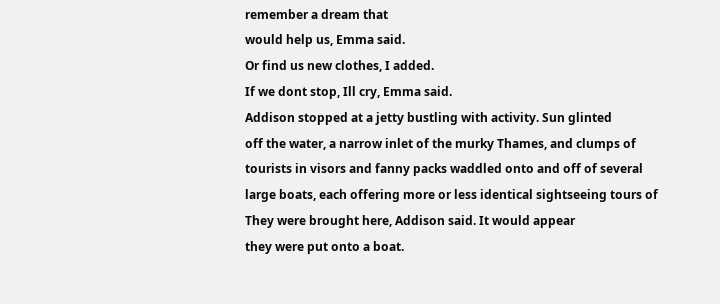remember a dream that
would help us, Emma said.
Or find us new clothes, I added.
If we dont stop, Ill cry, Emma said.
Addison stopped at a jetty bustling with activity. Sun glinted
off the water, a narrow inlet of the murky Thames, and clumps of
tourists in visors and fanny packs waddled onto and off of several
large boats, each offering more or less identical sightseeing tours of
They were brought here, Addison said. It would appear
they were put onto a boat.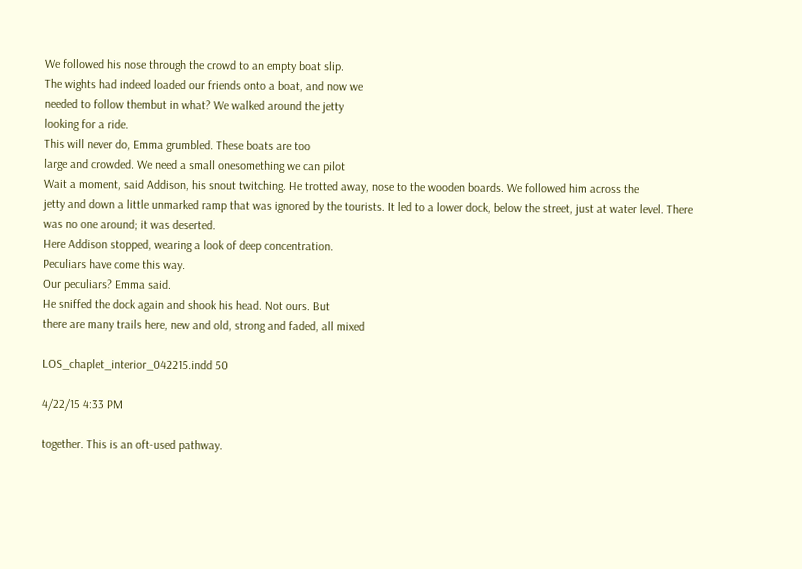We followed his nose through the crowd to an empty boat slip.
The wights had indeed loaded our friends onto a boat, and now we
needed to follow thembut in what? We walked around the jetty
looking for a ride.
This will never do, Emma grumbled. These boats are too
large and crowded. We need a small onesomething we can pilot
Wait a moment, said Addison, his snout twitching. He trotted away, nose to the wooden boards. We followed him across the
jetty and down a little unmarked ramp that was ignored by the tourists. It led to a lower dock, below the street, just at water level. There
was no one around; it was deserted.
Here Addison stopped, wearing a look of deep concentration.
Peculiars have come this way.
Our peculiars? Emma said.
He sniffed the dock again and shook his head. Not ours. But
there are many trails here, new and old, strong and faded, all mixed

LOS_chaplet_interior_042215.indd 50

4/22/15 4:33 PM

together. This is an oft-used pathway.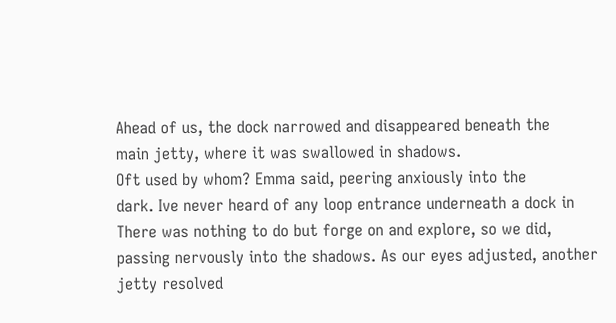Ahead of us, the dock narrowed and disappeared beneath the
main jetty, where it was swallowed in shadows.
Oft used by whom? Emma said, peering anxiously into the
dark. Ive never heard of any loop entrance underneath a dock in
There was nothing to do but forge on and explore, so we did,
passing nervously into the shadows. As our eyes adjusted, another
jetty resolved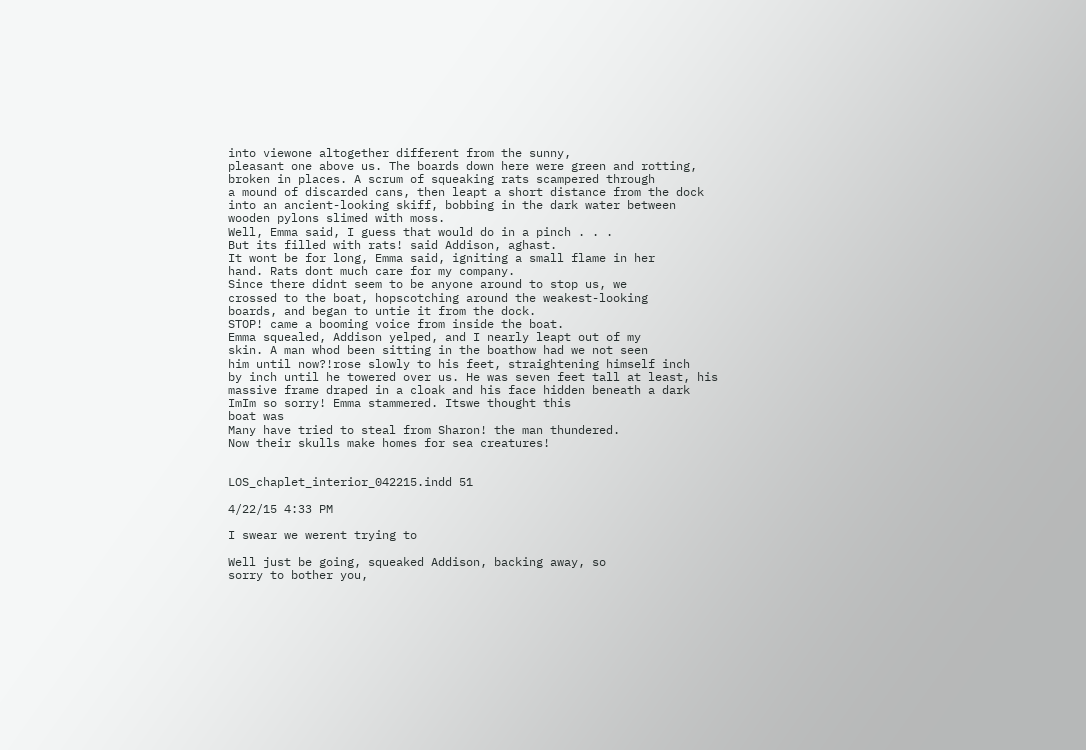into viewone altogether different from the sunny,
pleasant one above us. The boards down here were green and rotting, broken in places. A scrum of squeaking rats scampered through
a mound of discarded cans, then leapt a short distance from the dock
into an ancient-looking skiff, bobbing in the dark water between
wooden pylons slimed with moss.
Well, Emma said, I guess that would do in a pinch . . .
But its filled with rats! said Addison, aghast.
It wont be for long, Emma said, igniting a small flame in her
hand. Rats dont much care for my company.
Since there didnt seem to be anyone around to stop us, we
crossed to the boat, hopscotching around the weakest-looking
boards, and began to untie it from the dock.
STOP! came a booming voice from inside the boat.
Emma squealed, Addison yelped, and I nearly leapt out of my
skin. A man whod been sitting in the boathow had we not seen
him until now?!rose slowly to his feet, straightening himself inch
by inch until he towered over us. He was seven feet tall at least, his
massive frame draped in a cloak and his face hidden beneath a dark
ImIm so sorry! Emma stammered. Itswe thought this
boat was
Many have tried to steal from Sharon! the man thundered.
Now their skulls make homes for sea creatures!


LOS_chaplet_interior_042215.indd 51

4/22/15 4:33 PM

I swear we werent trying to

Well just be going, squeaked Addison, backing away, so
sorry to bother you,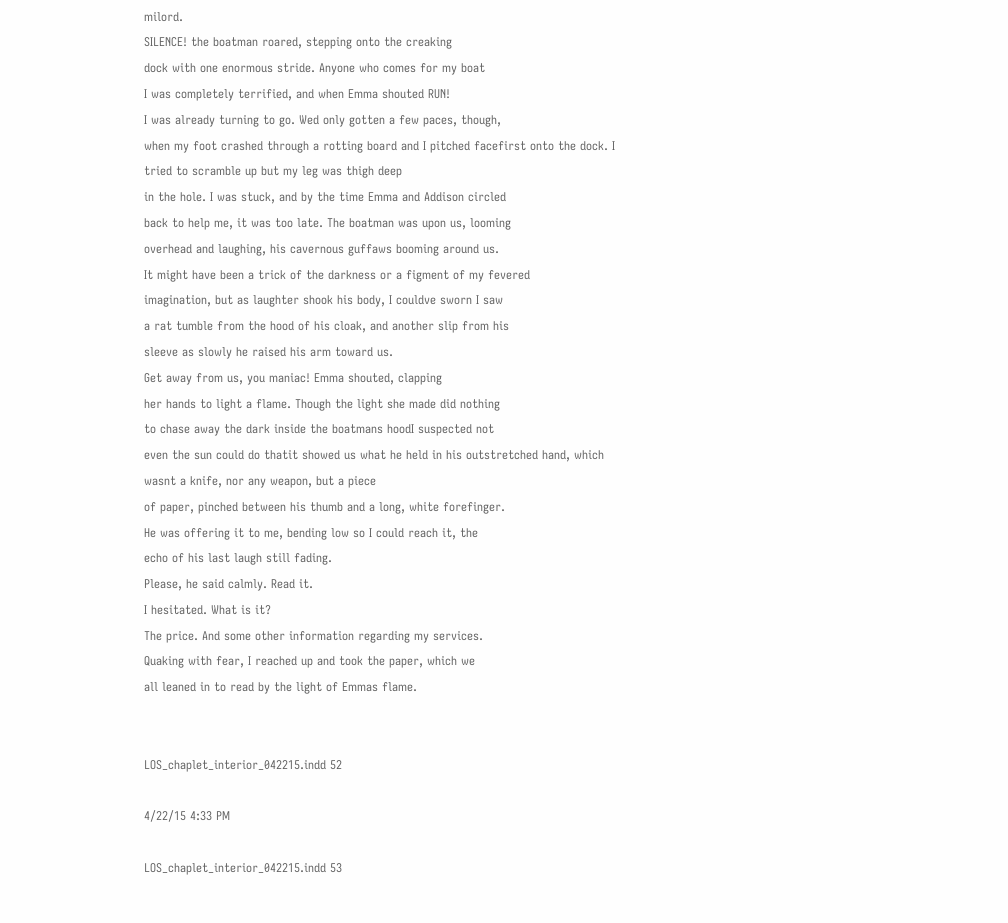milord.
SILENCE! the boatman roared, stepping onto the creaking
dock with one enormous stride. Anyone who comes for my boat
I was completely terrified, and when Emma shouted RUN!
I was already turning to go. Wed only gotten a few paces, though,
when my foot crashed through a rotting board and I pitched facefirst onto the dock. I tried to scramble up but my leg was thigh deep
in the hole. I was stuck, and by the time Emma and Addison circled
back to help me, it was too late. The boatman was upon us, looming
overhead and laughing, his cavernous guffaws booming around us.
It might have been a trick of the darkness or a figment of my fevered
imagination, but as laughter shook his body, I couldve sworn I saw
a rat tumble from the hood of his cloak, and another slip from his
sleeve as slowly he raised his arm toward us.
Get away from us, you maniac! Emma shouted, clapping
her hands to light a flame. Though the light she made did nothing
to chase away the dark inside the boatmans hoodI suspected not
even the sun could do thatit showed us what he held in his outstretched hand, which wasnt a knife, nor any weapon, but a piece
of paper, pinched between his thumb and a long, white forefinger.
He was offering it to me, bending low so I could reach it, the
echo of his last laugh still fading.
Please, he said calmly. Read it.
I hesitated. What is it?
The price. And some other information regarding my services.
Quaking with fear, I reached up and took the paper, which we
all leaned in to read by the light of Emmas flame.


LOS_chaplet_interior_042215.indd 52

4/22/15 4:33 PM

LOS_chaplet_interior_042215.indd 53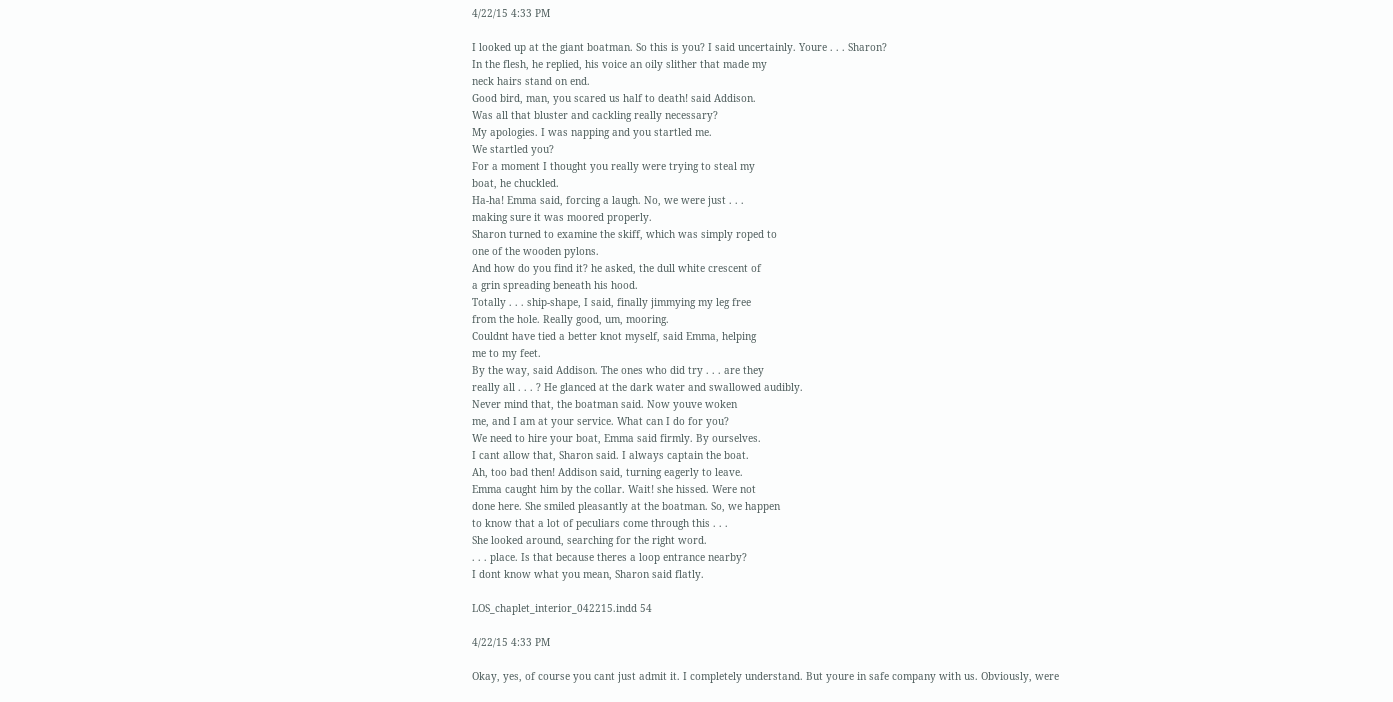4/22/15 4:33 PM

I looked up at the giant boatman. So this is you? I said uncertainly. Youre . . . Sharon?
In the flesh, he replied, his voice an oily slither that made my
neck hairs stand on end.
Good bird, man, you scared us half to death! said Addison.
Was all that bluster and cackling really necessary?
My apologies. I was napping and you startled me.
We startled you?
For a moment I thought you really were trying to steal my
boat, he chuckled.
Ha-ha! Emma said, forcing a laugh. No, we were just . . .
making sure it was moored properly.
Sharon turned to examine the skiff, which was simply roped to
one of the wooden pylons.
And how do you find it? he asked, the dull white crescent of
a grin spreading beneath his hood.
Totally . . . ship-shape, I said, finally jimmying my leg free
from the hole. Really good, um, mooring.
Couldnt have tied a better knot myself, said Emma, helping
me to my feet.
By the way, said Addison. The ones who did try . . . are they
really all . . . ? He glanced at the dark water and swallowed audibly.
Never mind that, the boatman said. Now youve woken
me, and I am at your service. What can I do for you?
We need to hire your boat, Emma said firmly. By ourselves.
I cant allow that, Sharon said. I always captain the boat.
Ah, too bad then! Addison said, turning eagerly to leave.
Emma caught him by the collar. Wait! she hissed. Were not
done here. She smiled pleasantly at the boatman. So, we happen
to know that a lot of peculiars come through this . . .
She looked around, searching for the right word.
. . . place. Is that because theres a loop entrance nearby?
I dont know what you mean, Sharon said flatly.

LOS_chaplet_interior_042215.indd 54

4/22/15 4:33 PM

Okay, yes, of course you cant just admit it. I completely understand. But youre in safe company with us. Obviously, were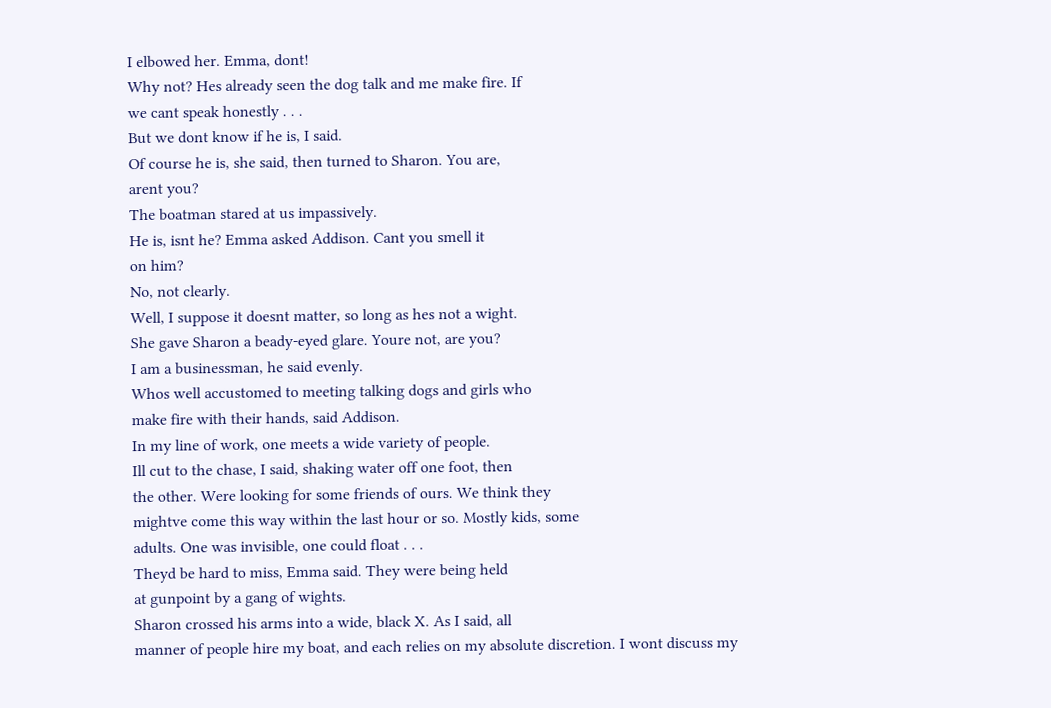I elbowed her. Emma, dont!
Why not? Hes already seen the dog talk and me make fire. If
we cant speak honestly . . .
But we dont know if he is, I said.
Of course he is, she said, then turned to Sharon. You are,
arent you?
The boatman stared at us impassively.
He is, isnt he? Emma asked Addison. Cant you smell it
on him?
No, not clearly.
Well, I suppose it doesnt matter, so long as hes not a wight.
She gave Sharon a beady-eyed glare. Youre not, are you?
I am a businessman, he said evenly.
Whos well accustomed to meeting talking dogs and girls who
make fire with their hands, said Addison.
In my line of work, one meets a wide variety of people.
Ill cut to the chase, I said, shaking water off one foot, then
the other. Were looking for some friends of ours. We think they
mightve come this way within the last hour or so. Mostly kids, some
adults. One was invisible, one could float . . .
Theyd be hard to miss, Emma said. They were being held
at gunpoint by a gang of wights.
Sharon crossed his arms into a wide, black X. As I said, all
manner of people hire my boat, and each relies on my absolute discretion. I wont discuss my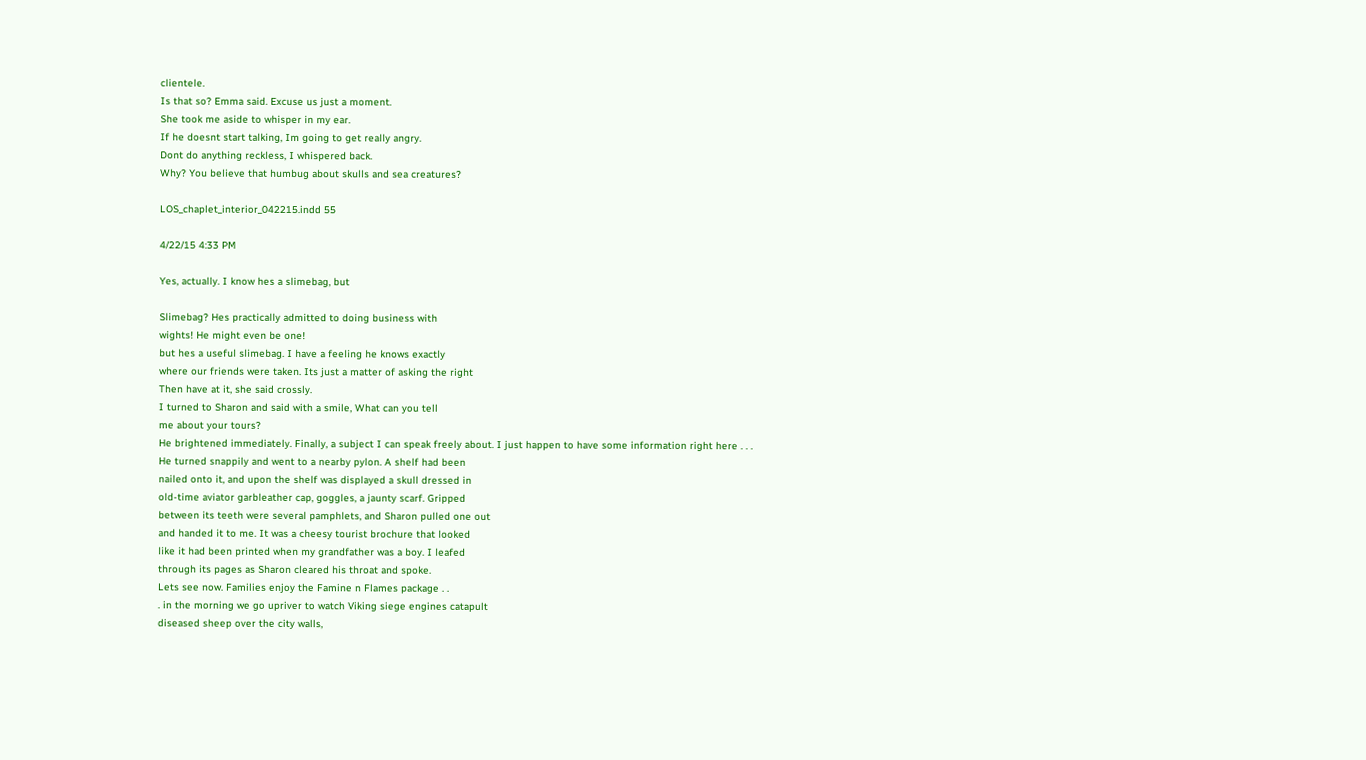clientele.
Is that so? Emma said. Excuse us just a moment.
She took me aside to whisper in my ear.
If he doesnt start talking, Im going to get really angry.
Dont do anything reckless, I whispered back.
Why? You believe that humbug about skulls and sea creatures?

LOS_chaplet_interior_042215.indd 55

4/22/15 4:33 PM

Yes, actually. I know hes a slimebag, but

Slimebag? Hes practically admitted to doing business with
wights! He might even be one!
but hes a useful slimebag. I have a feeling he knows exactly
where our friends were taken. Its just a matter of asking the right
Then have at it, she said crossly.
I turned to Sharon and said with a smile, What can you tell
me about your tours?
He brightened immediately. Finally, a subject I can speak freely about. I just happen to have some information right here . . .
He turned snappily and went to a nearby pylon. A shelf had been
nailed onto it, and upon the shelf was displayed a skull dressed in
old-time aviator garbleather cap, goggles, a jaunty scarf. Gripped
between its teeth were several pamphlets, and Sharon pulled one out
and handed it to me. It was a cheesy tourist brochure that looked
like it had been printed when my grandfather was a boy. I leafed
through its pages as Sharon cleared his throat and spoke.
Lets see now. Families enjoy the Famine n Flames package . .
. in the morning we go upriver to watch Viking siege engines catapult
diseased sheep over the city walls,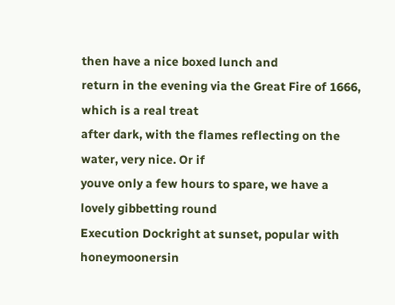then have a nice boxed lunch and
return in the evening via the Great Fire of 1666, which is a real treat
after dark, with the flames reflecting on the water, very nice. Or if
youve only a few hours to spare, we have a lovely gibbetting round
Execution Dockright at sunset, popular with honeymoonersin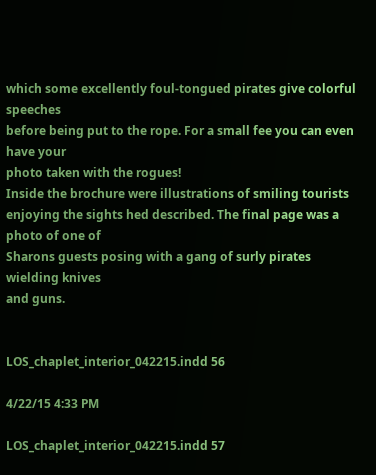which some excellently foul-tongued pirates give colorful speeches
before being put to the rope. For a small fee you can even have your
photo taken with the rogues!
Inside the brochure were illustrations of smiling tourists enjoying the sights hed described. The final page was a photo of one of
Sharons guests posing with a gang of surly pirates wielding knives
and guns.


LOS_chaplet_interior_042215.indd 56

4/22/15 4:33 PM

LOS_chaplet_interior_042215.indd 57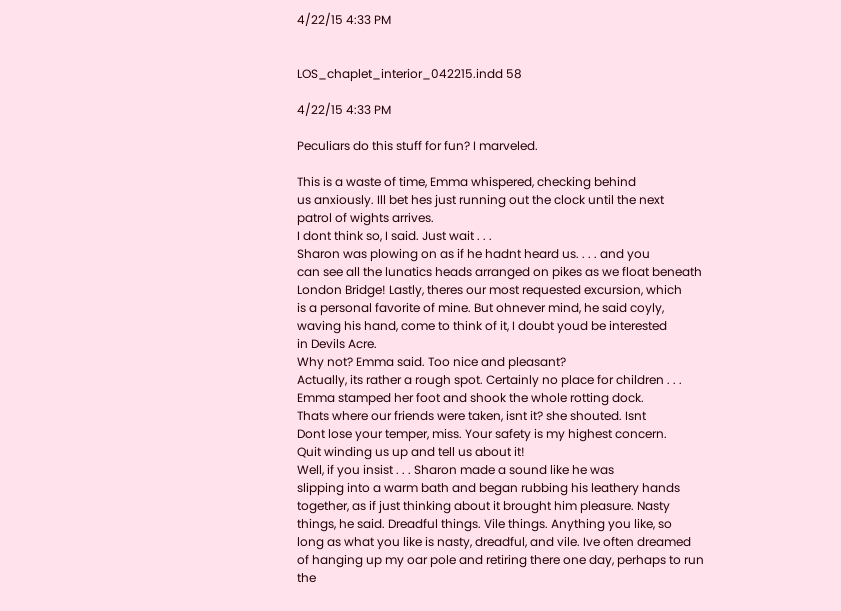4/22/15 4:33 PM


LOS_chaplet_interior_042215.indd 58

4/22/15 4:33 PM

Peculiars do this stuff for fun? I marveled.

This is a waste of time, Emma whispered, checking behind
us anxiously. Ill bet hes just running out the clock until the next
patrol of wights arrives.
I dont think so, I said. Just wait . . .
Sharon was plowing on as if he hadnt heard us. . . . and you
can see all the lunatics heads arranged on pikes as we float beneath
London Bridge! Lastly, theres our most requested excursion, which
is a personal favorite of mine. But ohnever mind, he said coyly,
waving his hand, come to think of it, I doubt youd be interested
in Devils Acre.
Why not? Emma said. Too nice and pleasant?
Actually, its rather a rough spot. Certainly no place for children . . .
Emma stamped her foot and shook the whole rotting dock.
Thats where our friends were taken, isnt it? she shouted. Isnt
Dont lose your temper, miss. Your safety is my highest concern.
Quit winding us up and tell us about it!
Well, if you insist . . . Sharon made a sound like he was
slipping into a warm bath and began rubbing his leathery hands
together, as if just thinking about it brought him pleasure. Nasty
things, he said. Dreadful things. Vile things. Anything you like, so
long as what you like is nasty, dreadful, and vile. Ive often dreamed
of hanging up my oar pole and retiring there one day, perhaps to run
the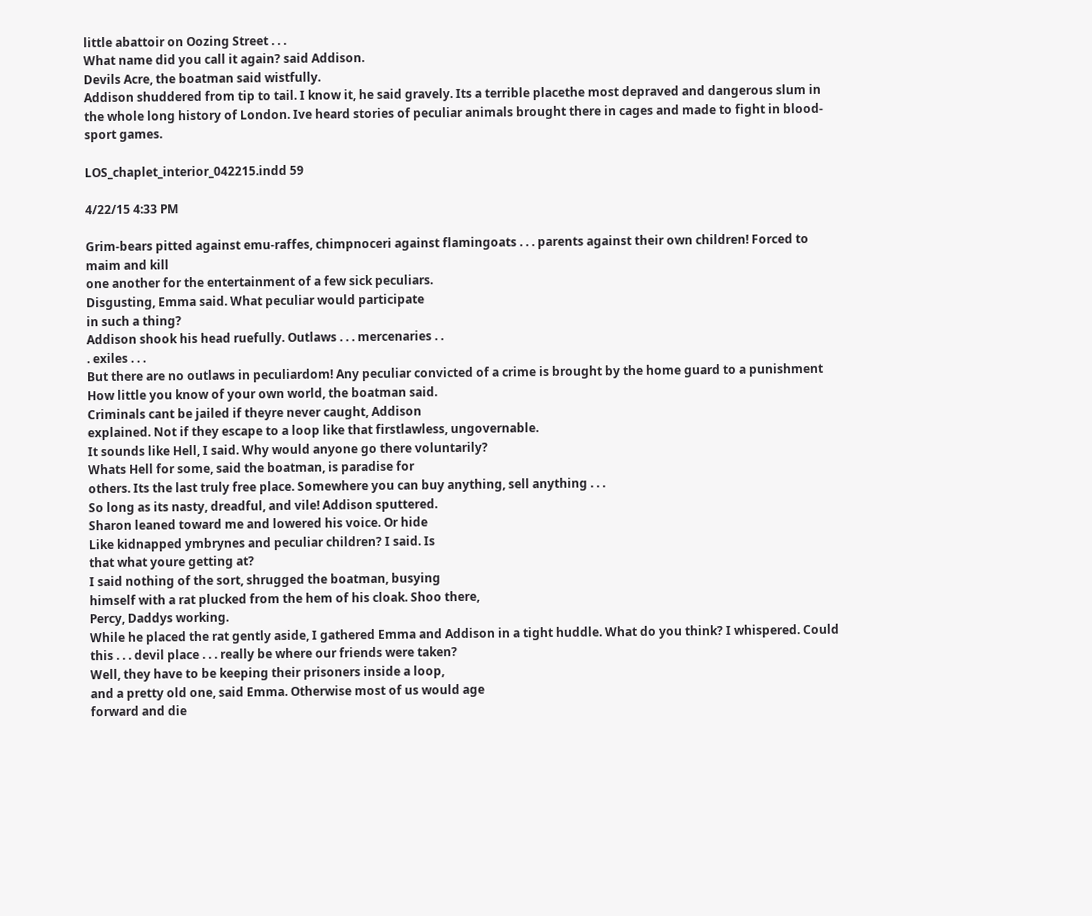little abattoir on Oozing Street . . .
What name did you call it again? said Addison.
Devils Acre, the boatman said wistfully.
Addison shuddered from tip to tail. I know it, he said gravely. Its a terrible placethe most depraved and dangerous slum in
the whole long history of London. Ive heard stories of peculiar animals brought there in cages and made to fight in blood-sport games.

LOS_chaplet_interior_042215.indd 59

4/22/15 4:33 PM

Grim-bears pitted against emu-raffes, chimpnoceri against flamingoats . . . parents against their own children! Forced to maim and kill
one another for the entertainment of a few sick peculiars.
Disgusting, Emma said. What peculiar would participate
in such a thing?
Addison shook his head ruefully. Outlaws . . . mercenaries . .
. exiles . . .
But there are no outlaws in peculiardom! Any peculiar convicted of a crime is brought by the home guard to a punishment
How little you know of your own world, the boatman said.
Criminals cant be jailed if theyre never caught, Addison
explained. Not if they escape to a loop like that firstlawless, ungovernable.
It sounds like Hell, I said. Why would anyone go there voluntarily?
Whats Hell for some, said the boatman, is paradise for
others. Its the last truly free place. Somewhere you can buy anything, sell anything . . .
So long as its nasty, dreadful, and vile! Addison sputtered.
Sharon leaned toward me and lowered his voice. Or hide
Like kidnapped ymbrynes and peculiar children? I said. Is
that what youre getting at?
I said nothing of the sort, shrugged the boatman, busying
himself with a rat plucked from the hem of his cloak. Shoo there,
Percy, Daddys working.
While he placed the rat gently aside, I gathered Emma and Addison in a tight huddle. What do you think? I whispered. Could
this . . . devil place . . . really be where our friends were taken?
Well, they have to be keeping their prisoners inside a loop,
and a pretty old one, said Emma. Otherwise most of us would age
forward and die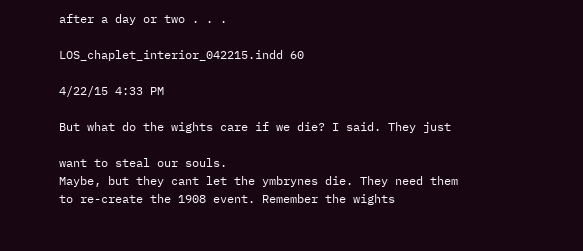after a day or two . . .

LOS_chaplet_interior_042215.indd 60

4/22/15 4:33 PM

But what do the wights care if we die? I said. They just

want to steal our souls.
Maybe, but they cant let the ymbrynes die. They need them
to re-create the 1908 event. Remember the wights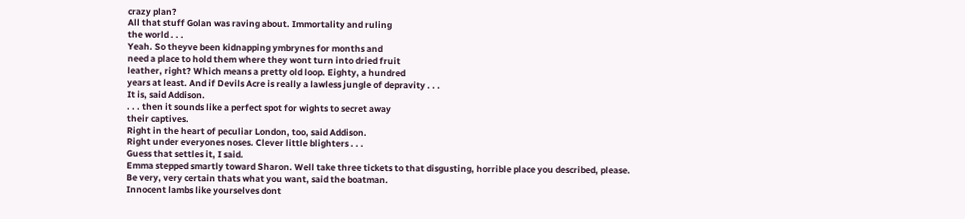crazy plan?
All that stuff Golan was raving about. Immortality and ruling
the world . . .
Yeah. So theyve been kidnapping ymbrynes for months and
need a place to hold them where they wont turn into dried fruit
leather, right? Which means a pretty old loop. Eighty, a hundred
years at least. And if Devils Acre is really a lawless jungle of depravity . . .
It is, said Addison.
. . . then it sounds like a perfect spot for wights to secret away
their captives.
Right in the heart of peculiar London, too, said Addison.
Right under everyones noses. Clever little blighters . . .
Guess that settles it, I said.
Emma stepped smartly toward Sharon. Well take three tickets to that disgusting, horrible place you described, please.
Be very, very certain thats what you want, said the boatman.
Innocent lambs like yourselves dont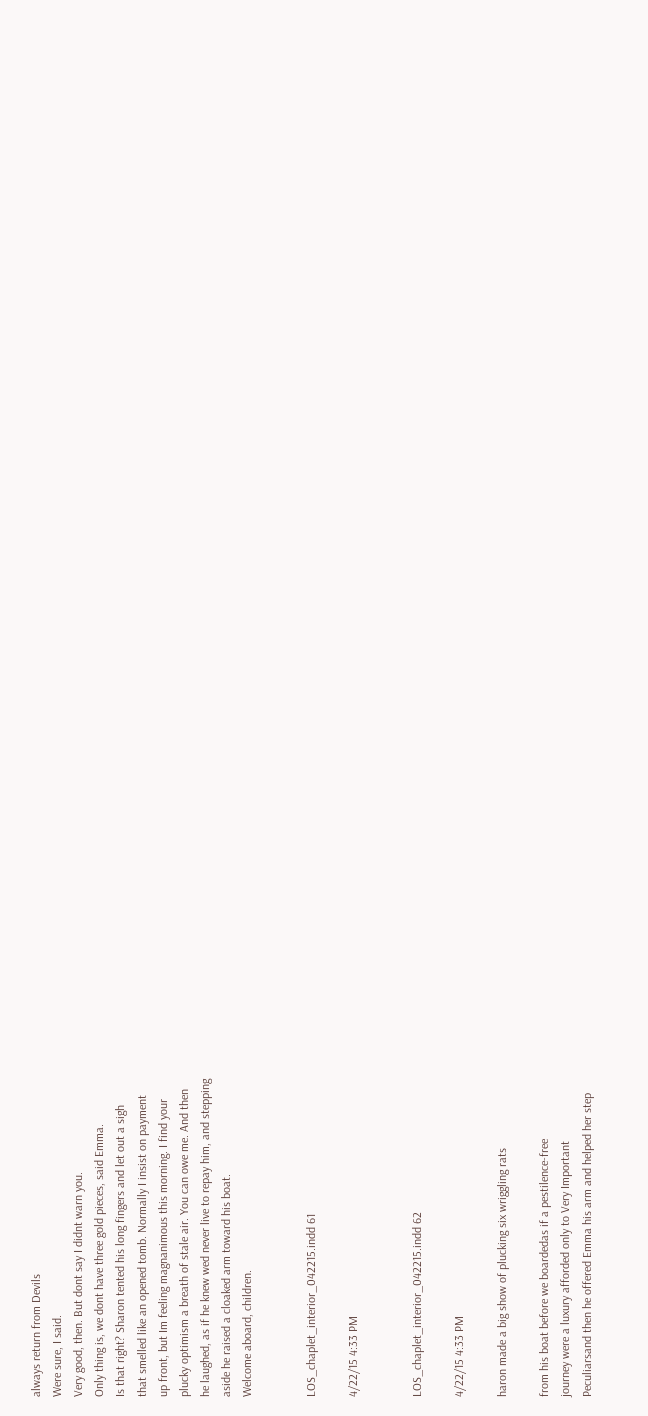always return from Devils
Were sure, I said.
Very good, then. But dont say I didnt warn you.
Only thing is, we dont have three gold pieces, said Emma.
Is that right? Sharon tented his long fingers and let out a sigh
that smelled like an opened tomb. Normally I insist on payment
up front, but Im feeling magnanimous this morning. I find your
plucky optimism a breath of stale air. You can owe me. And then
he laughed, as if he knew wed never live to repay him, and stepping
aside he raised a cloaked arm toward his boat.
Welcome aboard, children.


LOS_chaplet_interior_042215.indd 61

4/22/15 4:33 PM


LOS_chaplet_interior_042215.indd 62

4/22/15 4:33 PM

haron made a big show of plucking six wriggling rats

from his boat before we boardedas if a pestilence-free
journey were a luxury afforded only to Very Important
Peculiarsand then he offered Emma his arm and helped her step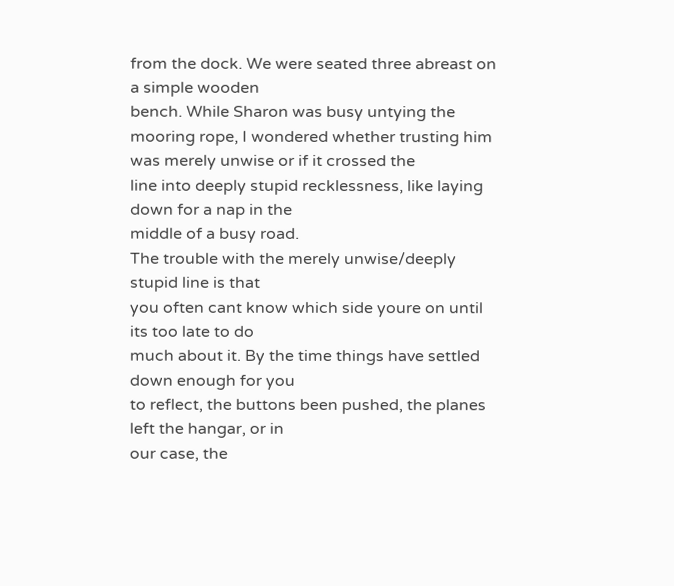from the dock. We were seated three abreast on a simple wooden
bench. While Sharon was busy untying the mooring rope, I wondered whether trusting him was merely unwise or if it crossed the
line into deeply stupid recklessness, like laying down for a nap in the
middle of a busy road.
The trouble with the merely unwise/deeply stupid line is that
you often cant know which side youre on until its too late to do
much about it. By the time things have settled down enough for you
to reflect, the buttons been pushed, the planes left the hangar, or in
our case, the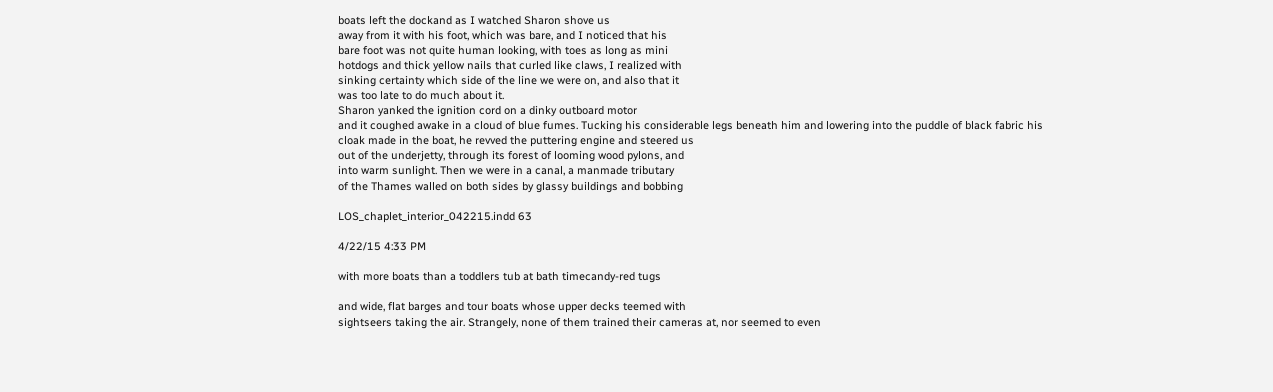boats left the dockand as I watched Sharon shove us
away from it with his foot, which was bare, and I noticed that his
bare foot was not quite human looking, with toes as long as mini
hotdogs and thick yellow nails that curled like claws, I realized with
sinking certainty which side of the line we were on, and also that it
was too late to do much about it.
Sharon yanked the ignition cord on a dinky outboard motor
and it coughed awake in a cloud of blue fumes. Tucking his considerable legs beneath him and lowering into the puddle of black fabric his
cloak made in the boat, he revved the puttering engine and steered us
out of the underjetty, through its forest of looming wood pylons, and
into warm sunlight. Then we were in a canal, a manmade tributary
of the Thames walled on both sides by glassy buildings and bobbing

LOS_chaplet_interior_042215.indd 63

4/22/15 4:33 PM

with more boats than a toddlers tub at bath timecandy-red tugs

and wide, flat barges and tour boats whose upper decks teemed with
sightseers taking the air. Strangely, none of them trained their cameras at, nor seemed to even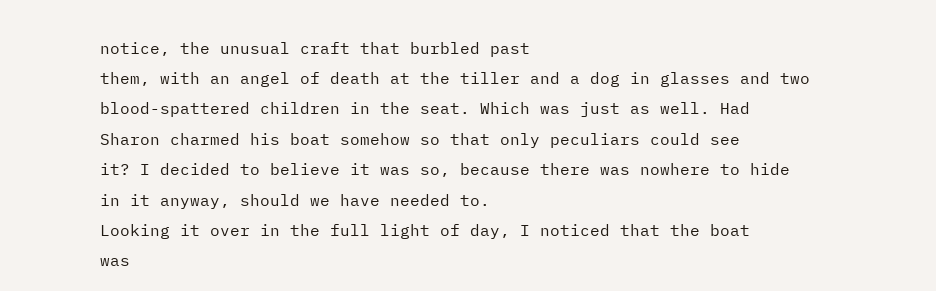notice, the unusual craft that burbled past
them, with an angel of death at the tiller and a dog in glasses and two
blood-spattered children in the seat. Which was just as well. Had
Sharon charmed his boat somehow so that only peculiars could see
it? I decided to believe it was so, because there was nowhere to hide
in it anyway, should we have needed to.
Looking it over in the full light of day, I noticed that the boat
was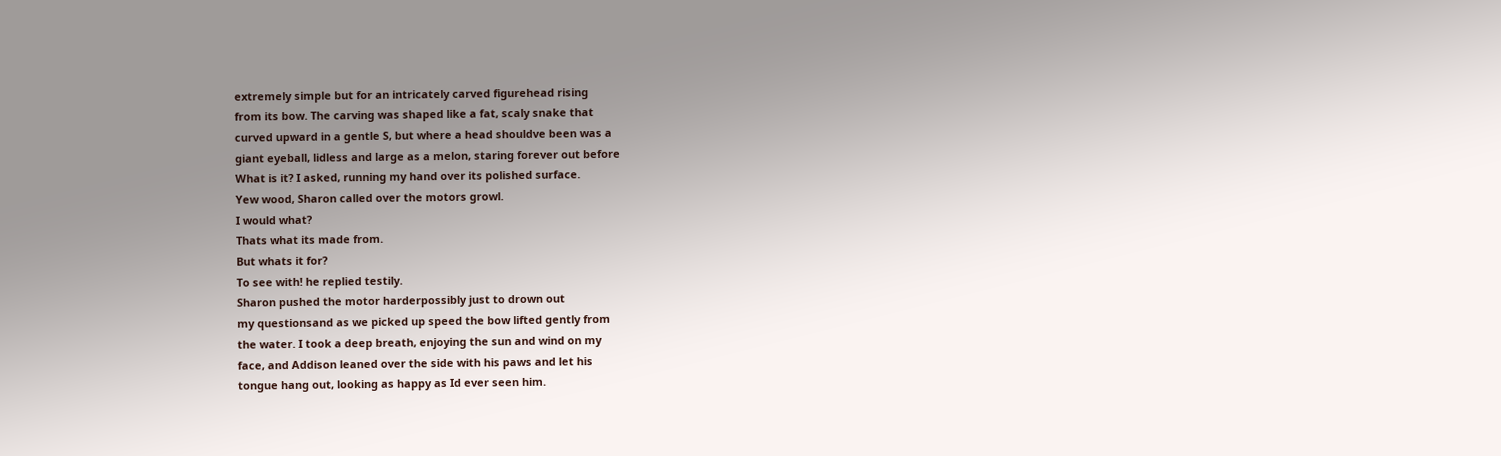extremely simple but for an intricately carved figurehead rising
from its bow. The carving was shaped like a fat, scaly snake that
curved upward in a gentle S, but where a head shouldve been was a
giant eyeball, lidless and large as a melon, staring forever out before
What is it? I asked, running my hand over its polished surface.
Yew wood, Sharon called over the motors growl.
I would what?
Thats what its made from.
But whats it for?
To see with! he replied testily.
Sharon pushed the motor harderpossibly just to drown out
my questionsand as we picked up speed the bow lifted gently from
the water. I took a deep breath, enjoying the sun and wind on my
face, and Addison leaned over the side with his paws and let his
tongue hang out, looking as happy as Id ever seen him.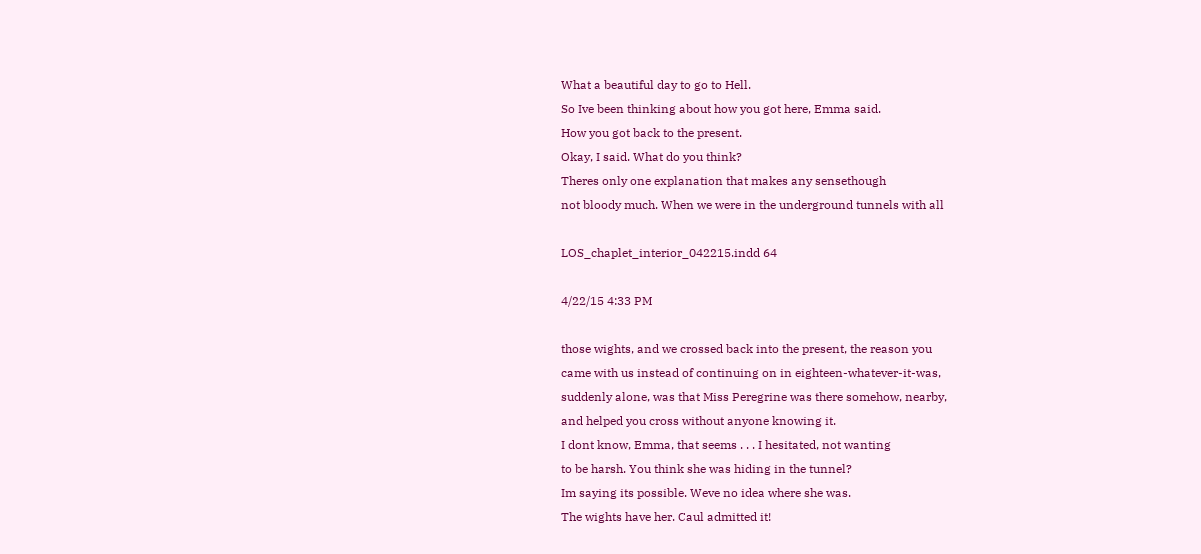What a beautiful day to go to Hell.
So Ive been thinking about how you got here, Emma said.
How you got back to the present.
Okay, I said. What do you think?
Theres only one explanation that makes any sensethough
not bloody much. When we were in the underground tunnels with all

LOS_chaplet_interior_042215.indd 64

4/22/15 4:33 PM

those wights, and we crossed back into the present, the reason you
came with us instead of continuing on in eighteen-whatever-it-was,
suddenly alone, was that Miss Peregrine was there somehow, nearby,
and helped you cross without anyone knowing it.
I dont know, Emma, that seems . . . I hesitated, not wanting
to be harsh. You think she was hiding in the tunnel?
Im saying its possible. Weve no idea where she was.
The wights have her. Caul admitted it!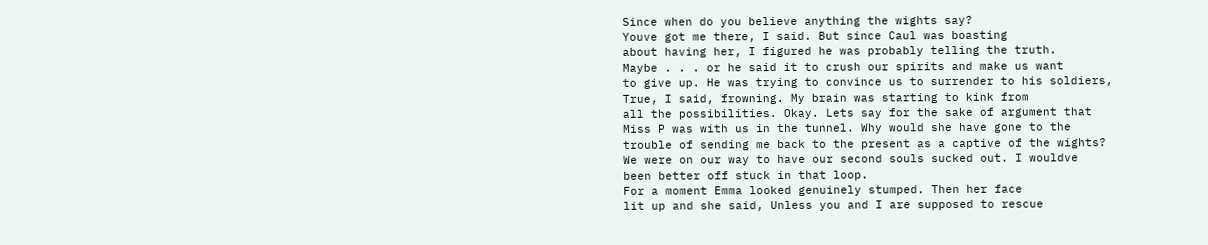Since when do you believe anything the wights say?
Youve got me there, I said. But since Caul was boasting
about having her, I figured he was probably telling the truth.
Maybe . . . or he said it to crush our spirits and make us want
to give up. He was trying to convince us to surrender to his soldiers,
True, I said, frowning. My brain was starting to kink from
all the possibilities. Okay. Lets say for the sake of argument that
Miss P was with us in the tunnel. Why would she have gone to the
trouble of sending me back to the present as a captive of the wights?
We were on our way to have our second souls sucked out. I wouldve
been better off stuck in that loop.
For a moment Emma looked genuinely stumped. Then her face
lit up and she said, Unless you and I are supposed to rescue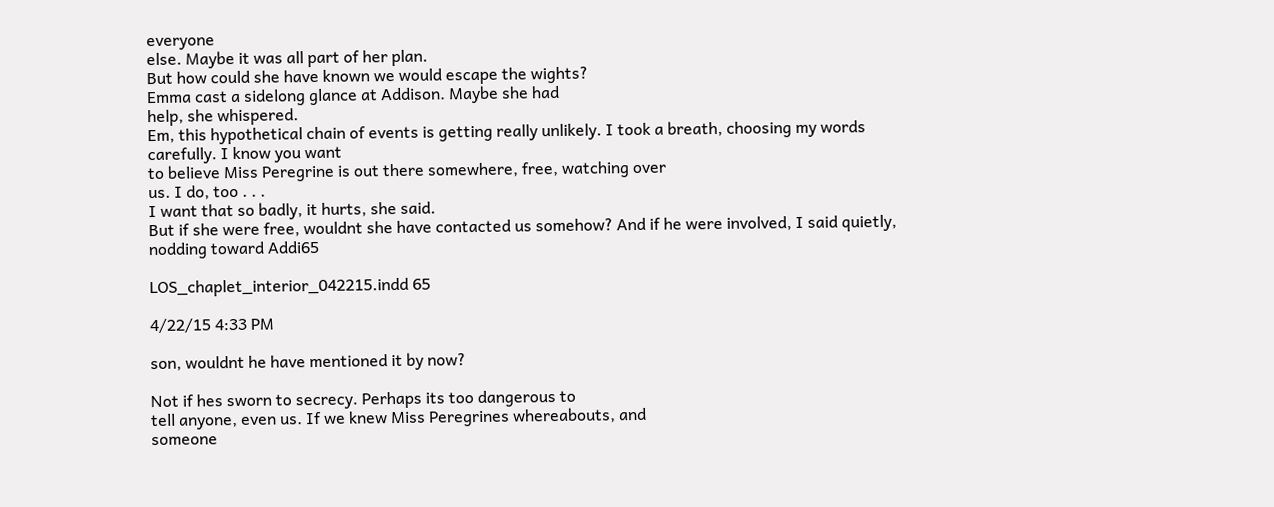everyone
else. Maybe it was all part of her plan.
But how could she have known we would escape the wights?
Emma cast a sidelong glance at Addison. Maybe she had
help, she whispered.
Em, this hypothetical chain of events is getting really unlikely. I took a breath, choosing my words carefully. I know you want
to believe Miss Peregrine is out there somewhere, free, watching over
us. I do, too . . .
I want that so badly, it hurts, she said.
But if she were free, wouldnt she have contacted us somehow? And if he were involved, I said quietly, nodding toward Addi65

LOS_chaplet_interior_042215.indd 65

4/22/15 4:33 PM

son, wouldnt he have mentioned it by now?

Not if hes sworn to secrecy. Perhaps its too dangerous to
tell anyone, even us. If we knew Miss Peregrines whereabouts, and
someone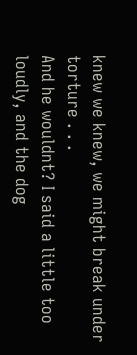knew we knew, we might break under torture . . .
And he wouldnt? I said a little too loudly, and the dog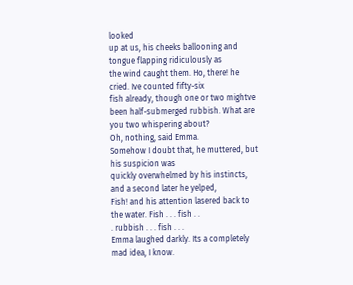looked
up at us, his cheeks ballooning and tongue flapping ridiculously as
the wind caught them. Ho, there! he cried. Ive counted fifty-six
fish already, though one or two mightve been half-submerged rubbish. What are you two whispering about?
Oh, nothing, said Emma.
Somehow I doubt that, he muttered, but his suspicion was
quickly overwhelmed by his instincts, and a second later he yelped,
Fish! and his attention lasered back to the water. Fish . . . fish . .
. rubbish . . . fish . . .
Emma laughed darkly. Its a completely mad idea, I know.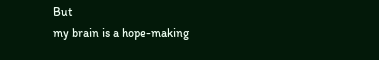But
my brain is a hope-making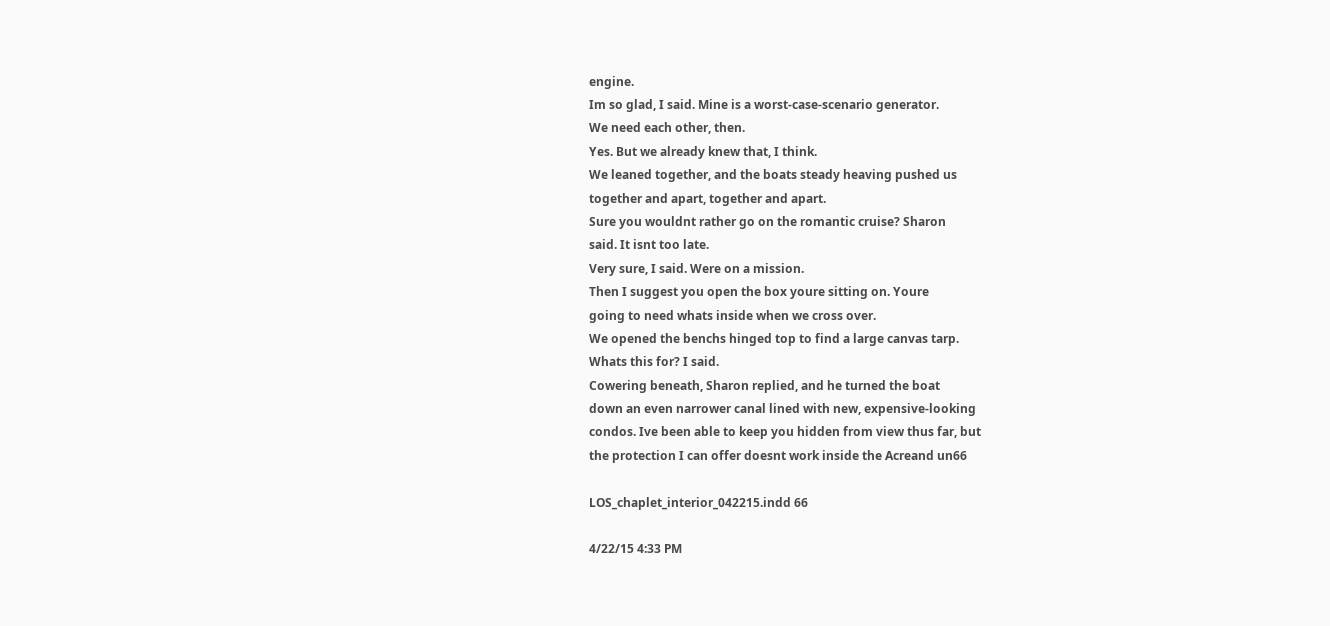engine.
Im so glad, I said. Mine is a worst-case-scenario generator.
We need each other, then.
Yes. But we already knew that, I think.
We leaned together, and the boats steady heaving pushed us
together and apart, together and apart.
Sure you wouldnt rather go on the romantic cruise? Sharon
said. It isnt too late.
Very sure, I said. Were on a mission.
Then I suggest you open the box youre sitting on. Youre
going to need whats inside when we cross over.
We opened the benchs hinged top to find a large canvas tarp.
Whats this for? I said.
Cowering beneath, Sharon replied, and he turned the boat
down an even narrower canal lined with new, expensive-looking
condos. Ive been able to keep you hidden from view thus far, but
the protection I can offer doesnt work inside the Acreand un66

LOS_chaplet_interior_042215.indd 66

4/22/15 4:33 PM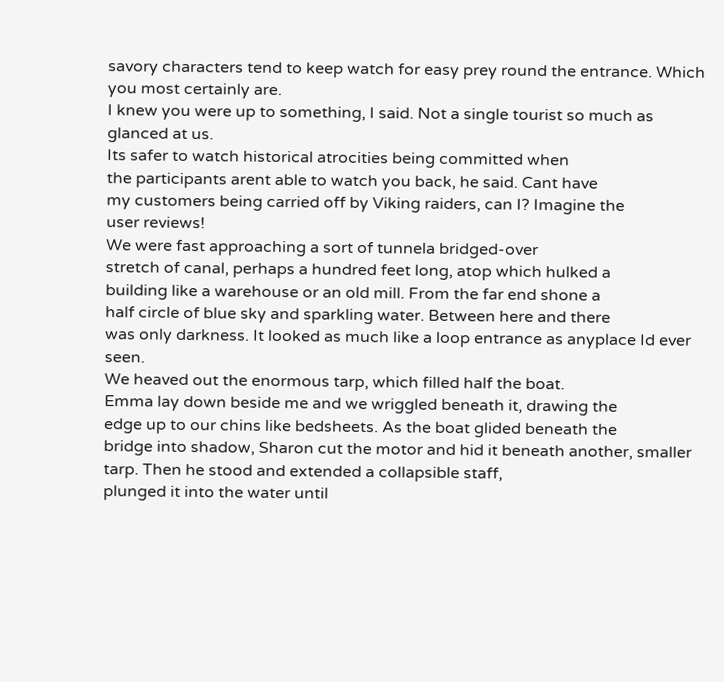savory characters tend to keep watch for easy prey round the entrance. Which you most certainly are.
I knew you were up to something, I said. Not a single tourist so much as glanced at us.
Its safer to watch historical atrocities being committed when
the participants arent able to watch you back, he said. Cant have
my customers being carried off by Viking raiders, can I? Imagine the
user reviews!
We were fast approaching a sort of tunnela bridged-over
stretch of canal, perhaps a hundred feet long, atop which hulked a
building like a warehouse or an old mill. From the far end shone a
half circle of blue sky and sparkling water. Between here and there
was only darkness. It looked as much like a loop entrance as anyplace Id ever seen.
We heaved out the enormous tarp, which filled half the boat.
Emma lay down beside me and we wriggled beneath it, drawing the
edge up to our chins like bedsheets. As the boat glided beneath the
bridge into shadow, Sharon cut the motor and hid it beneath another, smaller tarp. Then he stood and extended a collapsible staff,
plunged it into the water until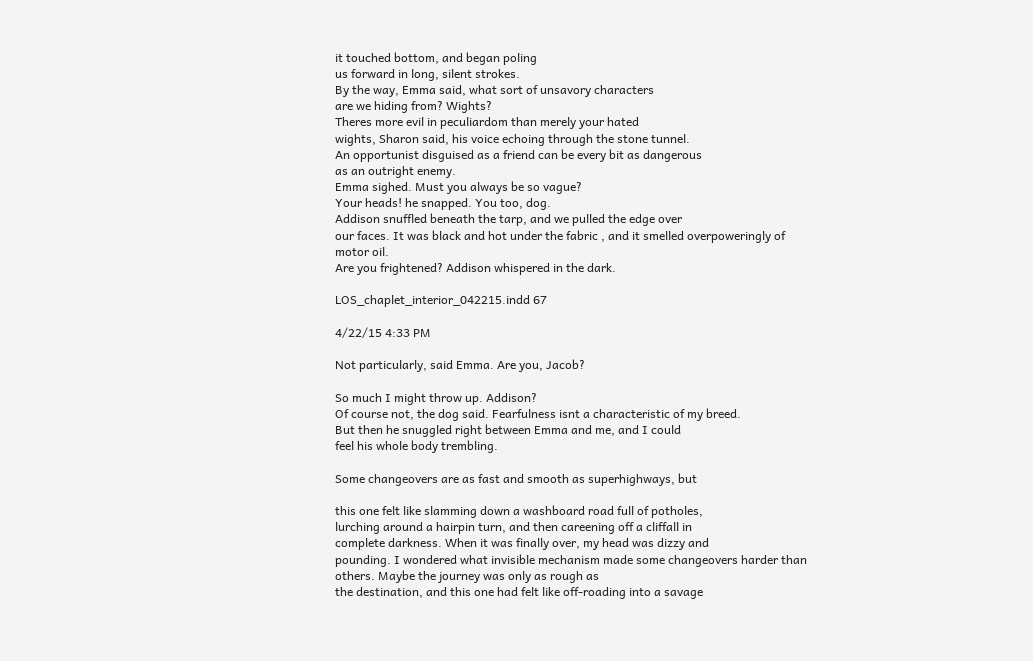it touched bottom, and began poling
us forward in long, silent strokes.
By the way, Emma said, what sort of unsavory characters
are we hiding from? Wights?
Theres more evil in peculiardom than merely your hated
wights, Sharon said, his voice echoing through the stone tunnel.
An opportunist disguised as a friend can be every bit as dangerous
as an outright enemy.
Emma sighed. Must you always be so vague?
Your heads! he snapped. You too, dog.
Addison snuffled beneath the tarp, and we pulled the edge over
our faces. It was black and hot under the fabric , and it smelled overpoweringly of motor oil.
Are you frightened? Addison whispered in the dark.

LOS_chaplet_interior_042215.indd 67

4/22/15 4:33 PM

Not particularly, said Emma. Are you, Jacob?

So much I might throw up. Addison?
Of course not, the dog said. Fearfulness isnt a characteristic of my breed.
But then he snuggled right between Emma and me, and I could
feel his whole body trembling.

Some changeovers are as fast and smooth as superhighways, but

this one felt like slamming down a washboard road full of potholes,
lurching around a hairpin turn, and then careening off a cliffall in
complete darkness. When it was finally over, my head was dizzy and
pounding. I wondered what invisible mechanism made some changeovers harder than others. Maybe the journey was only as rough as
the destination, and this one had felt like off-roading into a savage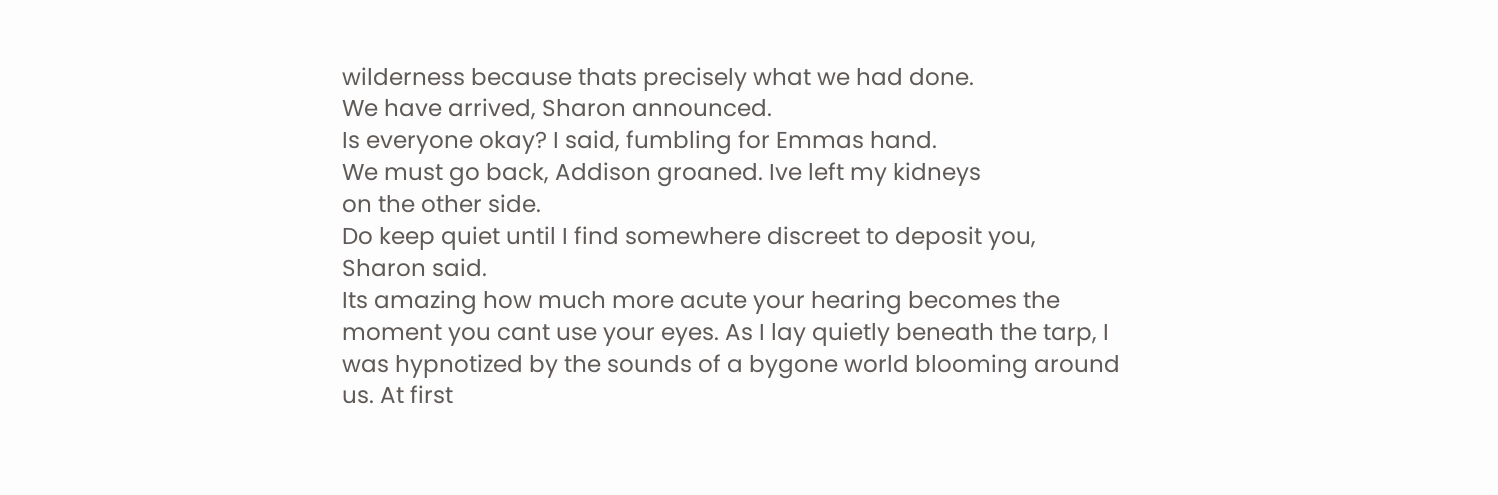wilderness because thats precisely what we had done.
We have arrived, Sharon announced.
Is everyone okay? I said, fumbling for Emmas hand.
We must go back, Addison groaned. Ive left my kidneys
on the other side.
Do keep quiet until I find somewhere discreet to deposit you,
Sharon said.
Its amazing how much more acute your hearing becomes the
moment you cant use your eyes. As I lay quietly beneath the tarp, I
was hypnotized by the sounds of a bygone world blooming around
us. At first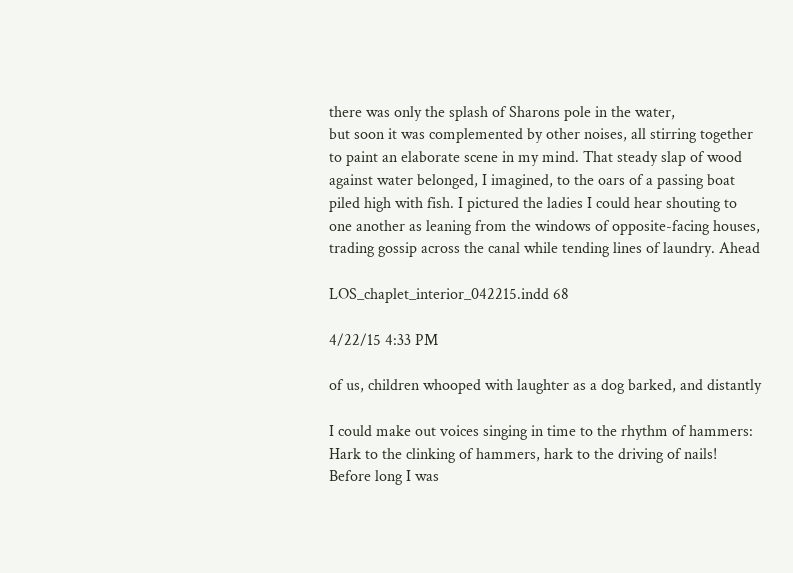there was only the splash of Sharons pole in the water,
but soon it was complemented by other noises, all stirring together
to paint an elaborate scene in my mind. That steady slap of wood
against water belonged, I imagined, to the oars of a passing boat
piled high with fish. I pictured the ladies I could hear shouting to
one another as leaning from the windows of opposite-facing houses,
trading gossip across the canal while tending lines of laundry. Ahead

LOS_chaplet_interior_042215.indd 68

4/22/15 4:33 PM

of us, children whooped with laughter as a dog barked, and distantly

I could make out voices singing in time to the rhythm of hammers:
Hark to the clinking of hammers, hark to the driving of nails!
Before long I was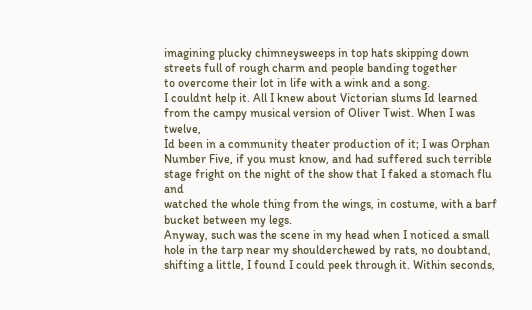imagining plucky chimneysweeps in top hats skipping down streets full of rough charm and people banding together
to overcome their lot in life with a wink and a song.
I couldnt help it. All I knew about Victorian slums Id learned
from the campy musical version of Oliver Twist. When I was twelve,
Id been in a community theater production of it; I was Orphan
Number Five, if you must know, and had suffered such terrible
stage fright on the night of the show that I faked a stomach flu and
watched the whole thing from the wings, in costume, with a barf
bucket between my legs.
Anyway, such was the scene in my head when I noticed a small
hole in the tarp near my shoulderchewed by rats, no doubtand,
shifting a little, I found I could peek through it. Within seconds,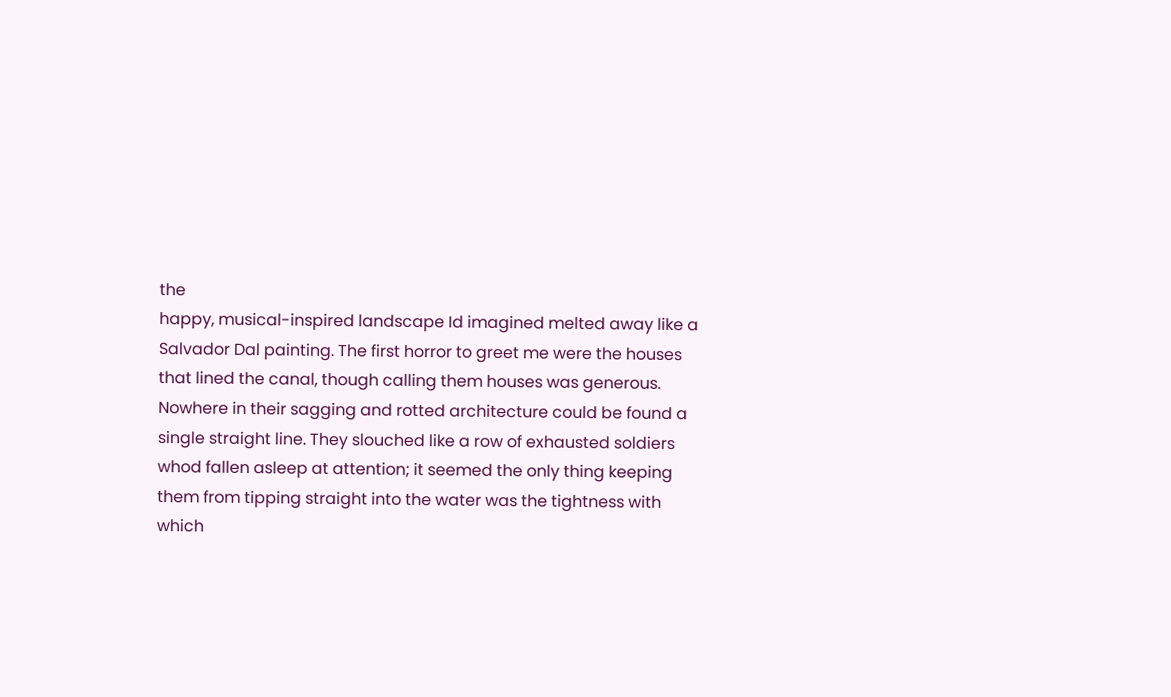the
happy, musical-inspired landscape Id imagined melted away like a
Salvador Dal painting. The first horror to greet me were the houses
that lined the canal, though calling them houses was generous.
Nowhere in their sagging and rotted architecture could be found a
single straight line. They slouched like a row of exhausted soldiers
whod fallen asleep at attention; it seemed the only thing keeping
them from tipping straight into the water was the tightness with
which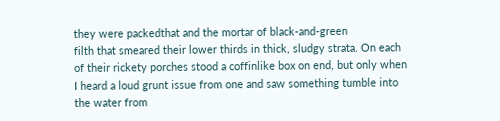they were packedthat and the mortar of black-and-green
filth that smeared their lower thirds in thick, sludgy strata. On each
of their rickety porches stood a coffinlike box on end, but only when
I heard a loud grunt issue from one and saw something tumble into
the water from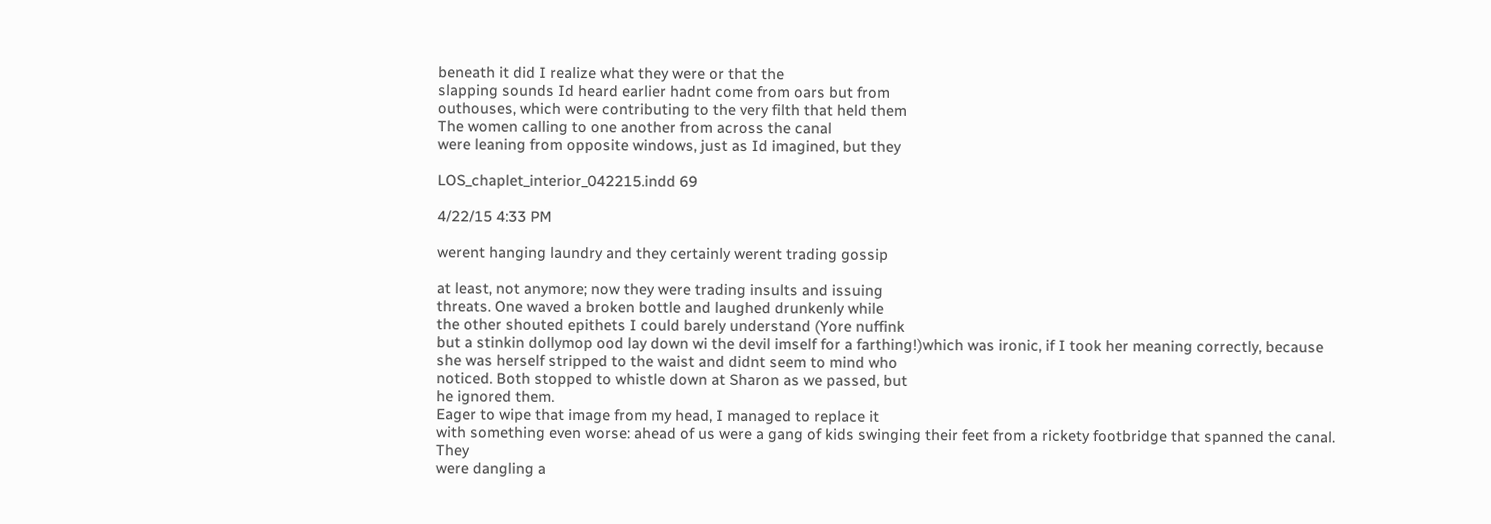beneath it did I realize what they were or that the
slapping sounds Id heard earlier hadnt come from oars but from
outhouses, which were contributing to the very filth that held them
The women calling to one another from across the canal
were leaning from opposite windows, just as Id imagined, but they

LOS_chaplet_interior_042215.indd 69

4/22/15 4:33 PM

werent hanging laundry and they certainly werent trading gossip

at least, not anymore; now they were trading insults and issuing
threats. One waved a broken bottle and laughed drunkenly while
the other shouted epithets I could barely understand (Yore nuffink
but a stinkin dollymop ood lay down wi the devil imself for a farthing!)which was ironic, if I took her meaning correctly, because
she was herself stripped to the waist and didnt seem to mind who
noticed. Both stopped to whistle down at Sharon as we passed, but
he ignored them.
Eager to wipe that image from my head, I managed to replace it
with something even worse: ahead of us were a gang of kids swinging their feet from a rickety footbridge that spanned the canal. They
were dangling a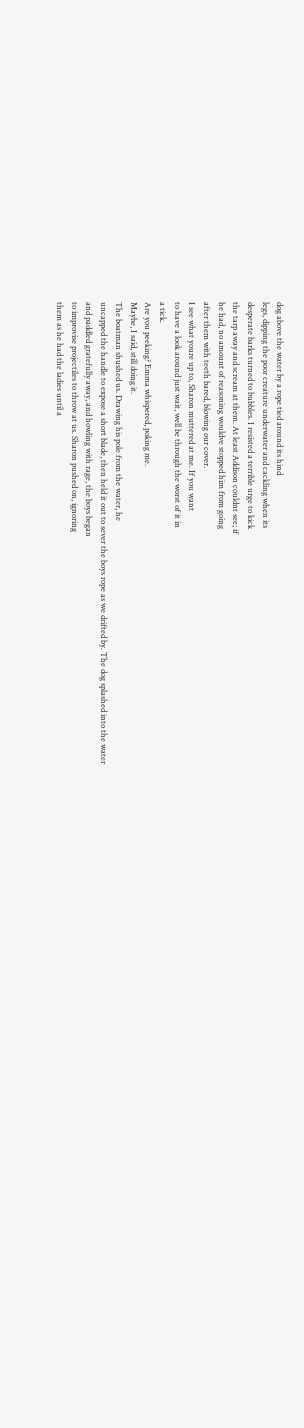dog above the water by a rope tied around its hind
legs, dipping the poor creature underwater and cackling when its
desperate barks turned to bubbles. I resisted a terrible urge to kick
the tarp away and scream at them. At least Addison couldnt see; if
he had, no amount of reasoning wouldve stopped him from going
after them with teeth bared, blowing our cover.
I see what youre up to, Sharon muttered at me. If you want
to have a look around just wait, well be through the worst of it in
a tick.
Are you peeking? Emma whispered, poking me.
Maybe, I said, still doing it.
The boatman shushed us. Drawing his pole from the water, he
uncapped the handle to expose a short blade, then held it out to sever the boys rope as we drifted by. The dog splashed into the water
and paddled gratefully away, and howling with rage, the boys began
to improvise projectiles to throw at us. Sharon pushed on, ignoring
them as he had the ladies until a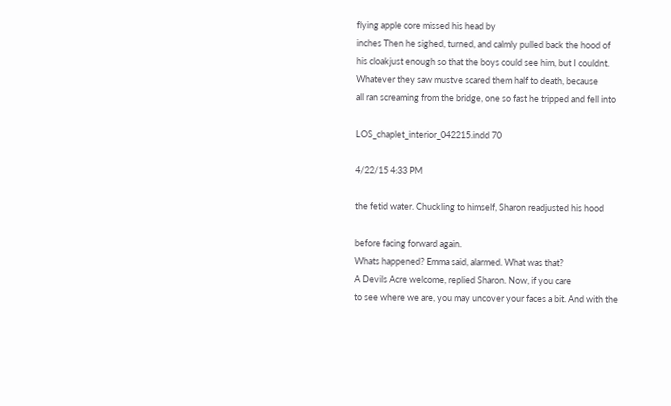flying apple core missed his head by
inches Then he sighed, turned, and calmly pulled back the hood of
his cloakjust enough so that the boys could see him, but I couldnt.
Whatever they saw mustve scared them half to death, because
all ran screaming from the bridge, one so fast he tripped and fell into

LOS_chaplet_interior_042215.indd 70

4/22/15 4:33 PM

the fetid water. Chuckling to himself, Sharon readjusted his hood

before facing forward again.
Whats happened? Emma said, alarmed. What was that?
A Devils Acre welcome, replied Sharon. Now, if you care
to see where we are, you may uncover your faces a bit. And with the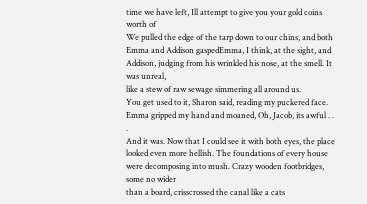time we have left, Ill attempt to give you your gold coins worth of
We pulled the edge of the tarp down to our chins, and both
Emma and Addison gaspedEmma, I think, at the sight, and Addison, judging from his wrinkled his nose, at the smell. It was unreal,
like a stew of raw sewage simmering all around us.
You get used to it, Sharon said, reading my puckered face.
Emma gripped my hand and moaned, Oh, Jacob, its awful . . .
And it was. Now that I could see it with both eyes, the place
looked even more hellish. The foundations of every house were decomposing into mush. Crazy wooden footbridges, some no wider
than a board, crisscrossed the canal like a cats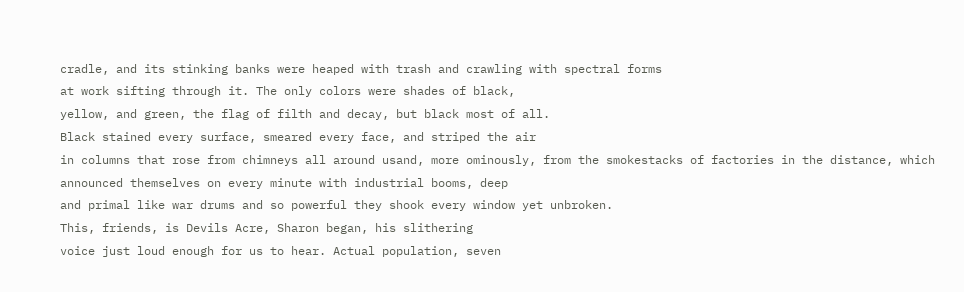cradle, and its stinking banks were heaped with trash and crawling with spectral forms
at work sifting through it. The only colors were shades of black,
yellow, and green, the flag of filth and decay, but black most of all.
Black stained every surface, smeared every face, and striped the air
in columns that rose from chimneys all around usand, more ominously, from the smokestacks of factories in the distance, which announced themselves on every minute with industrial booms, deep
and primal like war drums and so powerful they shook every window yet unbroken.
This, friends, is Devils Acre, Sharon began, his slithering
voice just loud enough for us to hear. Actual population, seven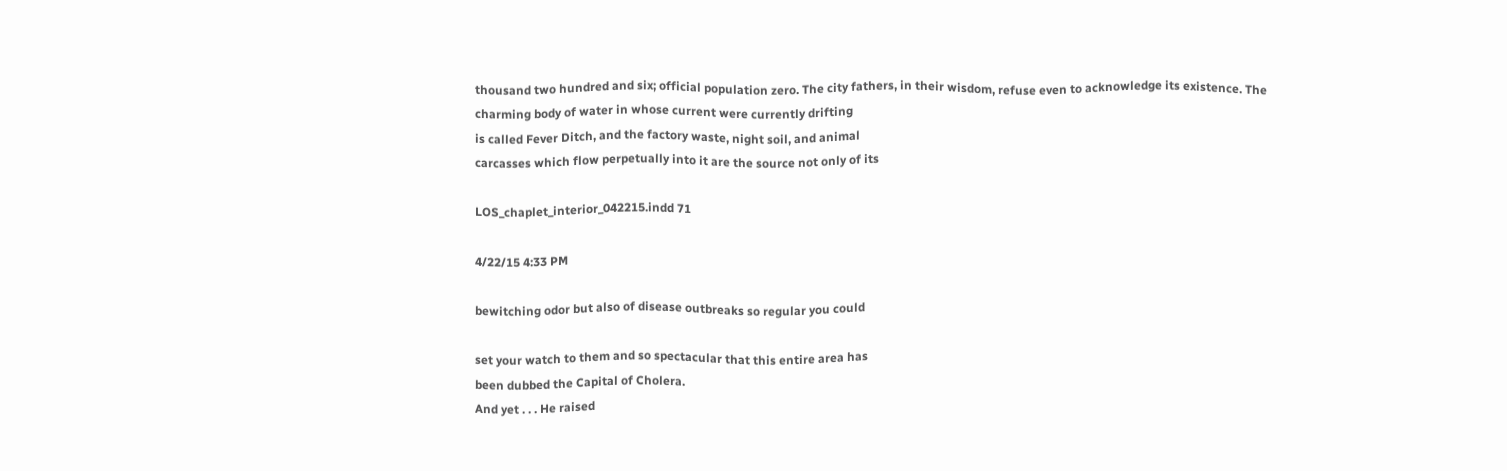thousand two hundred and six; official population zero. The city fathers, in their wisdom, refuse even to acknowledge its existence. The
charming body of water in whose current were currently drifting
is called Fever Ditch, and the factory waste, night soil, and animal
carcasses which flow perpetually into it are the source not only of its

LOS_chaplet_interior_042215.indd 71

4/22/15 4:33 PM

bewitching odor but also of disease outbreaks so regular you could

set your watch to them and so spectacular that this entire area has
been dubbed the Capital of Cholera.
And yet . . . He raised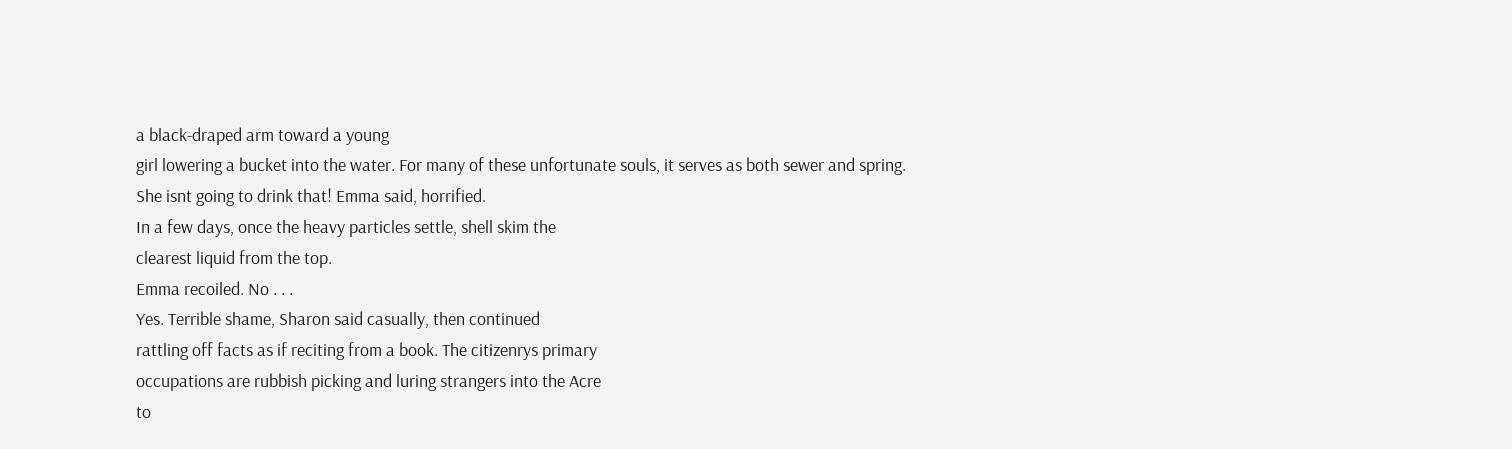a black-draped arm toward a young
girl lowering a bucket into the water. For many of these unfortunate souls, it serves as both sewer and spring.
She isnt going to drink that! Emma said, horrified.
In a few days, once the heavy particles settle, shell skim the
clearest liquid from the top.
Emma recoiled. No . . .
Yes. Terrible shame, Sharon said casually, then continued
rattling off facts as if reciting from a book. The citizenrys primary
occupations are rubbish picking and luring strangers into the Acre
to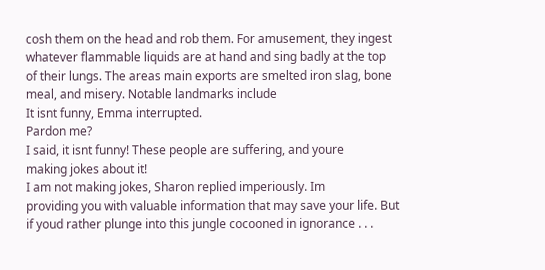cosh them on the head and rob them. For amusement, they ingest
whatever flammable liquids are at hand and sing badly at the top
of their lungs. The areas main exports are smelted iron slag, bone
meal, and misery. Notable landmarks include
It isnt funny, Emma interrupted.
Pardon me?
I said, it isnt funny! These people are suffering, and youre
making jokes about it!
I am not making jokes, Sharon replied imperiously. Im
providing you with valuable information that may save your life. But
if youd rather plunge into this jungle cocooned in ignorance . . .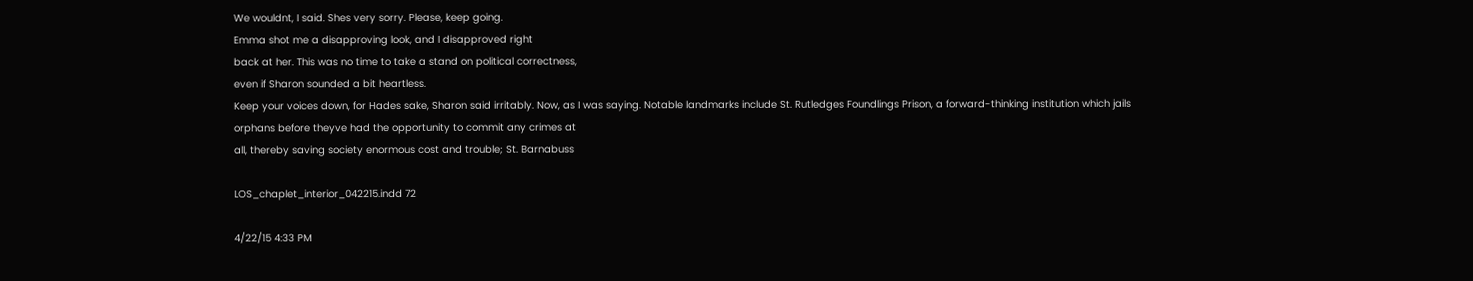We wouldnt, I said. Shes very sorry. Please, keep going.
Emma shot me a disapproving look, and I disapproved right
back at her. This was no time to take a stand on political correctness,
even if Sharon sounded a bit heartless.
Keep your voices down, for Hades sake, Sharon said irritably. Now, as I was saying. Notable landmarks include St. Rutledges Foundlings Prison, a forward-thinking institution which jails
orphans before theyve had the opportunity to commit any crimes at
all, thereby saving society enormous cost and trouble; St. Barnabuss

LOS_chaplet_interior_042215.indd 72

4/22/15 4:33 PM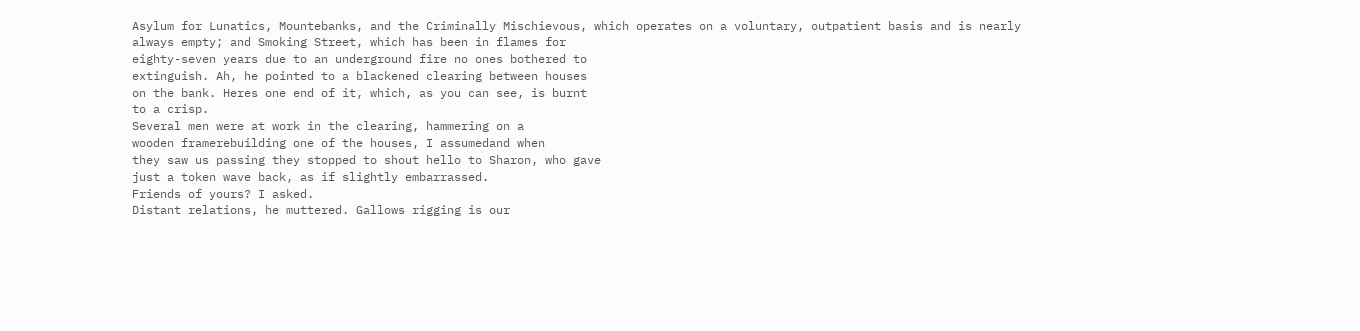Asylum for Lunatics, Mountebanks, and the Criminally Mischievous, which operates on a voluntary, outpatient basis and is nearly
always empty; and Smoking Street, which has been in flames for
eighty-seven years due to an underground fire no ones bothered to
extinguish. Ah, he pointed to a blackened clearing between houses
on the bank. Heres one end of it, which, as you can see, is burnt
to a crisp.
Several men were at work in the clearing, hammering on a
wooden framerebuilding one of the houses, I assumedand when
they saw us passing they stopped to shout hello to Sharon, who gave
just a token wave back, as if slightly embarrassed.
Friends of yours? I asked.
Distant relations, he muttered. Gallows rigging is our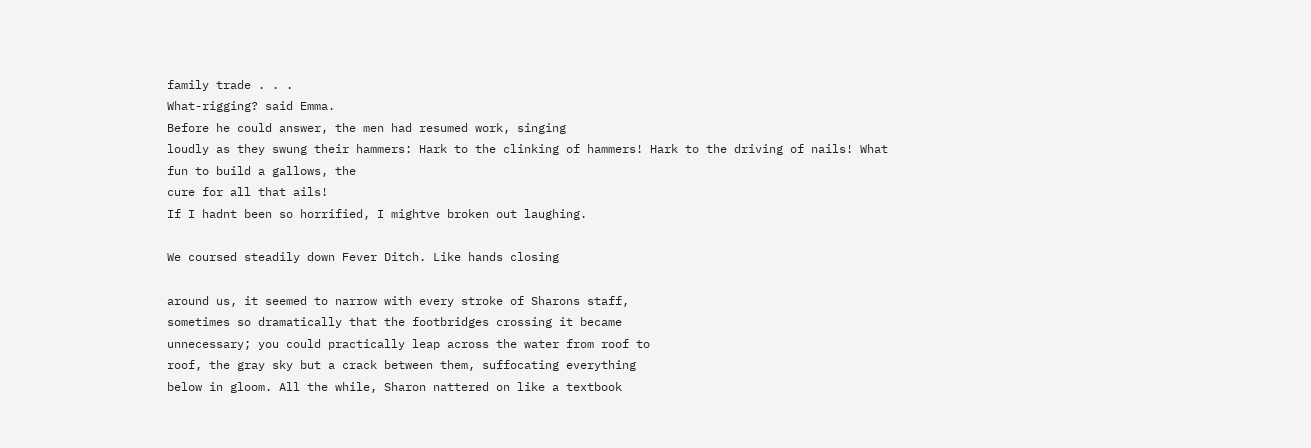family trade . . .
What-rigging? said Emma.
Before he could answer, the men had resumed work, singing
loudly as they swung their hammers: Hark to the clinking of hammers! Hark to the driving of nails! What fun to build a gallows, the
cure for all that ails!
If I hadnt been so horrified, I mightve broken out laughing.

We coursed steadily down Fever Ditch. Like hands closing

around us, it seemed to narrow with every stroke of Sharons staff,
sometimes so dramatically that the footbridges crossing it became
unnecessary; you could practically leap across the water from roof to
roof, the gray sky but a crack between them, suffocating everything
below in gloom. All the while, Sharon nattered on like a textbook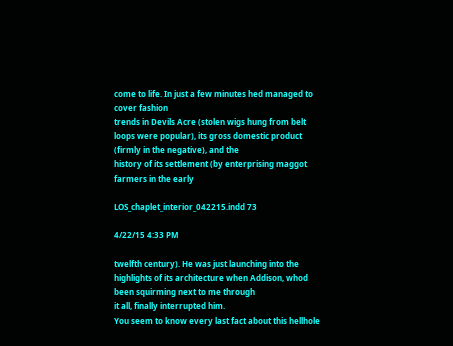come to life. In just a few minutes hed managed to cover fashion
trends in Devils Acre (stolen wigs hung from belt loops were popular), its gross domestic product (firmly in the negative), and the
history of its settlement (by enterprising maggot farmers in the early

LOS_chaplet_interior_042215.indd 73

4/22/15 4:33 PM

twelfth century). He was just launching into the highlights of its architecture when Addison, whod been squirming next to me through
it all, finally interrupted him.
You seem to know every last fact about this hellhole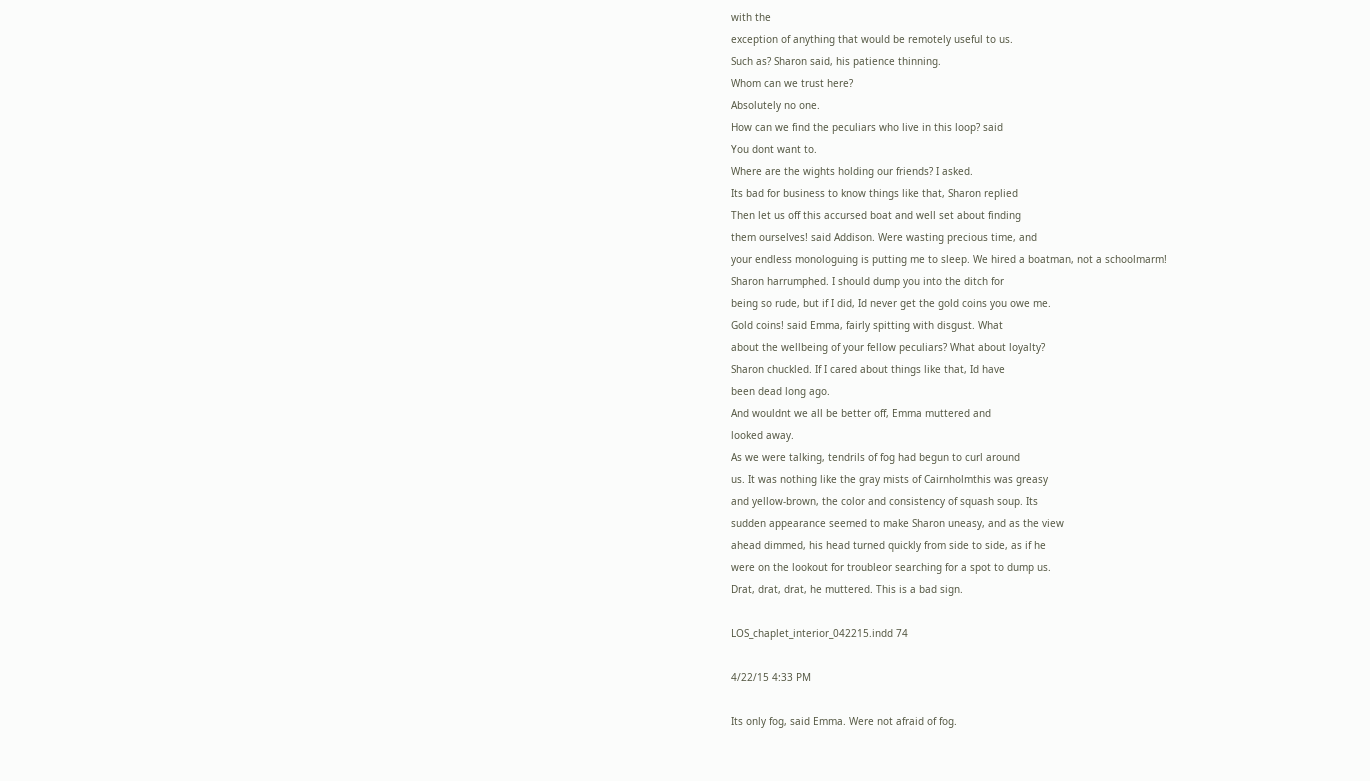with the
exception of anything that would be remotely useful to us.
Such as? Sharon said, his patience thinning.
Whom can we trust here?
Absolutely no one.
How can we find the peculiars who live in this loop? said
You dont want to.
Where are the wights holding our friends? I asked.
Its bad for business to know things like that, Sharon replied
Then let us off this accursed boat and well set about finding
them ourselves! said Addison. Were wasting precious time, and
your endless monologuing is putting me to sleep. We hired a boatman, not a schoolmarm!
Sharon harrumphed. I should dump you into the ditch for
being so rude, but if I did, Id never get the gold coins you owe me.
Gold coins! said Emma, fairly spitting with disgust. What
about the wellbeing of your fellow peculiars? What about loyalty?
Sharon chuckled. If I cared about things like that, Id have
been dead long ago.
And wouldnt we all be better off, Emma muttered and
looked away.
As we were talking, tendrils of fog had begun to curl around
us. It was nothing like the gray mists of Cairnholmthis was greasy
and yellow-brown, the color and consistency of squash soup. Its
sudden appearance seemed to make Sharon uneasy, and as the view
ahead dimmed, his head turned quickly from side to side, as if he
were on the lookout for troubleor searching for a spot to dump us.
Drat, drat, drat, he muttered. This is a bad sign.

LOS_chaplet_interior_042215.indd 74

4/22/15 4:33 PM

Its only fog, said Emma. Were not afraid of fog.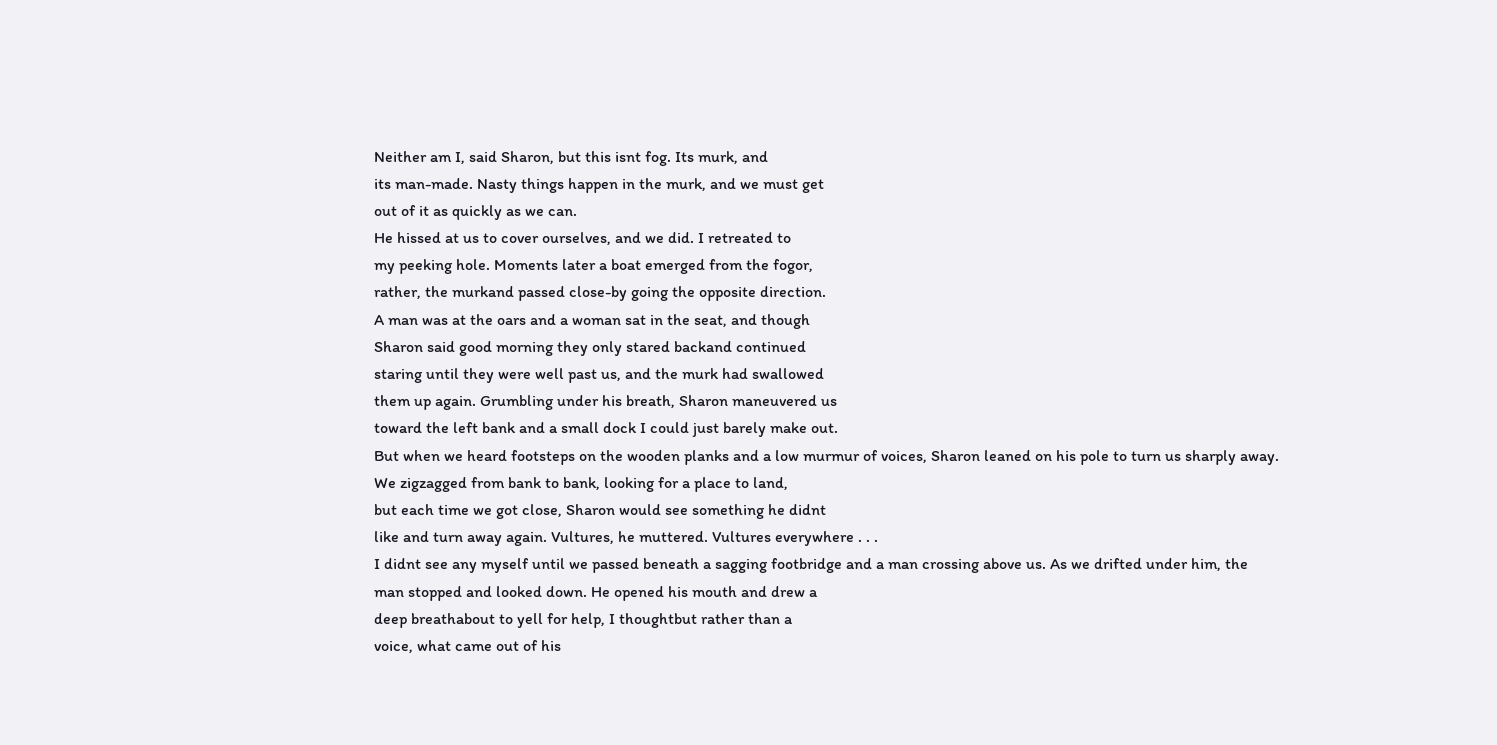Neither am I, said Sharon, but this isnt fog. Its murk, and
its man-made. Nasty things happen in the murk, and we must get
out of it as quickly as we can.
He hissed at us to cover ourselves, and we did. I retreated to
my peeking hole. Moments later a boat emerged from the fogor,
rather, the murkand passed close-by going the opposite direction.
A man was at the oars and a woman sat in the seat, and though
Sharon said good morning they only stared backand continued
staring until they were well past us, and the murk had swallowed
them up again. Grumbling under his breath, Sharon maneuvered us
toward the left bank and a small dock I could just barely make out.
But when we heard footsteps on the wooden planks and a low murmur of voices, Sharon leaned on his pole to turn us sharply away.
We zigzagged from bank to bank, looking for a place to land,
but each time we got close, Sharon would see something he didnt
like and turn away again. Vultures, he muttered. Vultures everywhere . . .
I didnt see any myself until we passed beneath a sagging footbridge and a man crossing above us. As we drifted under him, the
man stopped and looked down. He opened his mouth and drew a
deep breathabout to yell for help, I thoughtbut rather than a
voice, what came out of his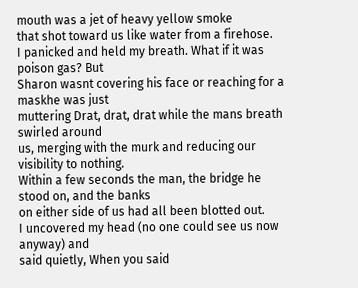mouth was a jet of heavy yellow smoke
that shot toward us like water from a firehose.
I panicked and held my breath. What if it was poison gas? But
Sharon wasnt covering his face or reaching for a maskhe was just
muttering Drat, drat, drat while the mans breath swirled around
us, merging with the murk and reducing our visibility to nothing.
Within a few seconds the man, the bridge he stood on, and the banks
on either side of us had all been blotted out.
I uncovered my head (no one could see us now anyway) and
said quietly, When you said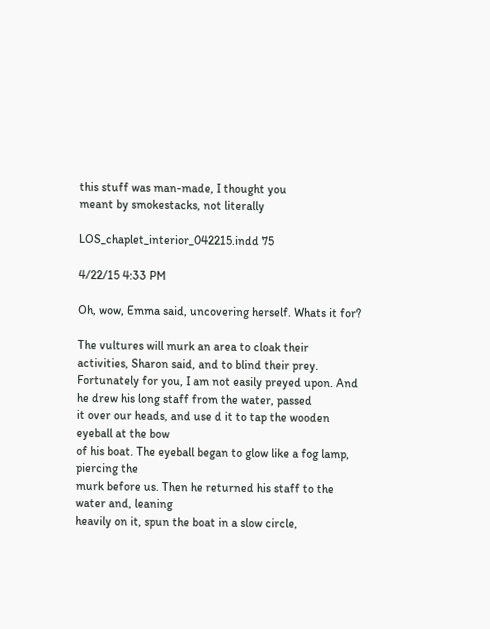this stuff was man-made, I thought you
meant by smokestacks, not literally

LOS_chaplet_interior_042215.indd 75

4/22/15 4:33 PM

Oh, wow, Emma said, uncovering herself. Whats it for?

The vultures will murk an area to cloak their activities, Sharon said, and to blind their prey. Fortunately for you, I am not easily preyed upon. And he drew his long staff from the water, passed
it over our heads, and use d it to tap the wooden eyeball at the bow
of his boat. The eyeball began to glow like a fog lamp, piercing the
murk before us. Then he returned his staff to the water and, leaning
heavily on it, spun the boat in a slow circle,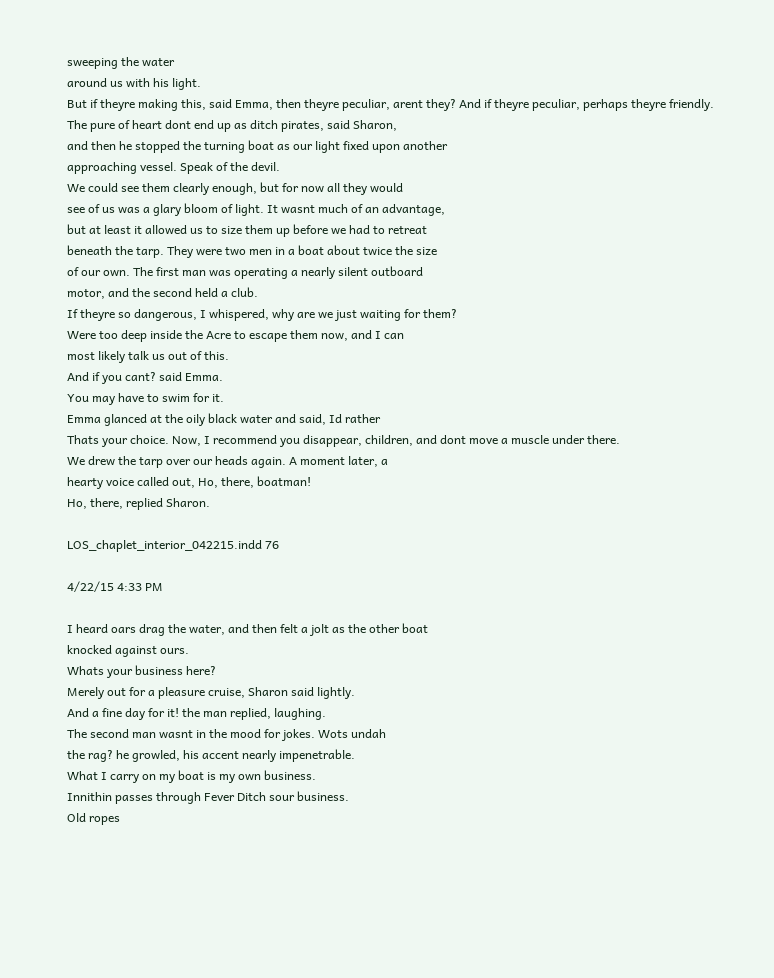sweeping the water
around us with his light.
But if theyre making this, said Emma, then theyre peculiar, arent they? And if theyre peculiar, perhaps theyre friendly.
The pure of heart dont end up as ditch pirates, said Sharon,
and then he stopped the turning boat as our light fixed upon another
approaching vessel. Speak of the devil.
We could see them clearly enough, but for now all they would
see of us was a glary bloom of light. It wasnt much of an advantage,
but at least it allowed us to size them up before we had to retreat
beneath the tarp. They were two men in a boat about twice the size
of our own. The first man was operating a nearly silent outboard
motor, and the second held a club.
If theyre so dangerous, I whispered, why are we just waiting for them?
Were too deep inside the Acre to escape them now, and I can
most likely talk us out of this.
And if you cant? said Emma.
You may have to swim for it.
Emma glanced at the oily black water and said, Id rather
Thats your choice. Now, I recommend you disappear, children, and dont move a muscle under there.
We drew the tarp over our heads again. A moment later, a
hearty voice called out, Ho, there, boatman!
Ho, there, replied Sharon.

LOS_chaplet_interior_042215.indd 76

4/22/15 4:33 PM

I heard oars drag the water, and then felt a jolt as the other boat
knocked against ours.
Whats your business here?
Merely out for a pleasure cruise, Sharon said lightly.
And a fine day for it! the man replied, laughing.
The second man wasnt in the mood for jokes. Wots undah
the rag? he growled, his accent nearly impenetrable.
What I carry on my boat is my own business.
Innithin passes through Fever Ditch sour business.
Old ropes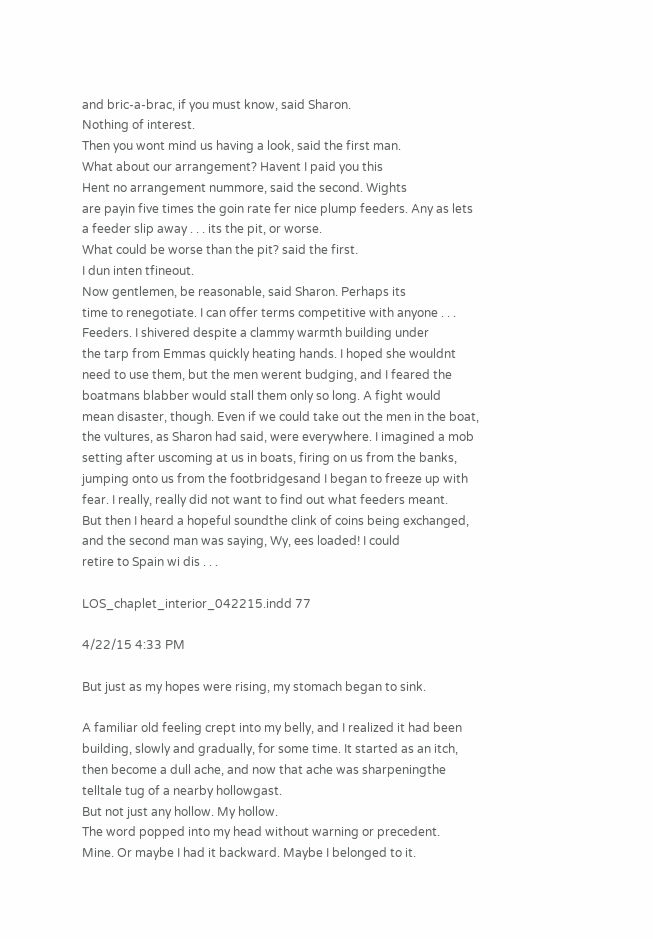and bric-a-brac, if you must know, said Sharon.
Nothing of interest.
Then you wont mind us having a look, said the first man.
What about our arrangement? Havent I paid you this
Hent no arrangement nummore, said the second. Wights
are payin five times the goin rate fer nice plump feeders. Any as lets
a feeder slip away . . . its the pit, or worse.
What could be worse than the pit? said the first.
I dun inten tfineout.
Now gentlemen, be reasonable, said Sharon. Perhaps its
time to renegotiate. I can offer terms competitive with anyone . . .
Feeders. I shivered despite a clammy warmth building under
the tarp from Emmas quickly heating hands. I hoped she wouldnt
need to use them, but the men werent budging, and I feared the
boatmans blabber would stall them only so long. A fight would
mean disaster, though. Even if we could take out the men in the boat,
the vultures, as Sharon had said, were everywhere. I imagined a mob
setting after uscoming at us in boats, firing on us from the banks,
jumping onto us from the footbridgesand I began to freeze up with
fear. I really, really did not want to find out what feeders meant.
But then I heard a hopeful soundthe clink of coins being exchanged, and the second man was saying, Wy, ees loaded! I could
retire to Spain wi dis . . .

LOS_chaplet_interior_042215.indd 77

4/22/15 4:33 PM

But just as my hopes were rising, my stomach began to sink.

A familiar old feeling crept into my belly, and I realized it had been
building, slowly and gradually, for some time. It started as an itch,
then become a dull ache, and now that ache was sharpeningthe
telltale tug of a nearby hollowgast.
But not just any hollow. My hollow.
The word popped into my head without warning or precedent.
Mine. Or maybe I had it backward. Maybe I belonged to it.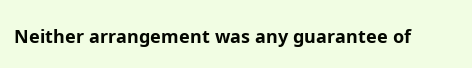Neither arrangement was any guarantee of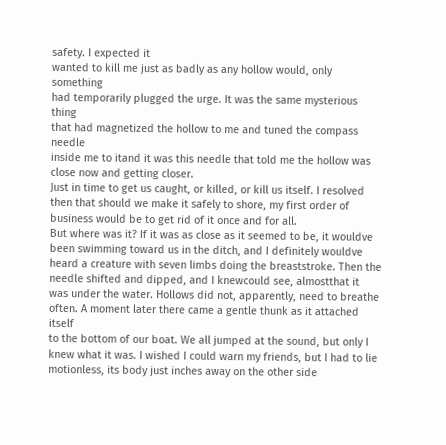safety. I expected it
wanted to kill me just as badly as any hollow would, only something
had temporarily plugged the urge. It was the same mysterious thing
that had magnetized the hollow to me and tuned the compass needle
inside me to itand it was this needle that told me the hollow was
close now and getting closer.
Just in time to get us caught, or killed, or kill us itself. I resolved
then that should we make it safely to shore, my first order of business would be to get rid of it once and for all.
But where was it? If it was as close as it seemed to be, it wouldve
been swimming toward us in the ditch, and I definitely wouldve
heard a creature with seven limbs doing the breaststroke. Then the
needle shifted and dipped, and I knewcould see, almostthat it
was under the water. Hollows did not, apparently, need to breathe
often. A moment later there came a gentle thunk as it attached itself
to the bottom of our boat. We all jumped at the sound, but only I
knew what it was. I wished I could warn my friends, but I had to lie
motionless, its body just inches away on the other side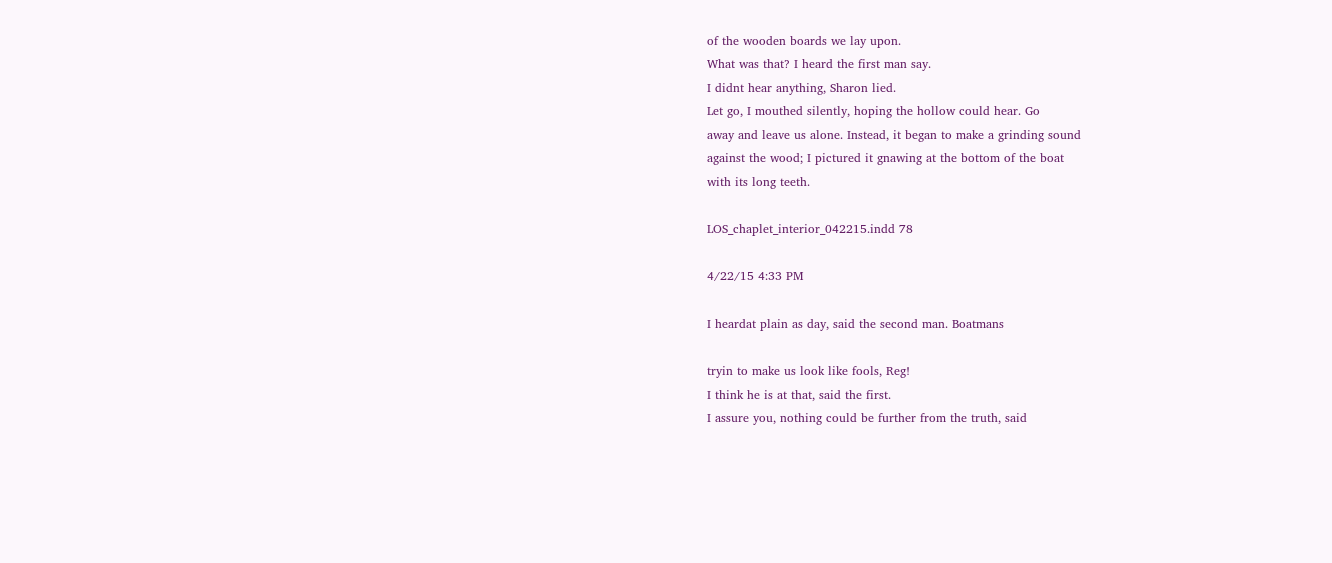of the wooden boards we lay upon.
What was that? I heard the first man say.
I didnt hear anything, Sharon lied.
Let go, I mouthed silently, hoping the hollow could hear. Go
away and leave us alone. Instead, it began to make a grinding sound
against the wood; I pictured it gnawing at the bottom of the boat
with its long teeth.

LOS_chaplet_interior_042215.indd 78

4/22/15 4:33 PM

I heardat plain as day, said the second man. Boatmans

tryin to make us look like fools, Reg!
I think he is at that, said the first.
I assure you, nothing could be further from the truth, said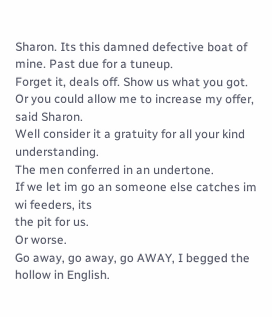Sharon. Its this damned defective boat of mine. Past due for a tuneup.
Forget it, deals off. Show us what you got.
Or you could allow me to increase my offer, said Sharon.
Well consider it a gratuity for all your kind understanding.
The men conferred in an undertone.
If we let im go an someone else catches im wi feeders, its
the pit for us.
Or worse.
Go away, go away, go AWAY, I begged the hollow in English.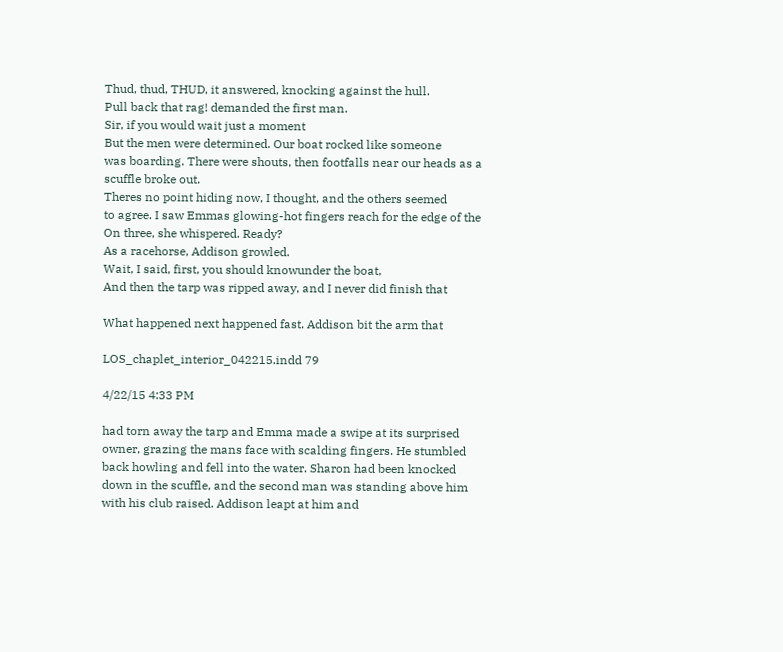Thud, thud, THUD, it answered, knocking against the hull.
Pull back that rag! demanded the first man.
Sir, if you would wait just a moment
But the men were determined. Our boat rocked like someone
was boarding. There were shouts, then footfalls near our heads as a
scuffle broke out.
Theres no point hiding now, I thought, and the others seemed
to agree. I saw Emmas glowing-hot fingers reach for the edge of the
On three, she whispered. Ready?
As a racehorse, Addison growled.
Wait, I said, first, you should knowunder the boat,
And then the tarp was ripped away, and I never did finish that

What happened next happened fast. Addison bit the arm that

LOS_chaplet_interior_042215.indd 79

4/22/15 4:33 PM

had torn away the tarp and Emma made a swipe at its surprised
owner, grazing the mans face with scalding fingers. He stumbled
back howling and fell into the water. Sharon had been knocked
down in the scuffle, and the second man was standing above him
with his club raised. Addison leapt at him and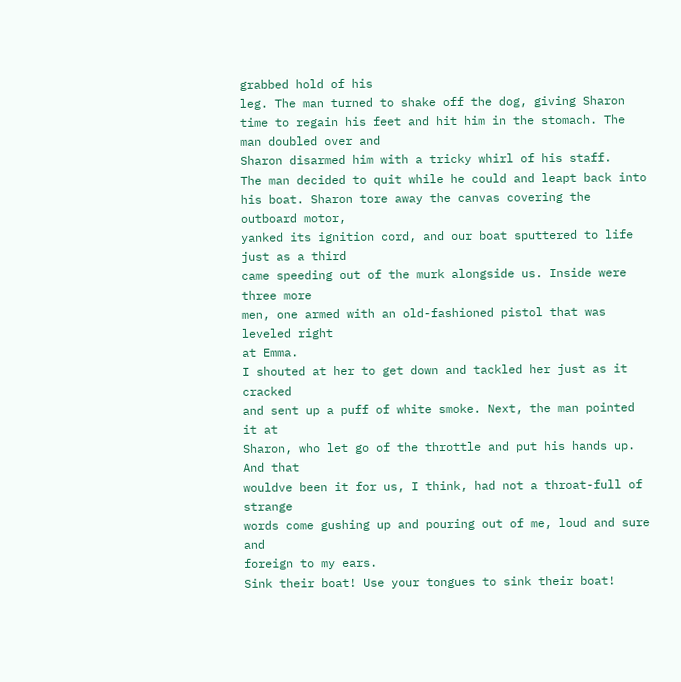grabbed hold of his
leg. The man turned to shake off the dog, giving Sharon time to regain his feet and hit him in the stomach. The man doubled over and
Sharon disarmed him with a tricky whirl of his staff.
The man decided to quit while he could and leapt back into
his boat. Sharon tore away the canvas covering the outboard motor,
yanked its ignition cord, and our boat sputtered to life just as a third
came speeding out of the murk alongside us. Inside were three more
men, one armed with an old-fashioned pistol that was leveled right
at Emma.
I shouted at her to get down and tackled her just as it cracked
and sent up a puff of white smoke. Next, the man pointed it at
Sharon, who let go of the throttle and put his hands up. And that
wouldve been it for us, I think, had not a throat-full of strange
words come gushing up and pouring out of me, loud and sure and
foreign to my ears.
Sink their boat! Use your tongues to sink their boat!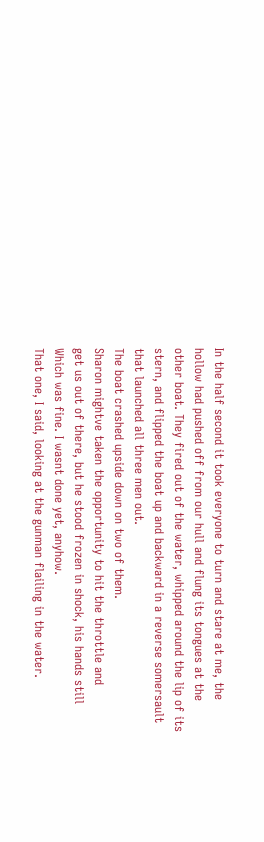In the half second it took everyone to turn and stare at me, the
hollow had pushed off from our hull and flung its tongues at the
other boat. They fired out of the water, whipped around the lip of its
stern, and flipped the boat up and backward in a reverse somersault
that launched all three men out.
The boat crashed upside down on two of them.
Sharon mightve taken the opportunity to hit the throttle and
get us out of there, but he stood frozen in shock, his hands still
Which was fine. I wasnt done yet, anyhow.
That one, I said, looking at the gunman flailing in the water.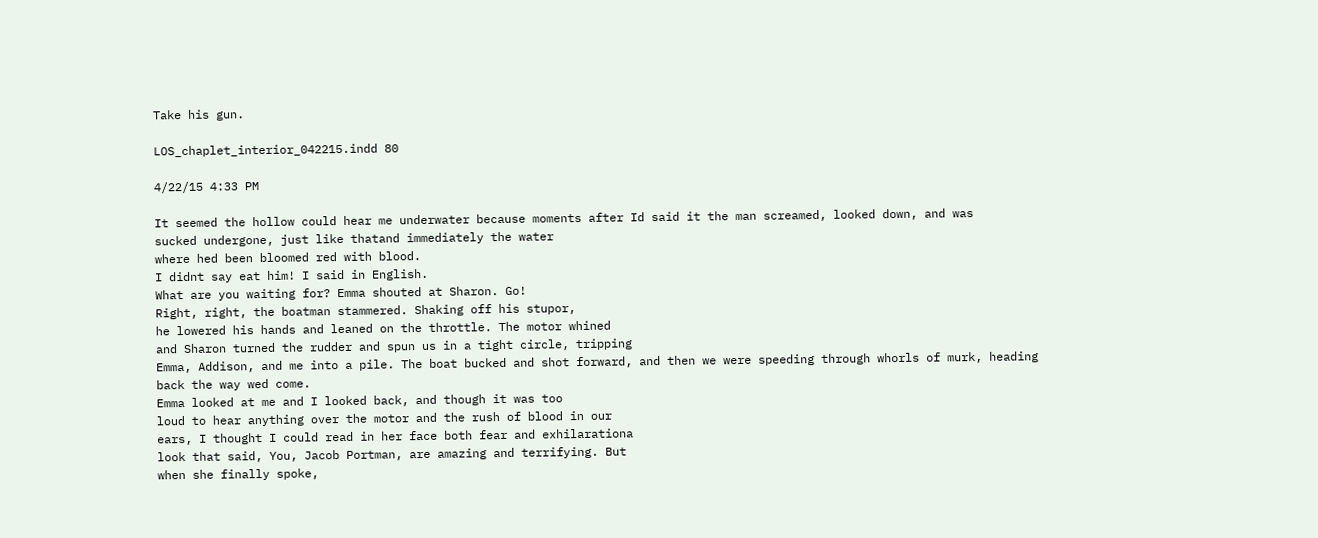Take his gun.

LOS_chaplet_interior_042215.indd 80

4/22/15 4:33 PM

It seemed the hollow could hear me underwater because moments after Id said it the man screamed, looked down, and was
sucked undergone, just like thatand immediately the water
where hed been bloomed red with blood.
I didnt say eat him! I said in English.
What are you waiting for? Emma shouted at Sharon. Go!
Right, right, the boatman stammered. Shaking off his stupor,
he lowered his hands and leaned on the throttle. The motor whined
and Sharon turned the rudder and spun us in a tight circle, tripping
Emma, Addison, and me into a pile. The boat bucked and shot forward, and then we were speeding through whorls of murk, heading
back the way wed come.
Emma looked at me and I looked back, and though it was too
loud to hear anything over the motor and the rush of blood in our
ears, I thought I could read in her face both fear and exhilarationa
look that said, You, Jacob Portman, are amazing and terrifying. But
when she finally spoke,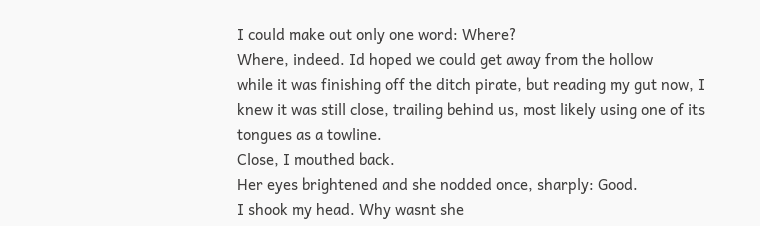I could make out only one word: Where?
Where, indeed. Id hoped we could get away from the hollow
while it was finishing off the ditch pirate, but reading my gut now, I
knew it was still close, trailing behind us, most likely using one of its
tongues as a towline.
Close, I mouthed back.
Her eyes brightened and she nodded once, sharply: Good.
I shook my head. Why wasnt she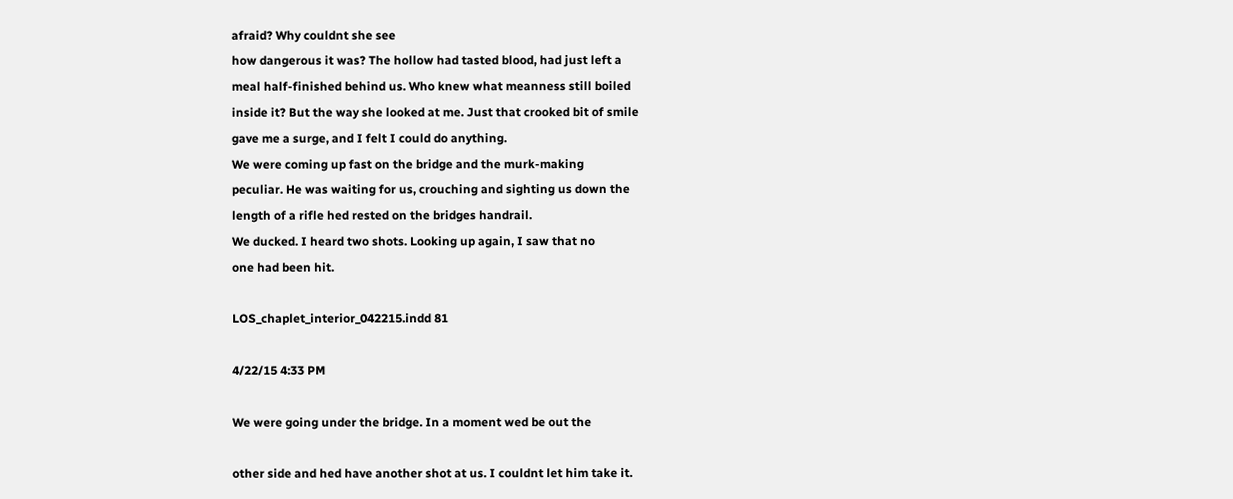afraid? Why couldnt she see
how dangerous it was? The hollow had tasted blood, had just left a
meal half-finished behind us. Who knew what meanness still boiled
inside it? But the way she looked at me. Just that crooked bit of smile
gave me a surge, and I felt I could do anything.
We were coming up fast on the bridge and the murk-making
peculiar. He was waiting for us, crouching and sighting us down the
length of a rifle hed rested on the bridges handrail.
We ducked. I heard two shots. Looking up again, I saw that no
one had been hit.

LOS_chaplet_interior_042215.indd 81

4/22/15 4:33 PM

We were going under the bridge. In a moment wed be out the

other side and hed have another shot at us. I couldnt let him take it.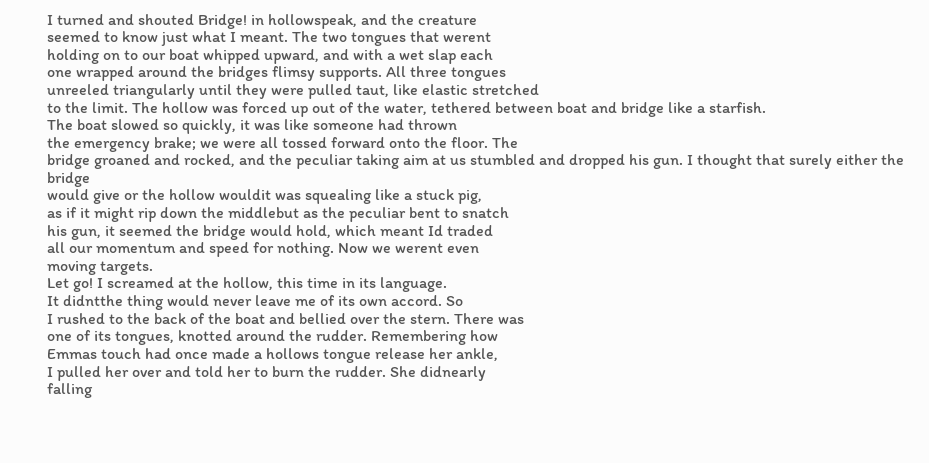I turned and shouted Bridge! in hollowspeak, and the creature
seemed to know just what I meant. The two tongues that werent
holding on to our boat whipped upward, and with a wet slap each
one wrapped around the bridges flimsy supports. All three tongues
unreeled triangularly until they were pulled taut, like elastic stretched
to the limit. The hollow was forced up out of the water, tethered between boat and bridge like a starfish.
The boat slowed so quickly, it was like someone had thrown
the emergency brake; we were all tossed forward onto the floor. The
bridge groaned and rocked, and the peculiar taking aim at us stumbled and dropped his gun. I thought that surely either the bridge
would give or the hollow wouldit was squealing like a stuck pig,
as if it might rip down the middlebut as the peculiar bent to snatch
his gun, it seemed the bridge would hold, which meant Id traded
all our momentum and speed for nothing. Now we werent even
moving targets.
Let go! I screamed at the hollow, this time in its language.
It didntthe thing would never leave me of its own accord. So
I rushed to the back of the boat and bellied over the stern. There was
one of its tongues, knotted around the rudder. Remembering how
Emmas touch had once made a hollows tongue release her ankle,
I pulled her over and told her to burn the rudder. She didnearly
falling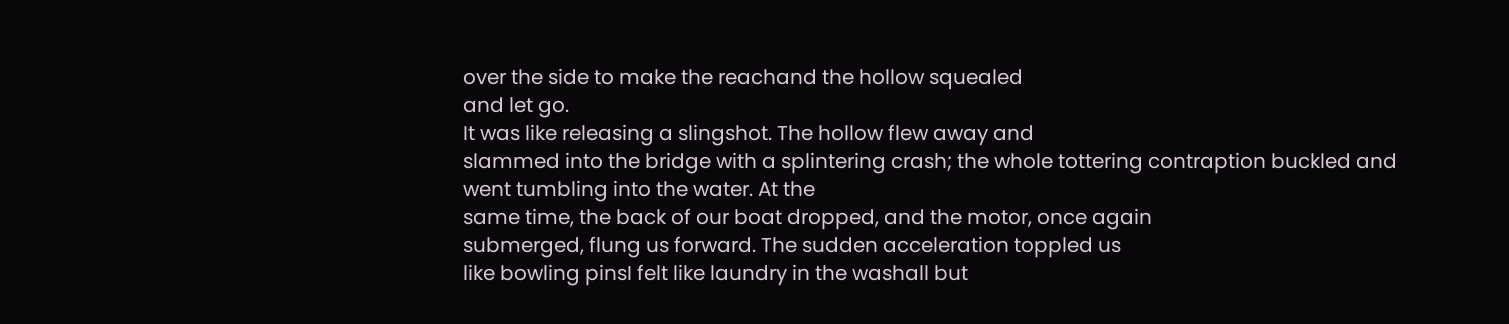over the side to make the reachand the hollow squealed
and let go.
It was like releasing a slingshot. The hollow flew away and
slammed into the bridge with a splintering crash; the whole tottering contraption buckled and went tumbling into the water. At the
same time, the back of our boat dropped, and the motor, once again
submerged, flung us forward. The sudden acceleration toppled us
like bowling pinsI felt like laundry in the washall but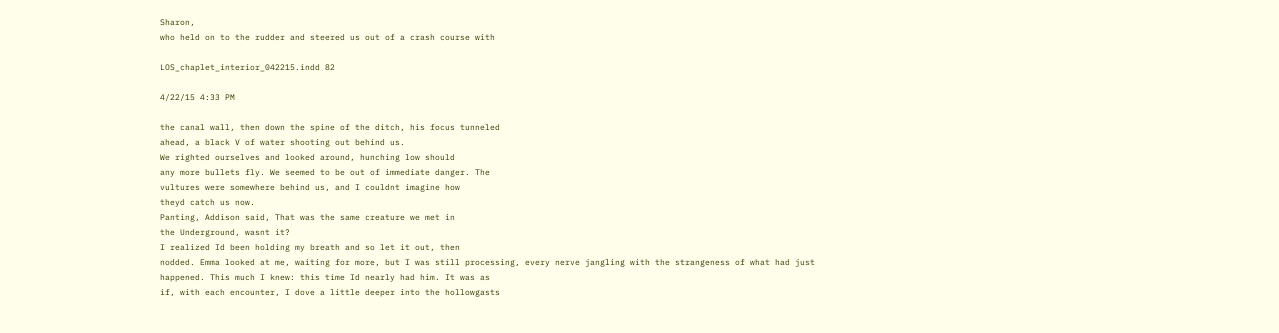Sharon,
who held on to the rudder and steered us out of a crash course with

LOS_chaplet_interior_042215.indd 82

4/22/15 4:33 PM

the canal wall, then down the spine of the ditch, his focus tunneled
ahead, a black V of water shooting out behind us.
We righted ourselves and looked around, hunching low should
any more bullets fly. We seemed to be out of immediate danger. The
vultures were somewhere behind us, and I couldnt imagine how
theyd catch us now.
Panting, Addison said, That was the same creature we met in
the Underground, wasnt it?
I realized Id been holding my breath and so let it out, then
nodded. Emma looked at me, waiting for more, but I was still processing, every nerve jangling with the strangeness of what had just
happened. This much I knew: this time Id nearly had him. It was as
if, with each encounter, I dove a little deeper into the hollowgasts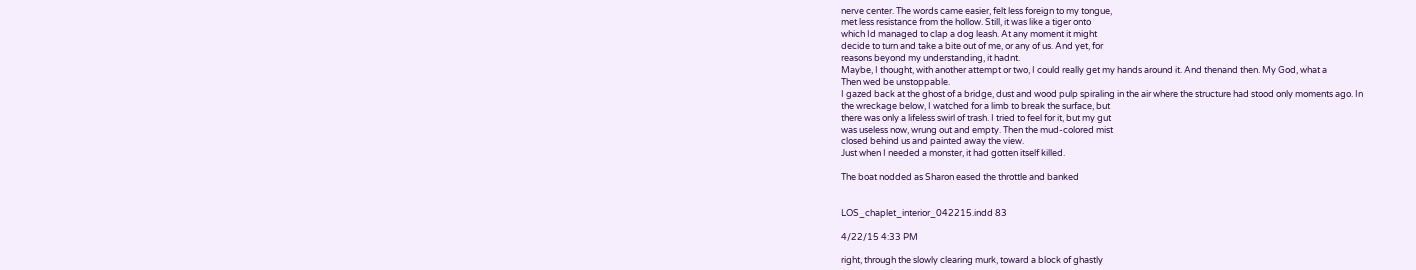nerve center. The words came easier, felt less foreign to my tongue,
met less resistance from the hollow. Still, it was like a tiger onto
which Id managed to clap a dog leash. At any moment it might
decide to turn and take a bite out of me, or any of us. And yet, for
reasons beyond my understanding, it hadnt.
Maybe, I thought, with another attempt or two, I could really get my hands around it. And thenand then. My God, what a
Then wed be unstoppable.
I gazed back at the ghost of a bridge, dust and wood pulp spiraling in the air where the structure had stood only moments ago. In
the wreckage below, I watched for a limb to break the surface, but
there was only a lifeless swirl of trash. I tried to feel for it, but my gut
was useless now, wrung out and empty. Then the mud-colored mist
closed behind us and painted away the view.
Just when I needed a monster, it had gotten itself killed.

The boat nodded as Sharon eased the throttle and banked


LOS_chaplet_interior_042215.indd 83

4/22/15 4:33 PM

right, through the slowly clearing murk, toward a block of ghastly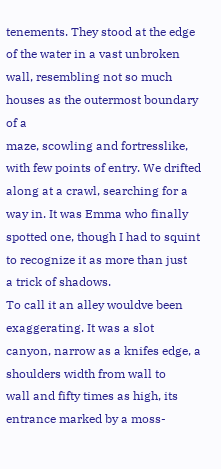tenements. They stood at the edge of the water in a vast unbroken
wall, resembling not so much houses as the outermost boundary of a
maze, scowling and fortresslike, with few points of entry. We drifted
along at a crawl, searching for a way in. It was Emma who finally
spotted one, though I had to squint to recognize it as more than just
a trick of shadows.
To call it an alley wouldve been exaggerating. It was a slot
canyon, narrow as a knifes edge, a shoulders width from wall to
wall and fifty times as high, its entrance marked by a moss-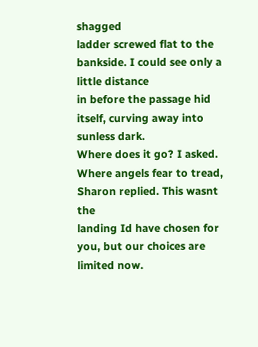shagged
ladder screwed flat to the bankside. I could see only a little distance
in before the passage hid itself, curving away into sunless dark.
Where does it go? I asked.
Where angels fear to tread, Sharon replied. This wasnt the
landing Id have chosen for you, but our choices are limited now.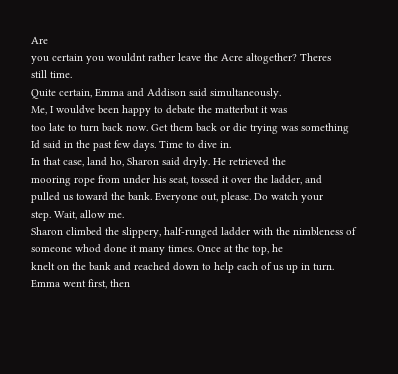Are
you certain you wouldnt rather leave the Acre altogether? Theres
still time.
Quite certain, Emma and Addison said simultaneously.
Me, I wouldve been happy to debate the matterbut it was
too late to turn back now. Get them back or die trying was something
Id said in the past few days. Time to dive in.
In that case, land ho, Sharon said dryly. He retrieved the
mooring rope from under his seat, tossed it over the ladder, and
pulled us toward the bank. Everyone out, please. Do watch your
step. Wait, allow me.
Sharon climbed the slippery, half-runged ladder with the nimbleness of someone whod done it many times. Once at the top, he
knelt on the bank and reached down to help each of us up in turn.
Emma went first, then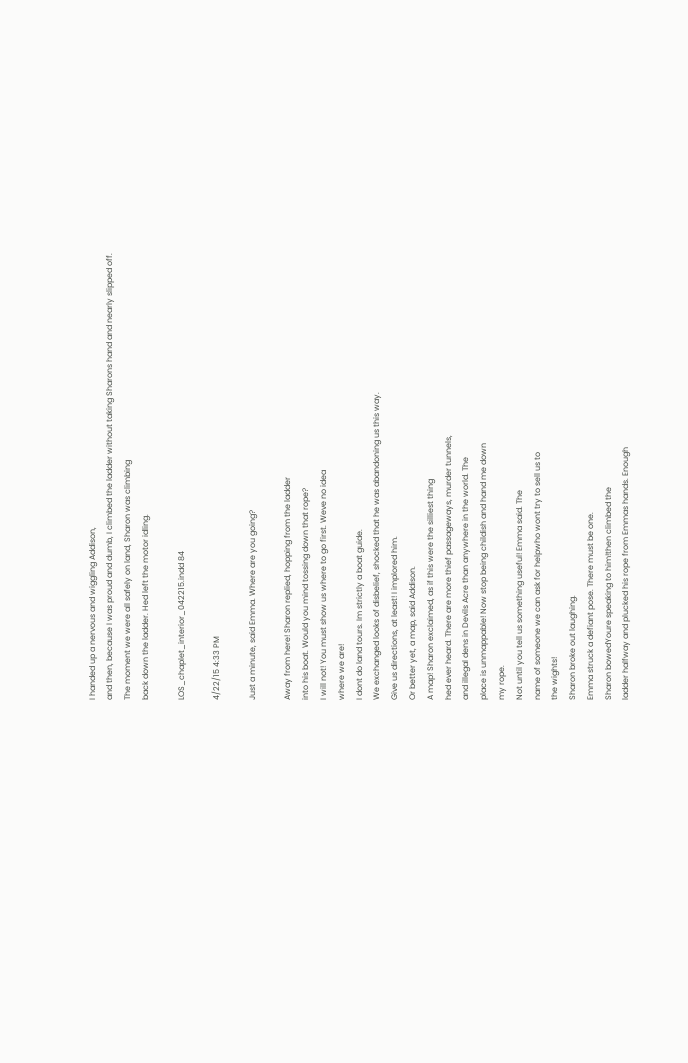I handed up a nervous and wiggling Addison,
and then, because I was proud and dumb, I climbed the ladder without taking Sharons hand and nearly slipped off.
The moment we were all safely on land, Sharon was climbing
back down the ladder. Hed left the motor idling.

LOS_chaplet_interior_042215.indd 84

4/22/15 4:33 PM

Just a minute, said Emma. Where are you going?

Away from here! Sharon replied, hopping from the ladder
into his boat. Would you mind tossing down that rope?
I will not! You must show us where to go first. Weve no idea
where we are!
I dont do land tours. Im strictly a boat guide.
We exchanged looks of disbelief, shocked that he was abandoning us this way.
Give us directions, at least! I implored him.
Or better yet, a map, said Addison.
A map! Sharon exclaimed, as if this were the silliest thing
hed ever heard. There are more thief passageways, murder tunnels,
and illegal dens in Devils Acre than anywhere in the world. The
place is unmappable! Now stop being childish and hand me down
my rope.
Not until you tell us something useful! Emma said. The
name of someone we can ask for helpwho wont try to sell us to
the wights!
Sharon broke out laughing.
Emma struck a defiant pose. There must be one.
Sharon bowedYoure speaking to him!then climbed the
ladder halfway and plucked his rope from Emmas hands. Enough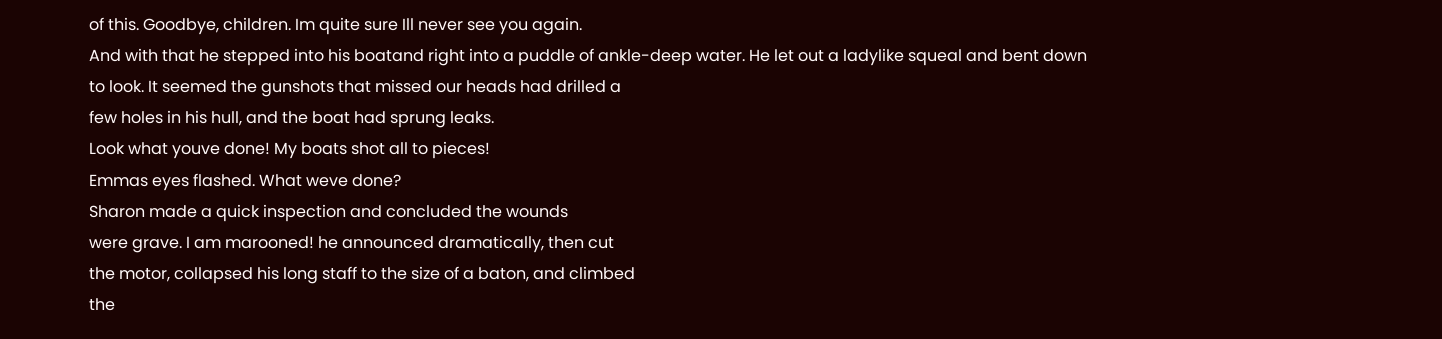of this. Goodbye, children. Im quite sure Ill never see you again.
And with that he stepped into his boatand right into a puddle of ankle-deep water. He let out a ladylike squeal and bent down
to look. It seemed the gunshots that missed our heads had drilled a
few holes in his hull, and the boat had sprung leaks.
Look what youve done! My boats shot all to pieces!
Emmas eyes flashed. What weve done?
Sharon made a quick inspection and concluded the wounds
were grave. I am marooned! he announced dramatically, then cut
the motor, collapsed his long staff to the size of a baton, and climbed
the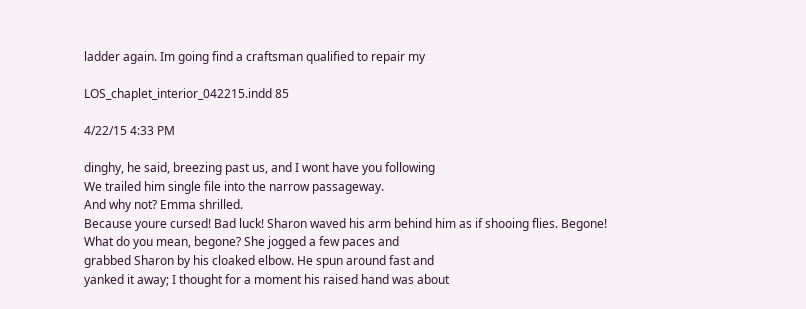ladder again. Im going find a craftsman qualified to repair my

LOS_chaplet_interior_042215.indd 85

4/22/15 4:33 PM

dinghy, he said, breezing past us, and I wont have you following
We trailed him single file into the narrow passageway.
And why not? Emma shrilled.
Because youre cursed! Bad luck! Sharon waved his arm behind him as if shooing flies. Begone!
What do you mean, begone? She jogged a few paces and
grabbed Sharon by his cloaked elbow. He spun around fast and
yanked it away; I thought for a moment his raised hand was about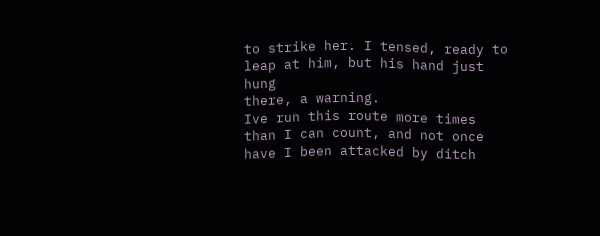to strike her. I tensed, ready to leap at him, but his hand just hung
there, a warning.
Ive run this route more times than I can count, and not once
have I been attacked by ditch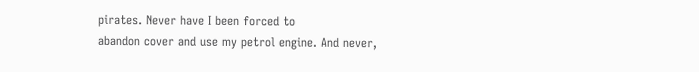pirates. Never have I been forced to
abandon cover and use my petrol engine. And never,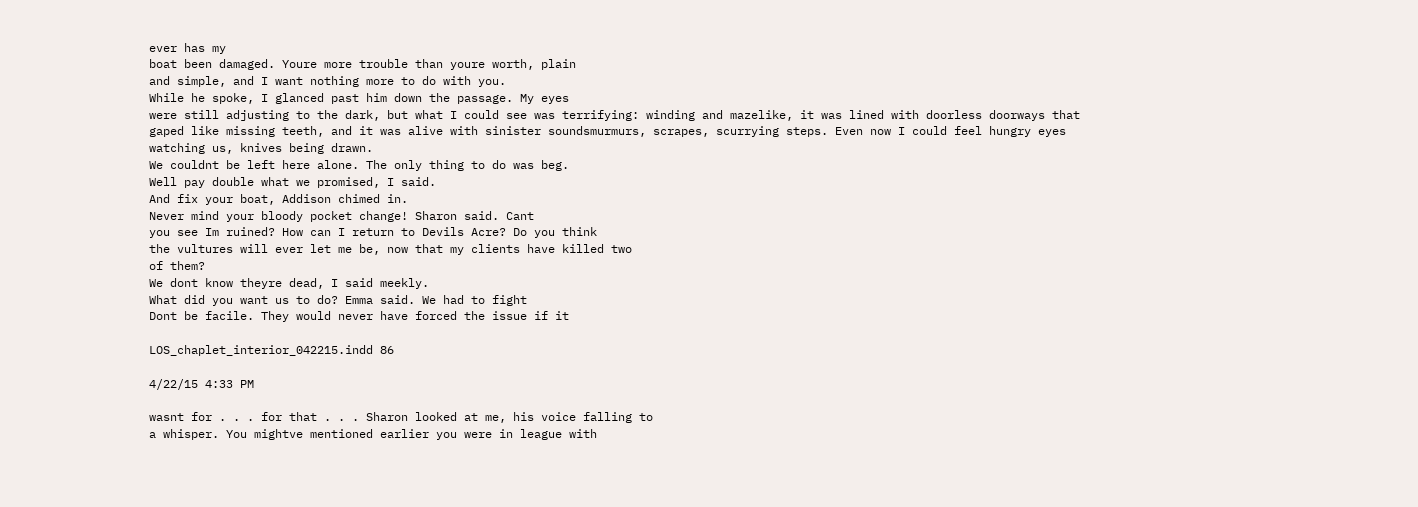ever has my
boat been damaged. Youre more trouble than youre worth, plain
and simple, and I want nothing more to do with you.
While he spoke, I glanced past him down the passage. My eyes
were still adjusting to the dark, but what I could see was terrifying: winding and mazelike, it was lined with doorless doorways that
gaped like missing teeth, and it was alive with sinister soundsmurmurs, scrapes, scurrying steps. Even now I could feel hungry eyes
watching us, knives being drawn.
We couldnt be left here alone. The only thing to do was beg.
Well pay double what we promised, I said.
And fix your boat, Addison chimed in.
Never mind your bloody pocket change! Sharon said. Cant
you see Im ruined? How can I return to Devils Acre? Do you think
the vultures will ever let me be, now that my clients have killed two
of them?
We dont know theyre dead, I said meekly.
What did you want us to do? Emma said. We had to fight
Dont be facile. They would never have forced the issue if it

LOS_chaplet_interior_042215.indd 86

4/22/15 4:33 PM

wasnt for . . . for that . . . Sharon looked at me, his voice falling to
a whisper. You mightve mentioned earlier you were in league with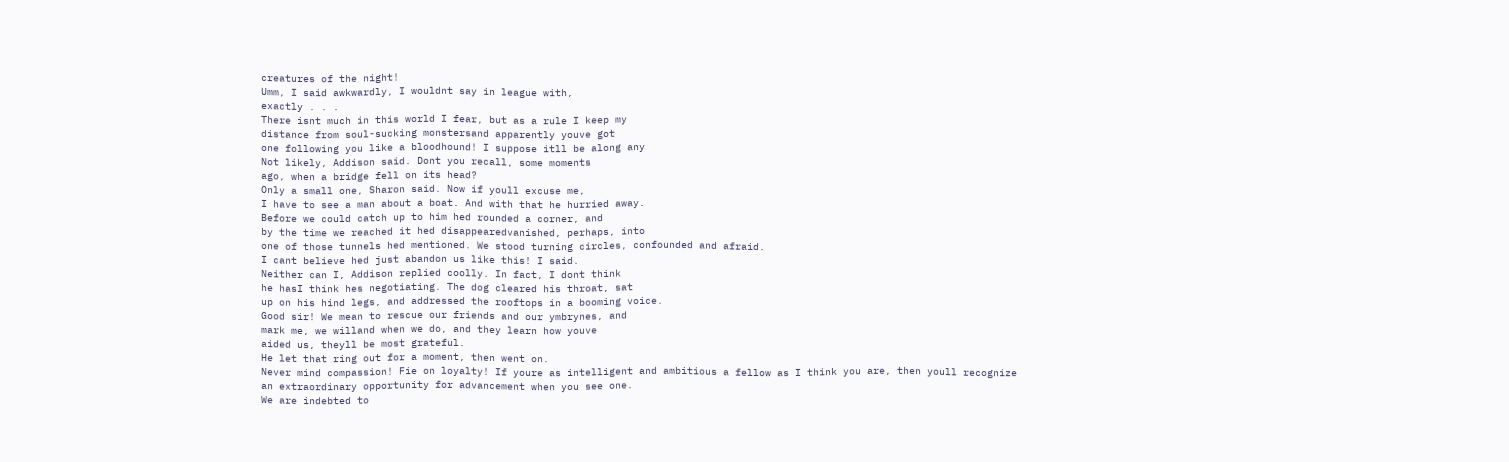creatures of the night!
Umm, I said awkwardly, I wouldnt say in league with,
exactly . . .
There isnt much in this world I fear, but as a rule I keep my
distance from soul-sucking monstersand apparently youve got
one following you like a bloodhound! I suppose itll be along any
Not likely, Addison said. Dont you recall, some moments
ago, when a bridge fell on its head?
Only a small one, Sharon said. Now if youll excuse me,
I have to see a man about a boat. And with that he hurried away.
Before we could catch up to him hed rounded a corner, and
by the time we reached it hed disappearedvanished, perhaps, into
one of those tunnels hed mentioned. We stood turning circles, confounded and afraid.
I cant believe hed just abandon us like this! I said.
Neither can I, Addison replied coolly. In fact, I dont think
he hasI think hes negotiating. The dog cleared his throat, sat
up on his hind legs, and addressed the rooftops in a booming voice.
Good sir! We mean to rescue our friends and our ymbrynes, and
mark me, we willand when we do, and they learn how youve
aided us, theyll be most grateful.
He let that ring out for a moment, then went on.
Never mind compassion! Fie on loyalty! If youre as intelligent and ambitious a fellow as I think you are, then youll recognize
an extraordinary opportunity for advancement when you see one.
We are indebted to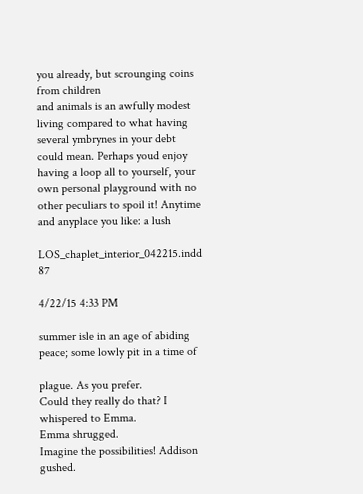you already, but scrounging coins from children
and animals is an awfully modest living compared to what having
several ymbrynes in your debt could mean. Perhaps youd enjoy having a loop all to yourself, your own personal playground with no
other peculiars to spoil it! Anytime and anyplace you like: a lush

LOS_chaplet_interior_042215.indd 87

4/22/15 4:33 PM

summer isle in an age of abiding peace; some lowly pit in a time of

plague. As you prefer.
Could they really do that? I whispered to Emma.
Emma shrugged.
Imagine the possibilities! Addison gushed.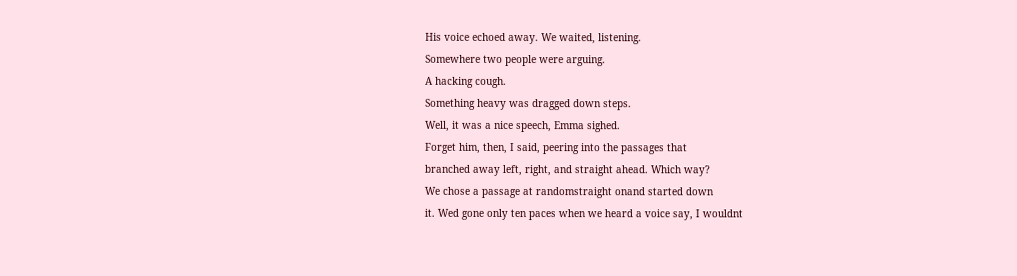His voice echoed away. We waited, listening.
Somewhere two people were arguing.
A hacking cough.
Something heavy was dragged down steps.
Well, it was a nice speech, Emma sighed.
Forget him, then, I said, peering into the passages that
branched away left, right, and straight ahead. Which way?
We chose a passage at randomstraight onand started down
it. Wed gone only ten paces when we heard a voice say, I wouldnt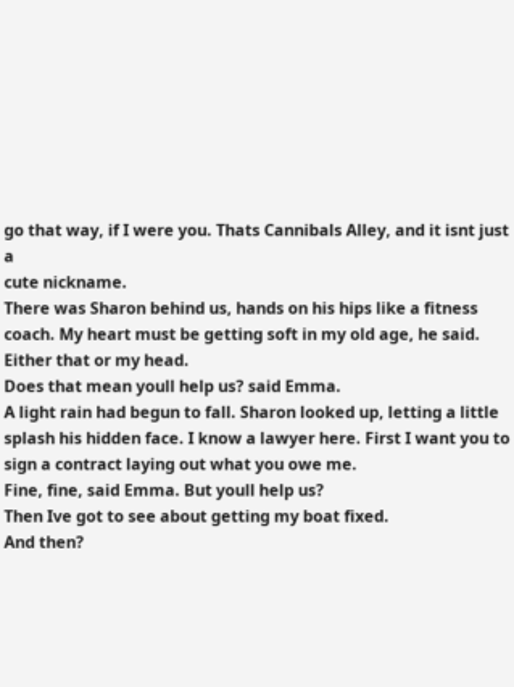go that way, if I were you. Thats Cannibals Alley, and it isnt just a
cute nickname.
There was Sharon behind us, hands on his hips like a fitness
coach. My heart must be getting soft in my old age, he said. Either that or my head.
Does that mean youll help us? said Emma.
A light rain had begun to fall. Sharon looked up, letting a little
splash his hidden face. I know a lawyer here. First I want you to
sign a contract laying out what you owe me.
Fine, fine, said Emma. But youll help us?
Then Ive got to see about getting my boat fixed.
And then?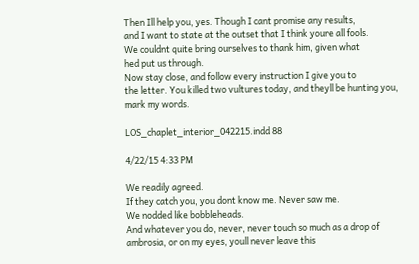Then Ill help you, yes. Though I cant promise any results,
and I want to state at the outset that I think youre all fools.
We couldnt quite bring ourselves to thank him, given what
hed put us through.
Now stay close, and follow every instruction I give you to
the letter. You killed two vultures today, and theyll be hunting you,
mark my words.

LOS_chaplet_interior_042215.indd 88

4/22/15 4:33 PM

We readily agreed.
If they catch you, you dont know me. Never saw me.
We nodded like bobbleheads.
And whatever you do, never, never touch so much as a drop of
ambrosia, or on my eyes, youll never leave this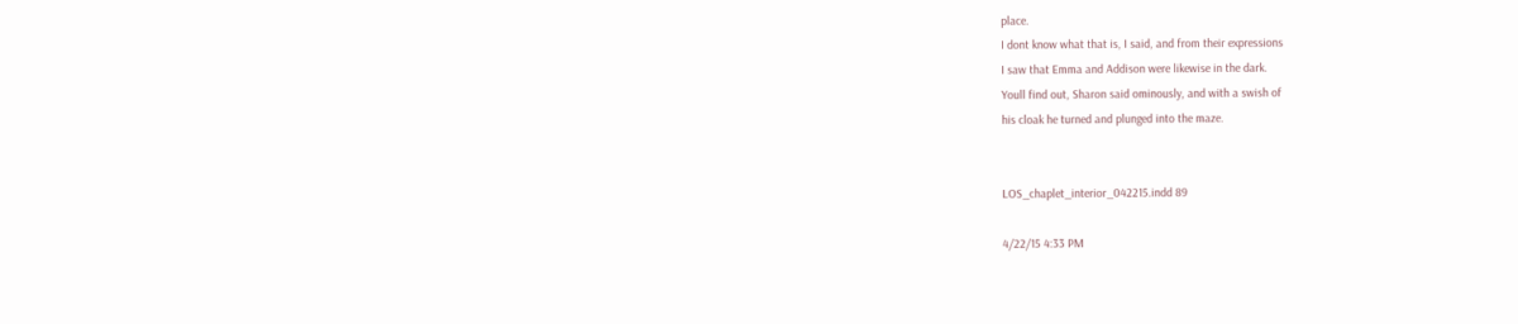place.
I dont know what that is, I said, and from their expressions
I saw that Emma and Addison were likewise in the dark.
Youll find out, Sharon said ominously, and with a swish of
his cloak he turned and plunged into the maze.


LOS_chaplet_interior_042215.indd 89

4/22/15 4:33 PM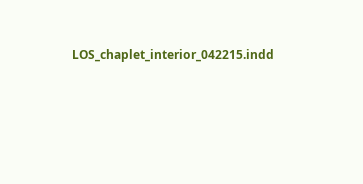LOS_chaplet_interior_042215.indd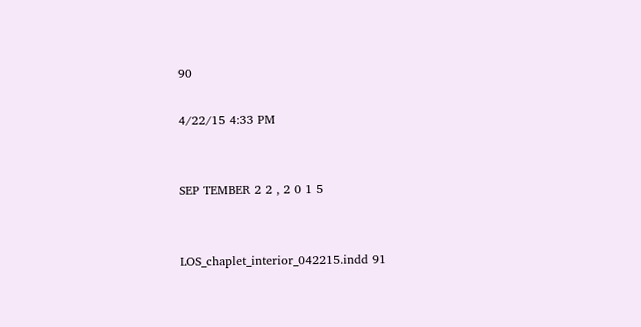90

4/22/15 4:33 PM


SEP TEMBER 2 2 , 2 0 1 5


LOS_chaplet_interior_042215.indd 91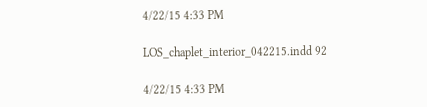4/22/15 4:33 PM

LOS_chaplet_interior_042215.indd 92

4/22/15 4:33 PM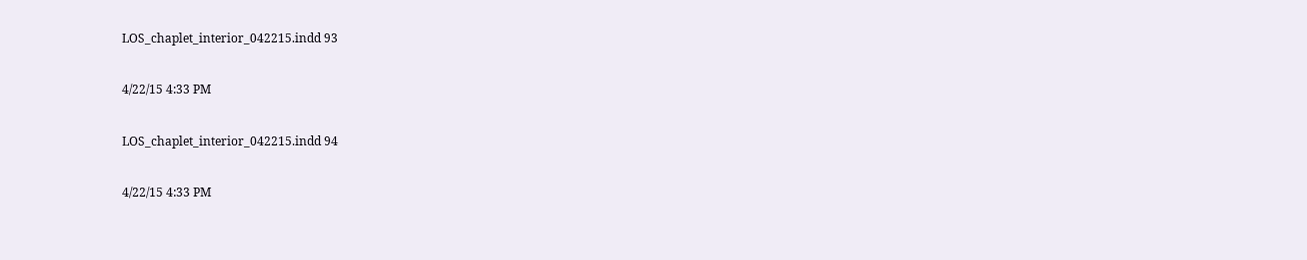LOS_chaplet_interior_042215.indd 93

4/22/15 4:33 PM

LOS_chaplet_interior_042215.indd 94

4/22/15 4:33 PM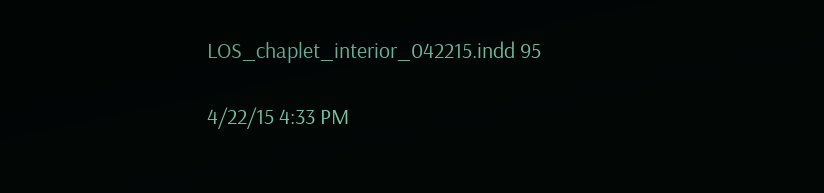LOS_chaplet_interior_042215.indd 95

4/22/15 4:33 PM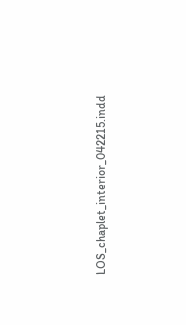LOS_chaplet_interior_042215.indd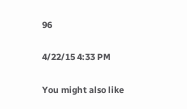96

4/22/15 4:33 PM

You might also like